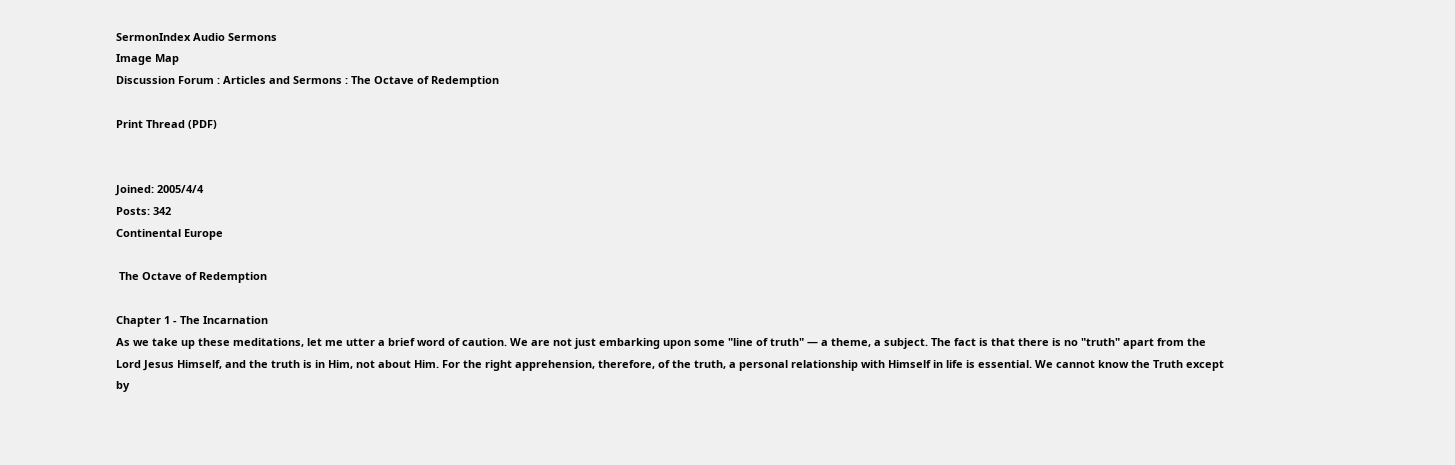SermonIndex Audio Sermons
Image Map
Discussion Forum : Articles and Sermons : The Octave of Redemption

Print Thread (PDF)


Joined: 2005/4/4
Posts: 342
Continental Europe

 The Octave of Redemption

Chapter 1 - The Incarnation
As we take up these meditations, let me utter a brief word of caution. We are not just embarking upon some "line of truth" — a theme, a subject. The fact is that there is no "truth" apart from the Lord Jesus Himself, and the truth is in Him, not about Him. For the right apprehension, therefore, of the truth, a personal relationship with Himself in life is essential. We cannot know the Truth except by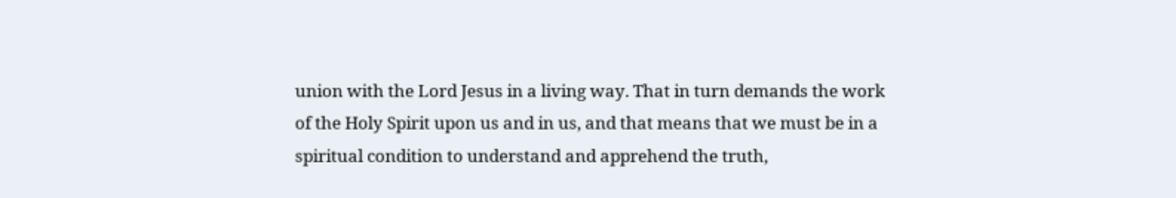union with the Lord Jesus in a living way. That in turn demands the work of the Holy Spirit upon us and in us, and that means that we must be in a spiritual condition to understand and apprehend the truth,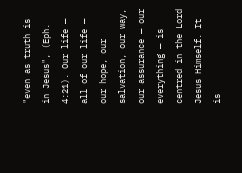"even as truth is in Jesus", (Eph. 4:21). Our life — all of our life — our hope, our salvation, our way, our assurance — our everything — is centred in the Lord Jesus Himself. It is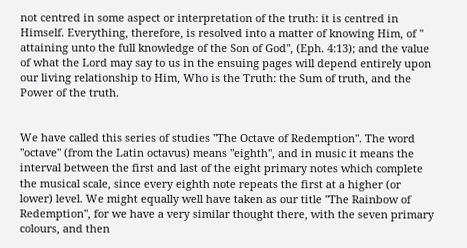not centred in some aspect or interpretation of the truth: it is centred in Himself. Everything, therefore, is resolved into a matter of knowing Him, of " attaining unto the full knowledge of the Son of God", (Eph. 4:13); and the value of what the Lord may say to us in the ensuing pages will depend entirely upon our living relationship to Him, Who is the Truth: the Sum of truth, and the Power of the truth.


We have called this series of studies "The Octave of Redemption". The word "octave" (from the Latin octavus) means "eighth", and in music it means the interval between the first and last of the eight primary notes which complete the musical scale, since every eighth note repeats the first at a higher (or lower) level. We might equally well have taken as our title "The Rainbow of Redemption", for we have a very similar thought there, with the seven primary colours, and then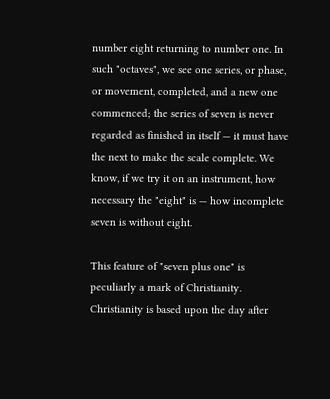number eight returning to number one. In such "octaves", we see one series, or phase, or movement, completed, and a new one commenced; the series of seven is never regarded as finished in itself — it must have the next to make the scale complete. We know, if we try it on an instrument, how necessary the "eight" is — how incomplete seven is without eight.

This feature of "seven plus one" is peculiarly a mark of Christianity. Christianity is based upon the day after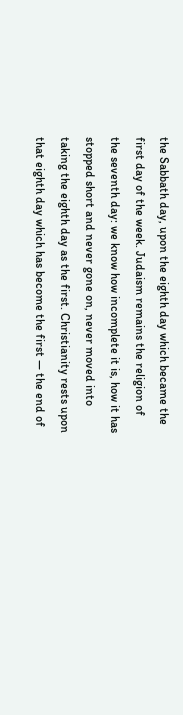the Sabbath day, upon the eighth day which became the first day of the week. Judaism remains the religion of the seventh day: we know how incomplete it is, how it has stopped short and never gone on, never moved into taking the eighth day as the first. Christianity rests upon that eighth day which has become the first — the end of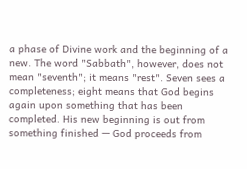a phase of Divine work and the beginning of a new. The word "Sabbath", however, does not mean "seventh"; it means "rest". Seven sees a completeness; eight means that God begins again upon something that has been completed. His new beginning is out from something finished — God proceeds from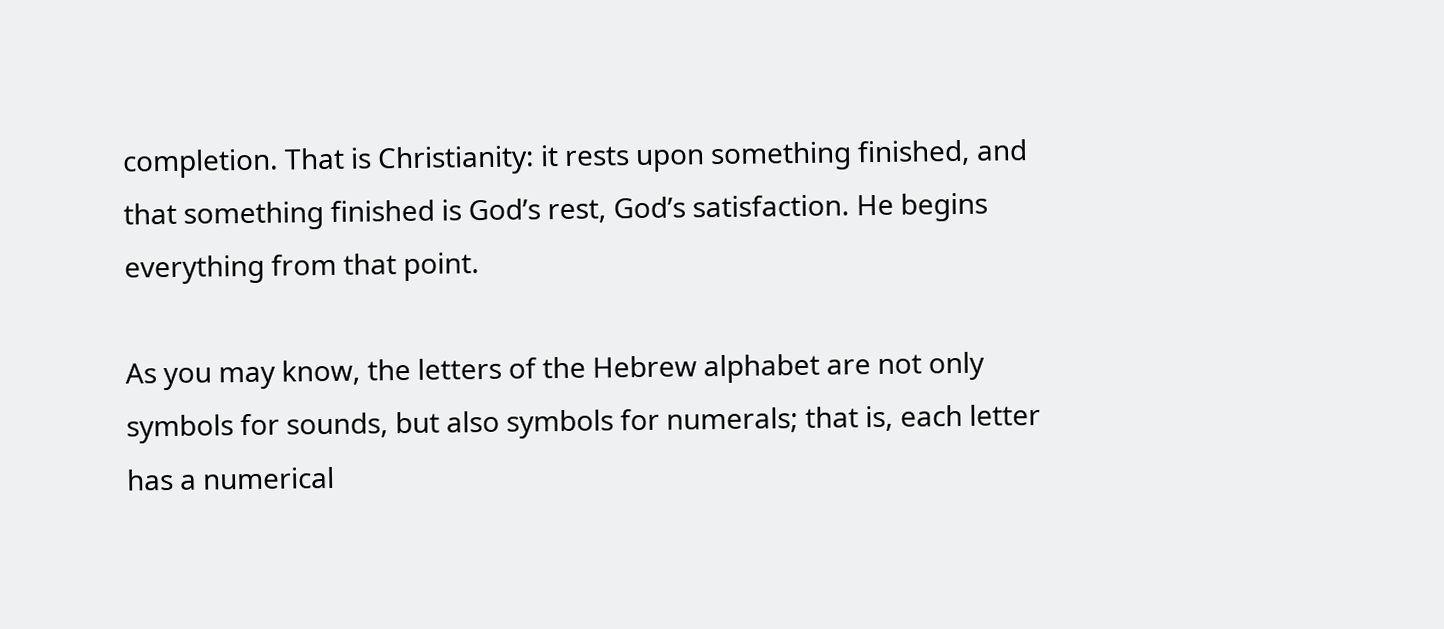completion. That is Christianity: it rests upon something finished, and that something finished is God’s rest, God’s satisfaction. He begins everything from that point.

As you may know, the letters of the Hebrew alphabet are not only symbols for sounds, but also symbols for numerals; that is, each letter has a numerical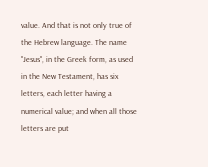value. And that is not only true of the Hebrew language. The name "Jesus", in the Greek form, as used in the New Testament, has six letters, each letter having a numerical value; and when all those letters are put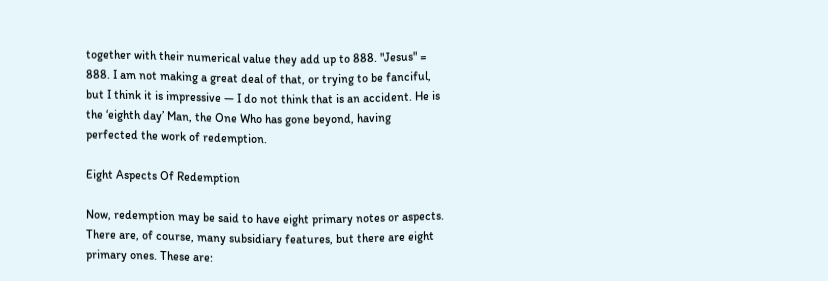together with their numerical value they add up to 888. "Jesus" = 888. I am not making a great deal of that, or trying to be fanciful, but I think it is impressive — I do not think that is an accident. He is the ‘eighth day’ Man, the One Who has gone beyond, having perfected the work of redemption.

Eight Aspects Of Redemption

Now, redemption may be said to have eight primary notes or aspects. There are, of course, many subsidiary features, but there are eight primary ones. These are: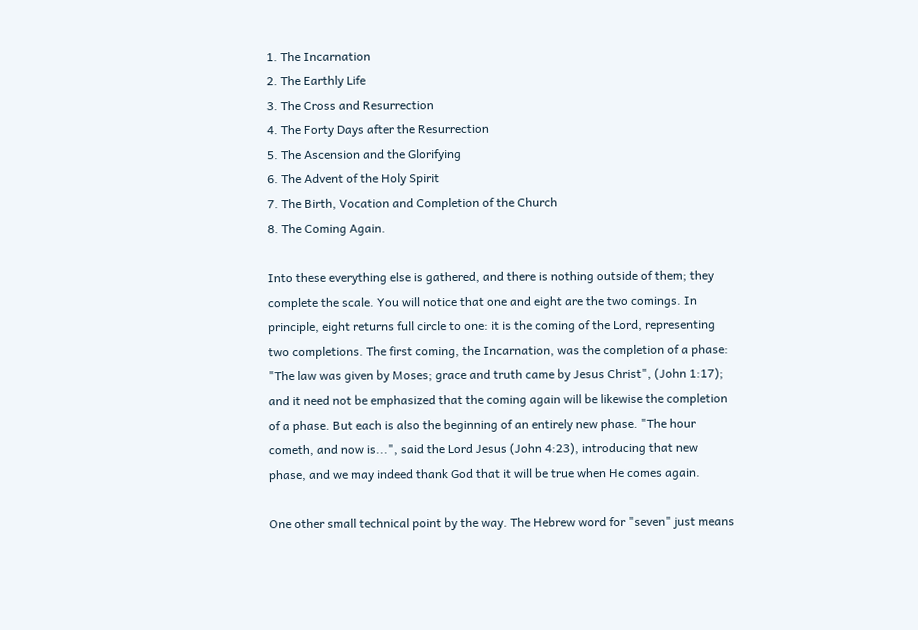1. The Incarnation
2. The Earthly Life
3. The Cross and Resurrection
4. The Forty Days after the Resurrection
5. The Ascension and the Glorifying
6. The Advent of the Holy Spirit
7. The Birth, Vocation and Completion of the Church
8. The Coming Again.

Into these everything else is gathered, and there is nothing outside of them; they complete the scale. You will notice that one and eight are the two comings. In principle, eight returns full circle to one: it is the coming of the Lord, representing two completions. The first coming, the Incarnation, was the completion of a phase: "The law was given by Moses; grace and truth came by Jesus Christ", (John 1:17); and it need not be emphasized that the coming again will be likewise the completion of a phase. But each is also the beginning of an entirely new phase. "The hour cometh, and now is...", said the Lord Jesus (John 4:23), introducing that new phase, and we may indeed thank God that it will be true when He comes again.

One other small technical point by the way. The Hebrew word for "seven" just means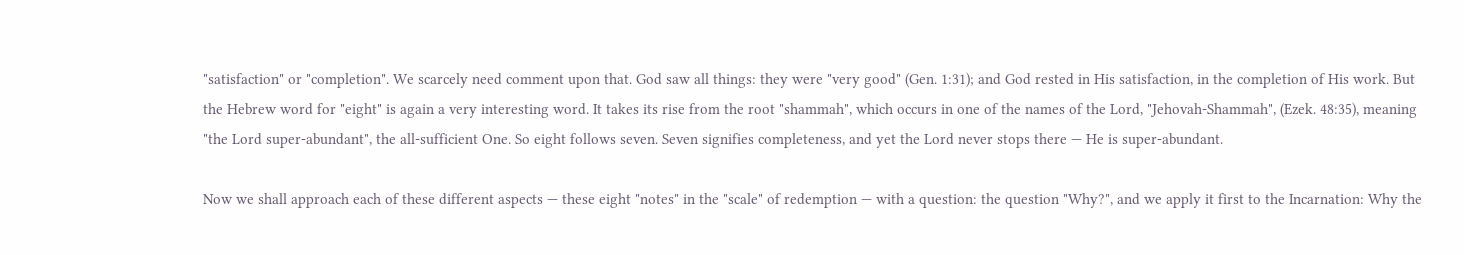"satisfaction" or "completion". We scarcely need comment upon that. God saw all things: they were "very good" (Gen. 1:31); and God rested in His satisfaction, in the completion of His work. But the Hebrew word for "eight" is again a very interesting word. It takes its rise from the root "shammah", which occurs in one of the names of the Lord, "Jehovah-Shammah", (Ezek. 48:35), meaning "the Lord super-abundant", the all-sufficient One. So eight follows seven. Seven signifies completeness, and yet the Lord never stops there — He is super-abundant.

Now we shall approach each of these different aspects — these eight "notes" in the "scale" of redemption — with a question: the question "Why?", and we apply it first to the Incarnation: Why the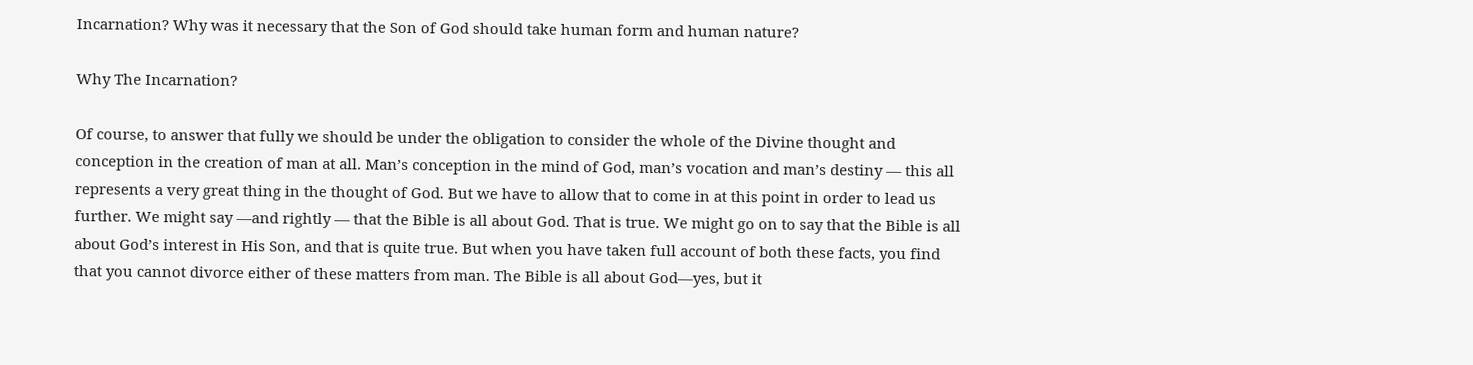Incarnation? Why was it necessary that the Son of God should take human form and human nature?

Why The Incarnation?

Of course, to answer that fully we should be under the obligation to consider the whole of the Divine thought and conception in the creation of man at all. Man’s conception in the mind of God, man’s vocation and man’s destiny — this all represents a very great thing in the thought of God. But we have to allow that to come in at this point in order to lead us further. We might say —and rightly — that the Bible is all about God. That is true. We might go on to say that the Bible is all about God’s interest in His Son, and that is quite true. But when you have taken full account of both these facts, you find that you cannot divorce either of these matters from man. The Bible is all about God—yes, but it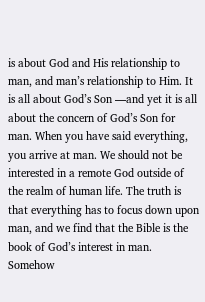is about God and His relationship to man, and man’s relationship to Him. It is all about God’s Son —and yet it is all about the concern of God’s Son for man. When you have said everything, you arrive at man. We should not be interested in a remote God outside of the realm of human life. The truth is that everything has to focus down upon man, and we find that the Bible is the book of God’s interest in man. Somehow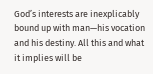God’s interests are inexplicably bound up with man—his vocation and his destiny. All this and what it implies will be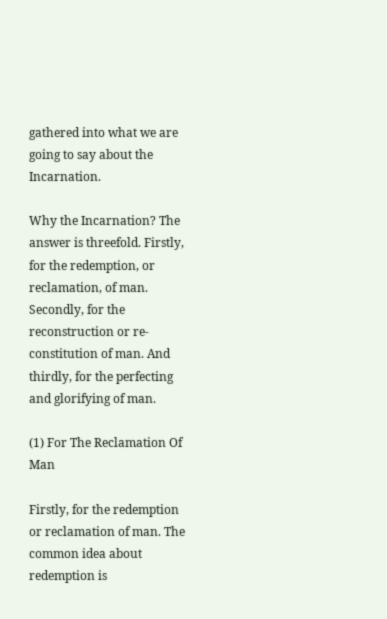gathered into what we are going to say about the Incarnation.

Why the Incarnation? The answer is threefold. Firstly, for the redemption, or reclamation, of man. Secondly, for the reconstruction or re-constitution of man. And thirdly, for the perfecting and glorifying of man.

(1) For The Reclamation Of Man

Firstly, for the redemption or reclamation of man. The common idea about redemption is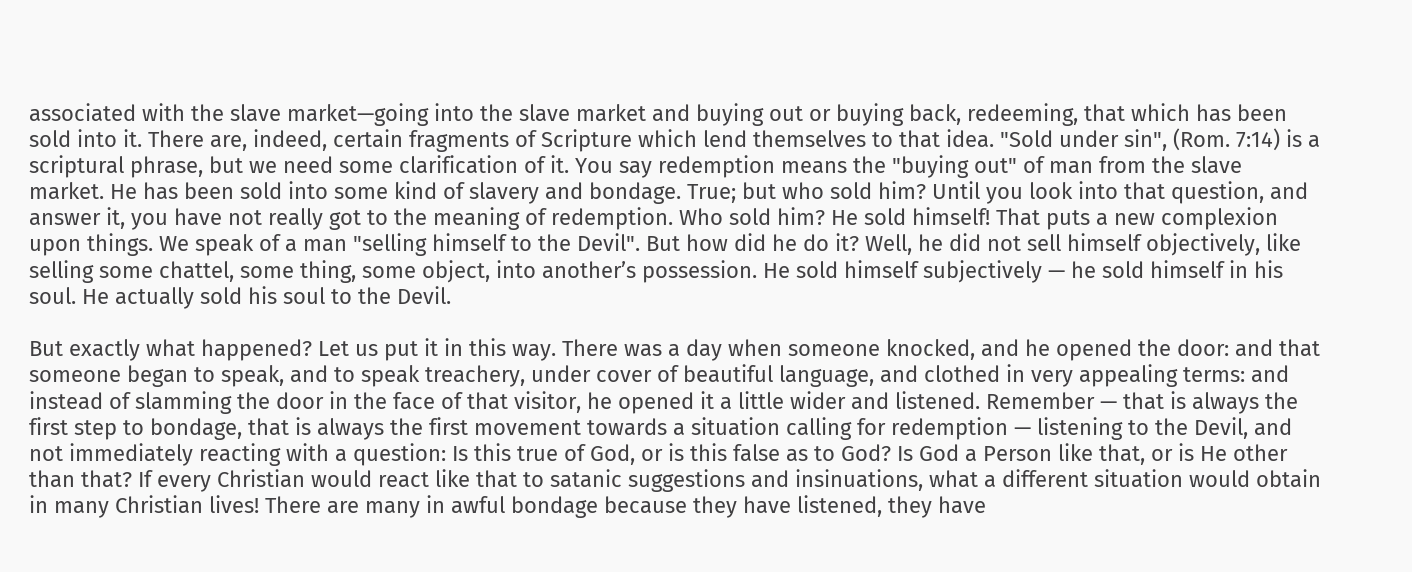associated with the slave market—going into the slave market and buying out or buying back, redeeming, that which has been sold into it. There are, indeed, certain fragments of Scripture which lend themselves to that idea. "Sold under sin", (Rom. 7:14) is a scriptural phrase, but we need some clarification of it. You say redemption means the "buying out" of man from the slave market. He has been sold into some kind of slavery and bondage. True; but who sold him? Until you look into that question, and answer it, you have not really got to the meaning of redemption. Who sold him? He sold himself! That puts a new complexion upon things. We speak of a man "selling himself to the Devil". But how did he do it? Well, he did not sell himself objectively, like selling some chattel, some thing, some object, into another’s possession. He sold himself subjectively — he sold himself in his soul. He actually sold his soul to the Devil.

But exactly what happened? Let us put it in this way. There was a day when someone knocked, and he opened the door: and that someone began to speak, and to speak treachery, under cover of beautiful language, and clothed in very appealing terms: and instead of slamming the door in the face of that visitor, he opened it a little wider and listened. Remember — that is always the first step to bondage, that is always the first movement towards a situation calling for redemption — listening to the Devil, and not immediately reacting with a question: Is this true of God, or is this false as to God? Is God a Person like that, or is He other than that? If every Christian would react like that to satanic suggestions and insinuations, what a different situation would obtain in many Christian lives! There are many in awful bondage because they have listened, they have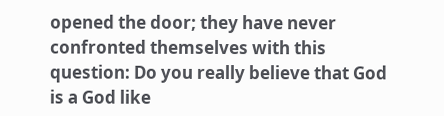opened the door; they have never confronted themselves with this question: Do you really believe that God is a God like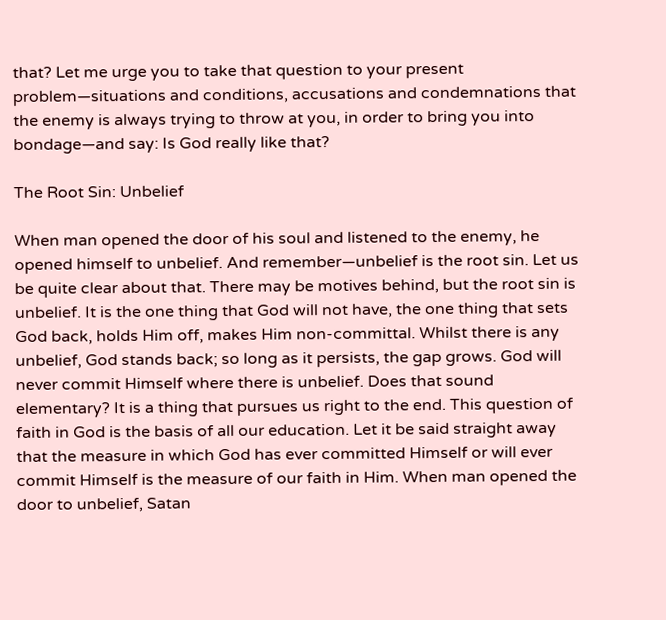that? Let me urge you to take that question to your present problem—situations and conditions, accusations and condemnations that the enemy is always trying to throw at you, in order to bring you into bondage—and say: Is God really like that?

The Root Sin: Unbelief

When man opened the door of his soul and listened to the enemy, he opened himself to unbelief. And remember—unbelief is the root sin. Let us be quite clear about that. There may be motives behind, but the root sin is unbelief. It is the one thing that God will not have, the one thing that sets God back, holds Him off, makes Him non-committal. Whilst there is any unbelief, God stands back; so long as it persists, the gap grows. God will never commit Himself where there is unbelief. Does that sound elementary? It is a thing that pursues us right to the end. This question of faith in God is the basis of all our education. Let it be said straight away that the measure in which God has ever committed Himself or will ever commit Himself is the measure of our faith in Him. When man opened the door to unbelief, Satan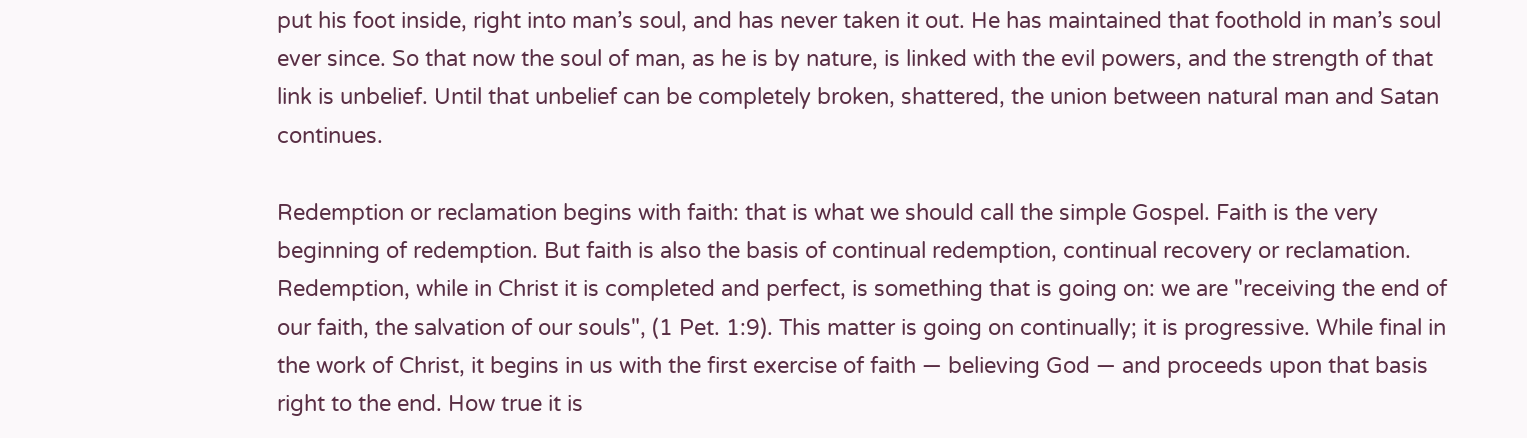put his foot inside, right into man’s soul, and has never taken it out. He has maintained that foothold in man’s soul ever since. So that now the soul of man, as he is by nature, is linked with the evil powers, and the strength of that link is unbelief. Until that unbelief can be completely broken, shattered, the union between natural man and Satan continues.

Redemption or reclamation begins with faith: that is what we should call the simple Gospel. Faith is the very beginning of redemption. But faith is also the basis of continual redemption, continual recovery or reclamation. Redemption, while in Christ it is completed and perfect, is something that is going on: we are "receiving the end of our faith, the salvation of our souls", (1 Pet. 1:9). This matter is going on continually; it is progressive. While final in the work of Christ, it begins in us with the first exercise of faith — believing God — and proceeds upon that basis right to the end. How true it is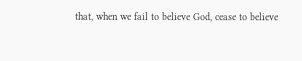that, when we fail to believe God, cease to believe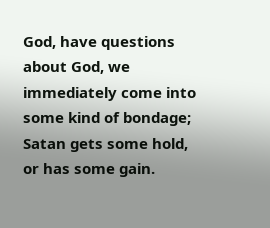God, have questions about God, we immediately come into some kind of bondage; Satan gets some hold, or has some gain.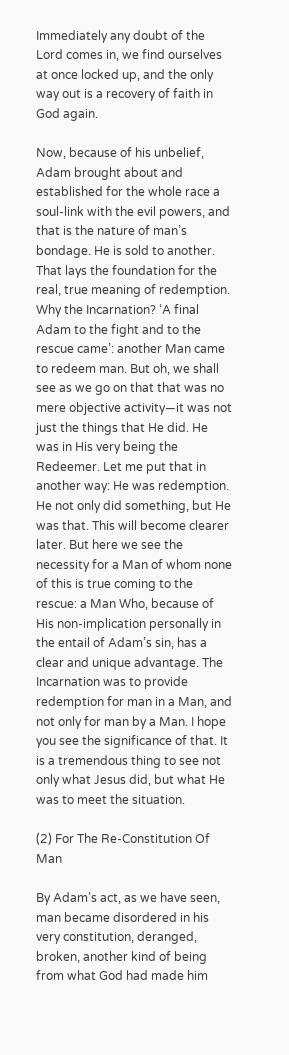Immediately any doubt of the Lord comes in, we find ourselves at once locked up, and the only way out is a recovery of faith in God again.

Now, because of his unbelief, Adam brought about and established for the whole race a soul-link with the evil powers, and that is the nature of man’s bondage. He is sold to another. That lays the foundation for the real, true meaning of redemption. Why the Incarnation? ‘A final Adam to the fight and to the rescue came’: another Man came to redeem man. But oh, we shall see as we go on that that was no mere objective activity—it was not just the things that He did. He was in His very being the Redeemer. Let me put that in another way: He was redemption. He not only did something, but He was that. This will become clearer later. But here we see the necessity for a Man of whom none of this is true coming to the rescue: a Man Who, because of His non-implication personally in the entail of Adam’s sin, has a clear and unique advantage. The Incarnation was to provide redemption for man in a Man, and not only for man by a Man. I hope you see the significance of that. It is a tremendous thing to see not only what Jesus did, but what He was to meet the situation.

(2) For The Re-Constitution Of Man

By Adam’s act, as we have seen, man became disordered in his very constitution, deranged, broken, another kind of being from what God had made him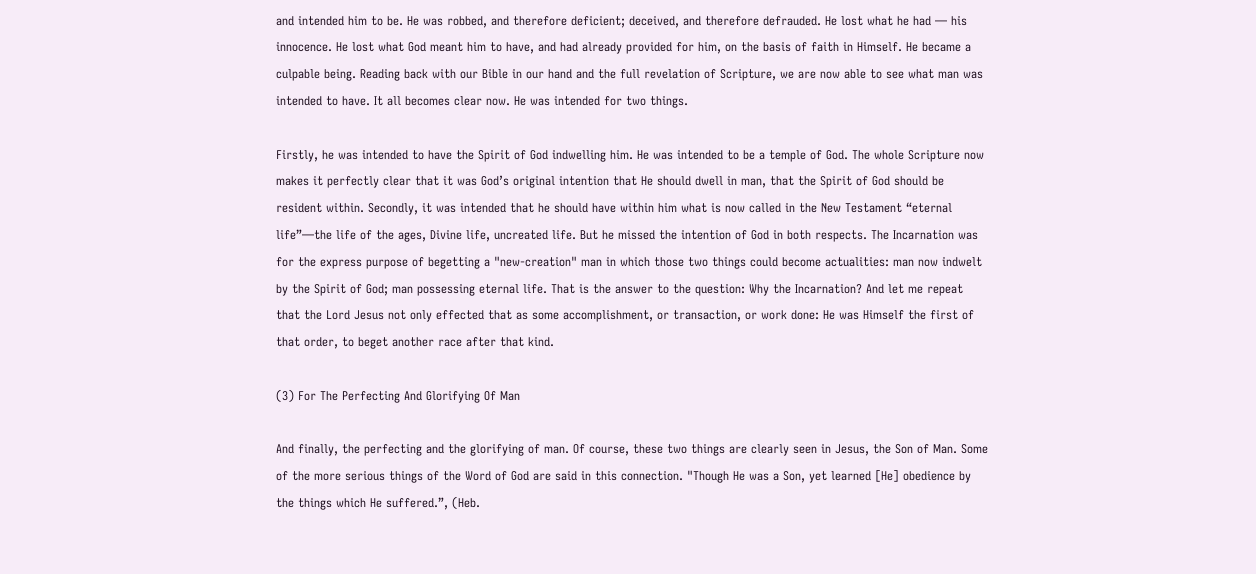and intended him to be. He was robbed, and therefore deficient; deceived, and therefore defrauded. He lost what he had — his innocence. He lost what God meant him to have, and had already provided for him, on the basis of faith in Himself. He became a culpable being. Reading back with our Bible in our hand and the full revelation of Scripture, we are now able to see what man was intended to have. It all becomes clear now. He was intended for two things.

Firstly, he was intended to have the Spirit of God indwelling him. He was intended to be a temple of God. The whole Scripture now makes it perfectly clear that it was God’s original intention that He should dwell in man, that the Spirit of God should be resident within. Secondly, it was intended that he should have within him what is now called in the New Testament “eternal life”—the life of the ages, Divine life, uncreated life. But he missed the intention of God in both respects. The Incarnation was for the express purpose of begetting a "new-creation" man in which those two things could become actualities: man now indwelt by the Spirit of God; man possessing eternal life. That is the answer to the question: Why the Incarnation? And let me repeat that the Lord Jesus not only effected that as some accomplishment, or transaction, or work done: He was Himself the first of that order, to beget another race after that kind.

(3) For The Perfecting And Glorifying Of Man

And finally, the perfecting and the glorifying of man. Of course, these two things are clearly seen in Jesus, the Son of Man. Some of the more serious things of the Word of God are said in this connection. "Though He was a Son, yet learned [He] obedience by the things which He suffered.”, (Heb.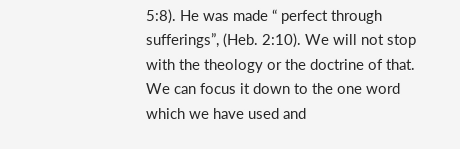5:8). He was made “ perfect through sufferings”, (Heb. 2:10). We will not stop with the theology or the doctrine of that. We can focus it down to the one word which we have used and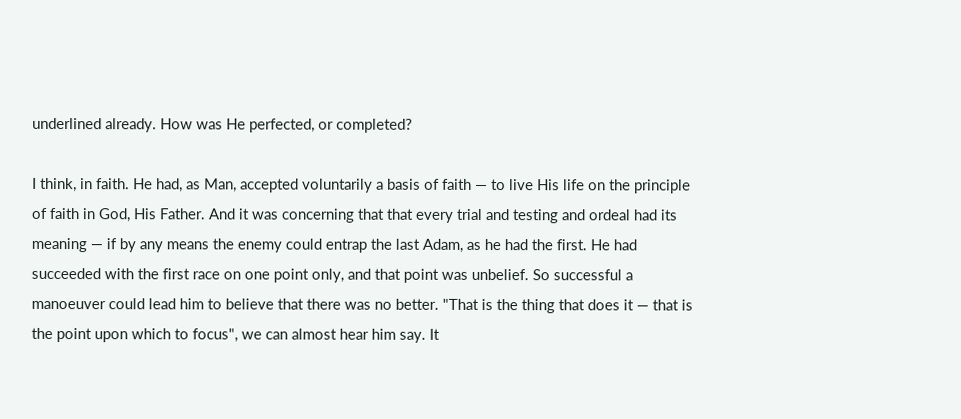underlined already. How was He perfected, or completed?

I think, in faith. He had, as Man, accepted voluntarily a basis of faith — to live His life on the principle of faith in God, His Father. And it was concerning that that every trial and testing and ordeal had its meaning — if by any means the enemy could entrap the last Adam, as he had the first. He had succeeded with the first race on one point only, and that point was unbelief. So successful a manoeuver could lead him to believe that there was no better. "That is the thing that does it — that is the point upon which to focus", we can almost hear him say. It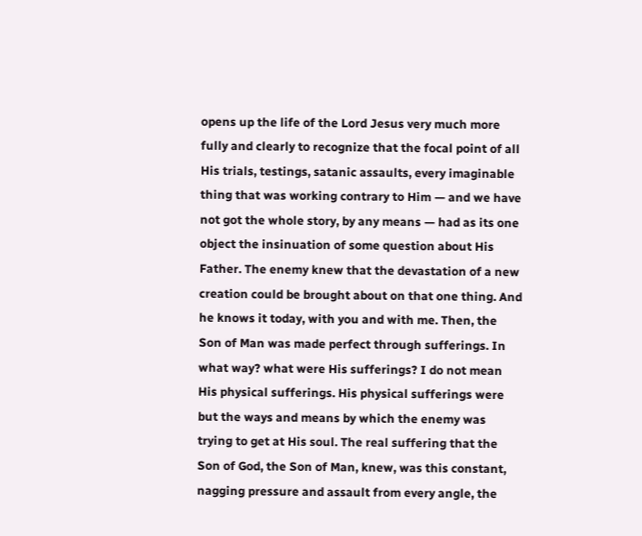opens up the life of the Lord Jesus very much more fully and clearly to recognize that the focal point of all His trials, testings, satanic assaults, every imaginable thing that was working contrary to Him — and we have not got the whole story, by any means — had as its one object the insinuation of some question about His Father. The enemy knew that the devastation of a new creation could be brought about on that one thing. And he knows it today, with you and with me. Then, the Son of Man was made perfect through sufferings. In what way? what were His sufferings? I do not mean His physical sufferings. His physical sufferings were but the ways and means by which the enemy was trying to get at His soul. The real suffering that the Son of God, the Son of Man, knew, was this constant, nagging pressure and assault from every angle, the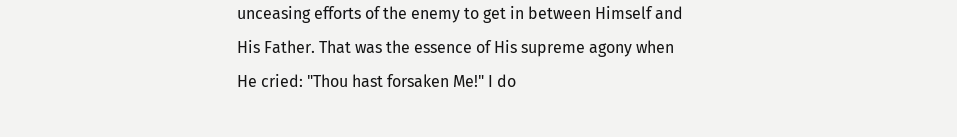unceasing efforts of the enemy to get in between Himself and His Father. That was the essence of His supreme agony when He cried: "Thou hast forsaken Me!" I do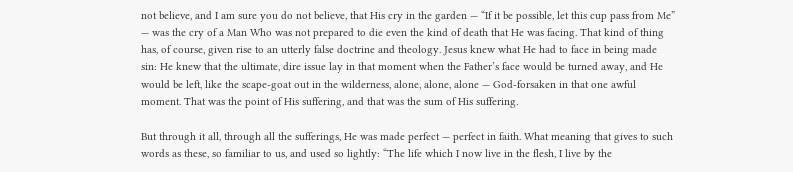not believe, and I am sure you do not believe, that His cry in the garden — “If it be possible, let this cup pass from Me” — was the cry of a Man Who was not prepared to die even the kind of death that He was facing. That kind of thing has, of course, given rise to an utterly false doctrine and theology. Jesus knew what He had to face in being made sin: He knew that the ultimate, dire issue lay in that moment when the Father’s face would be turned away, and He would be left, like the scape-goat out in the wilderness, alone, alone, alone — God-forsaken in that one awful moment. That was the point of His suffering, and that was the sum of His suffering.

But through it all, through all the sufferings, He was made perfect — perfect in faith. What meaning that gives to such words as these, so familiar to us, and used so lightly: “The life which I now live in the flesh, I live by the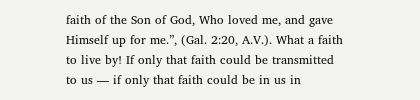faith of the Son of God, Who loved me, and gave Himself up for me.”, (Gal. 2:20, A.V.). What a faith to live by! If only that faith could be transmitted to us — if only that faith could be in us in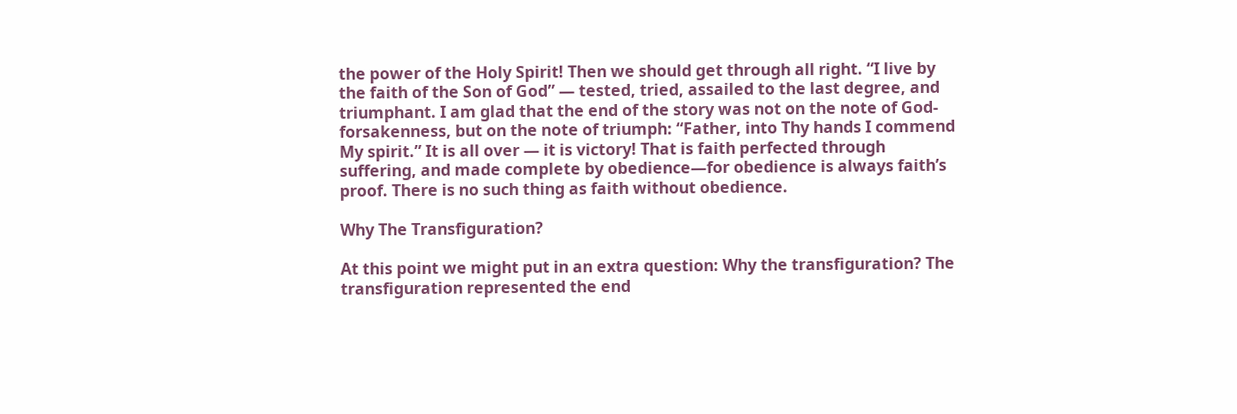the power of the Holy Spirit! Then we should get through all right. “I live by the faith of the Son of God” — tested, tried, assailed to the last degree, and triumphant. I am glad that the end of the story was not on the note of God-forsakenness, but on the note of triumph: “Father, into Thy hands I commend My spirit.” It is all over — it is victory! That is faith perfected through suffering, and made complete by obedience—for obedience is always faith’s proof. There is no such thing as faith without obedience.

Why The Transfiguration?

At this point we might put in an extra question: Why the transfiguration? The transfiguration represented the end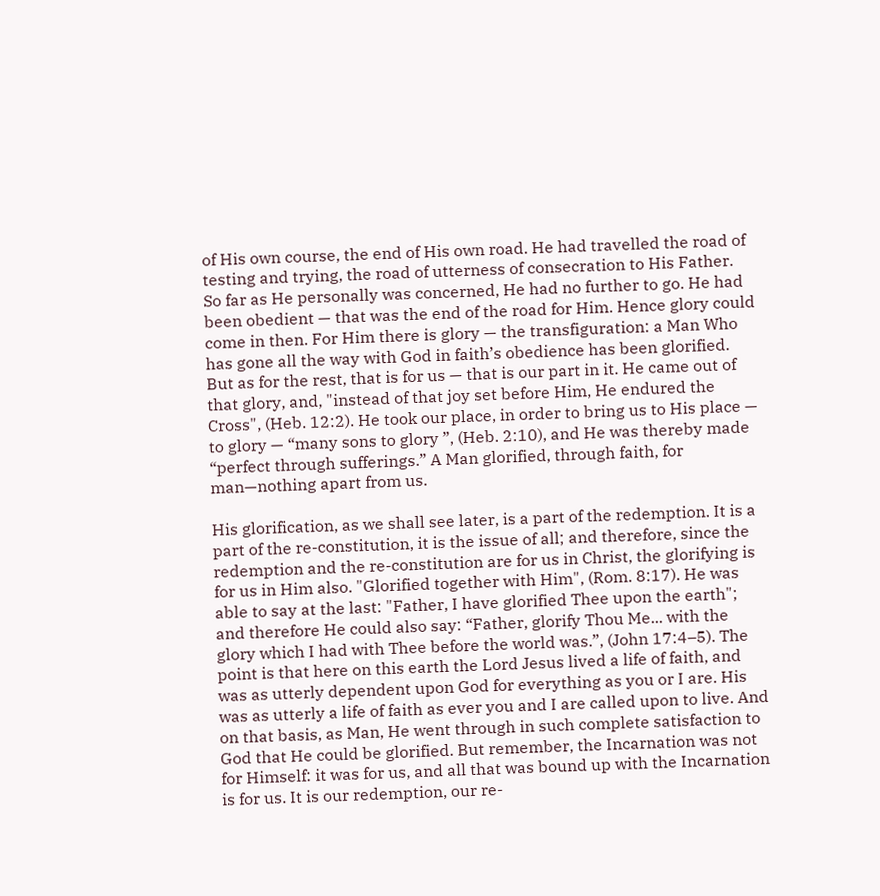of His own course, the end of His own road. He had travelled the road of testing and trying, the road of utterness of consecration to His Father. So far as He personally was concerned, He had no further to go. He had been obedient — that was the end of the road for Him. Hence glory could come in then. For Him there is glory — the transfiguration: a Man Who has gone all the way with God in faith’s obedience has been glorified. But as for the rest, that is for us — that is our part in it. He came out of that glory, and, "instead of that joy set before Him, He endured the Cross", (Heb. 12:2). He took our place, in order to bring us to His place — to glory — “many sons to glory ”, (Heb. 2:10), and He was thereby made “perfect through sufferings.” A Man glorified, through faith, for man—nothing apart from us.

His glorification, as we shall see later, is a part of the redemption. It is a part of the re-constitution, it is the issue of all; and therefore, since the redemption and the re-constitution are for us in Christ, the glorifying is for us in Him also. "Glorified together with Him", (Rom. 8:17). He was able to say at the last: "Father, I have glorified Thee upon the earth"; and therefore He could also say: “Father, glorify Thou Me... with the glory which I had with Thee before the world was.”, (John 17:4–5). The point is that here on this earth the Lord Jesus lived a life of faith, and was as utterly dependent upon God for everything as you or I are. His was as utterly a life of faith as ever you and I are called upon to live. And on that basis, as Man, He went through in such complete satisfaction to God that He could be glorified. But remember, the Incarnation was not for Himself: it was for us, and all that was bound up with the Incarnation is for us. It is our redemption, our re-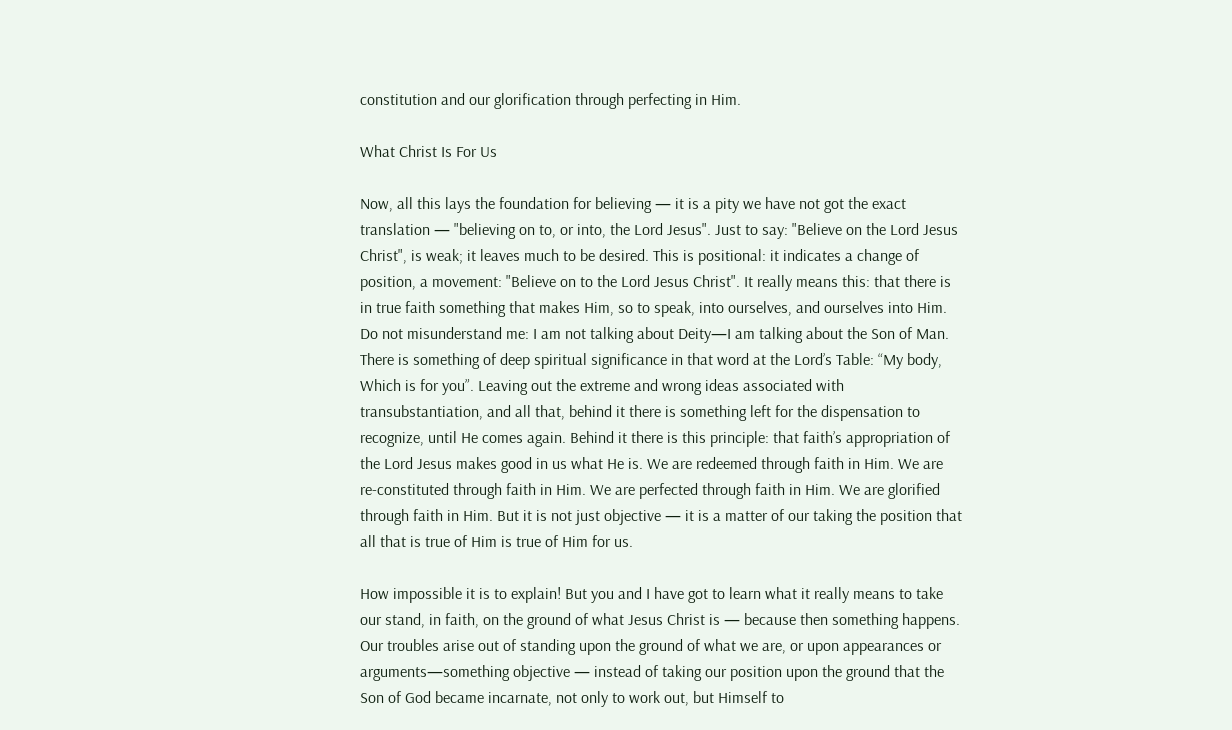constitution and our glorification through perfecting in Him.

What Christ Is For Us

Now, all this lays the foundation for believing — it is a pity we have not got the exact translation — "believing on to, or into, the Lord Jesus". Just to say: "Believe on the Lord Jesus Christ", is weak; it leaves much to be desired. This is positional: it indicates a change of position, a movement: "Believe on to the Lord Jesus Christ". It really means this: that there is in true faith something that makes Him, so to speak, into ourselves, and ourselves into Him. Do not misunderstand me: I am not talking about Deity—I am talking about the Son of Man. There is something of deep spiritual significance in that word at the Lord’s Table: “My body, Which is for you”. Leaving out the extreme and wrong ideas associated with transubstantiation, and all that, behind it there is something left for the dispensation to recognize, until He comes again. Behind it there is this principle: that faith’s appropriation of the Lord Jesus makes good in us what He is. We are redeemed through faith in Him. We are re-constituted through faith in Him. We are perfected through faith in Him. We are glorified through faith in Him. But it is not just objective — it is a matter of our taking the position that all that is true of Him is true of Him for us.

How impossible it is to explain! But you and I have got to learn what it really means to take our stand, in faith, on the ground of what Jesus Christ is — because then something happens. Our troubles arise out of standing upon the ground of what we are, or upon appearances or arguments—something objective — instead of taking our position upon the ground that the Son of God became incarnate, not only to work out, but Himself to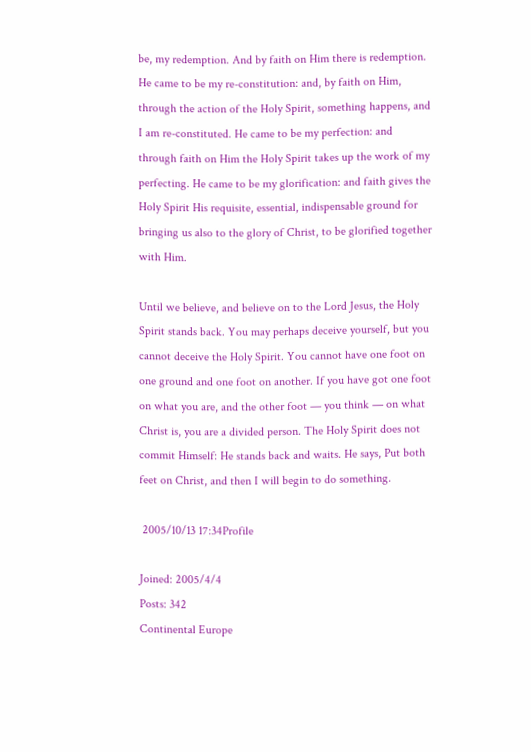be, my redemption. And by faith on Him there is redemption. He came to be my re-constitution: and, by faith on Him, through the action of the Holy Spirit, something happens, and I am re-constituted. He came to be my perfection: and through faith on Him the Holy Spirit takes up the work of my perfecting. He came to be my glorification: and faith gives the Holy Spirit His requisite, essential, indispensable ground for bringing us also to the glory of Christ, to be glorified together with Him.

Until we believe, and believe on to the Lord Jesus, the Holy Spirit stands back. You may perhaps deceive yourself, but you cannot deceive the Holy Spirit. You cannot have one foot on one ground and one foot on another. If you have got one foot on what you are, and the other foot — you think — on what Christ is, you are a divided person. The Holy Spirit does not commit Himself: He stands back and waits. He says, Put both feet on Christ, and then I will begin to do something.

 2005/10/13 17:34Profile

Joined: 2005/4/4
Posts: 342
Continental Europe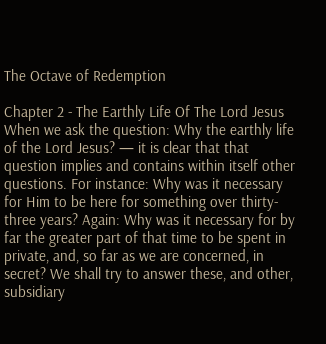The Octave of Redemption

Chapter 2 - The Earthly Life Of The Lord Jesus
When we ask the question: Why the earthly life of the Lord Jesus? — it is clear that that question implies and contains within itself other questions. For instance: Why was it necessary for Him to be here for something over thirty-three years? Again: Why was it necessary for by far the greater part of that time to be spent in private, and, so far as we are concerned, in secret? We shall try to answer these, and other, subsidiary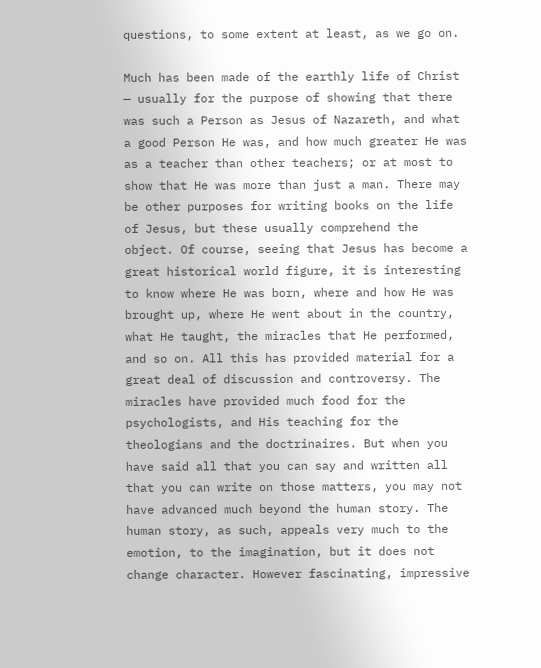questions, to some extent at least, as we go on.

Much has been made of the earthly life of Christ — usually for the purpose of showing that there was such a Person as Jesus of Nazareth, and what a good Person He was, and how much greater He was as a teacher than other teachers; or at most to show that He was more than just a man. There may be other purposes for writing books on the life of Jesus, but these usually comprehend the object. Of course, seeing that Jesus has become a great historical world figure, it is interesting to know where He was born, where and how He was brought up, where He went about in the country, what He taught, the miracles that He performed, and so on. All this has provided material for a great deal of discussion and controversy. The miracles have provided much food for the psychologists, and His teaching for the theologians and the doctrinaires. But when you have said all that you can say and written all that you can write on those matters, you may not have advanced much beyond the human story. The human story, as such, appeals very much to the emotion, to the imagination, but it does not change character. However fascinating, impressive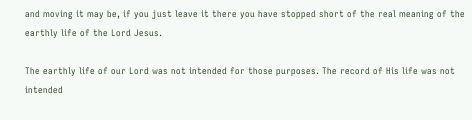and moving it may be, if you just leave it there you have stopped short of the real meaning of the earthly life of the Lord Jesus.

The earthly life of our Lord was not intended for those purposes. The record of His life was not intended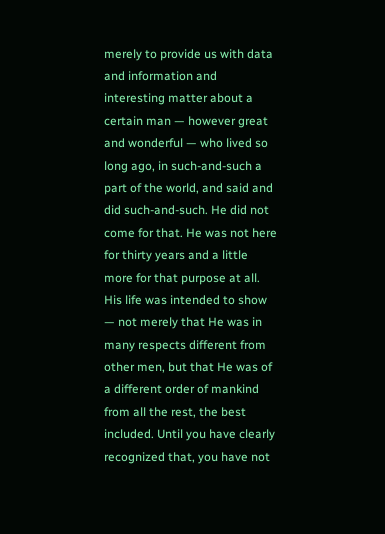merely to provide us with data and information and interesting matter about a certain man — however great and wonderful — who lived so long ago, in such-and-such a part of the world, and said and did such-and-such. He did not come for that. He was not here for thirty years and a little more for that purpose at all. His life was intended to show — not merely that He was in many respects different from other men, but that He was of a different order of mankind from all the rest, the best included. Until you have clearly recognized that, you have not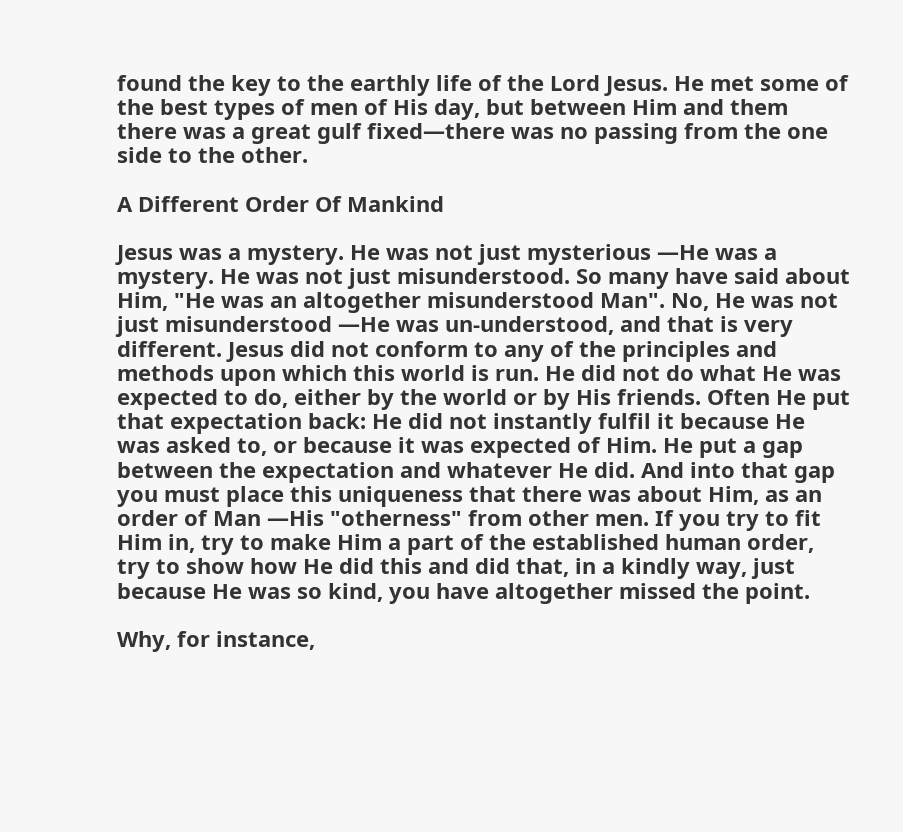found the key to the earthly life of the Lord Jesus. He met some of the best types of men of His day, but between Him and them there was a great gulf fixed—there was no passing from the one side to the other.

A Different Order Of Mankind

Jesus was a mystery. He was not just mysterious —He was a mystery. He was not just misunderstood. So many have said about Him, "He was an altogether misunderstood Man". No, He was not just misunderstood —He was un-understood, and that is very different. Jesus did not conform to any of the principles and methods upon which this world is run. He did not do what He was expected to do, either by the world or by His friends. Often He put that expectation back: He did not instantly fulfil it because He was asked to, or because it was expected of Him. He put a gap between the expectation and whatever He did. And into that gap you must place this uniqueness that there was about Him, as an order of Man —His "otherness" from other men. If you try to fit Him in, try to make Him a part of the established human order, try to show how He did this and did that, in a kindly way, just because He was so kind, you have altogether missed the point.

Why, for instance,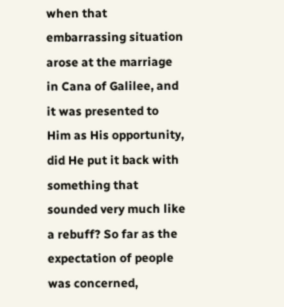when that embarrassing situation arose at the marriage in Cana of Galilee, and it was presented to Him as His opportunity, did He put it back with something that sounded very much like a rebuff? So far as the expectation of people was concerned,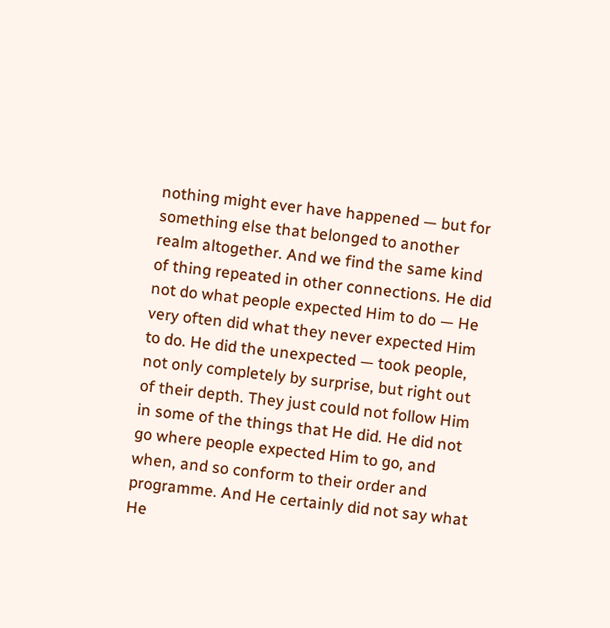nothing might ever have happened — but for something else that belonged to another realm altogether. And we find the same kind of thing repeated in other connections. He did not do what people expected Him to do — He very often did what they never expected Him to do. He did the unexpected — took people, not only completely by surprise, but right out of their depth. They just could not follow Him in some of the things that He did. He did not go where people expected Him to go, and when, and so conform to their order and programme. And He certainly did not say what He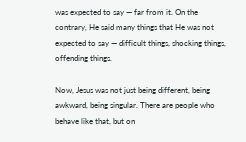was expected to say — far from it. On the contrary, He said many things that He was not expected to say — difficult things, shocking things, offending things.

Now, Jesus was not just being different, being awkward, being singular. There are people who behave like that, but on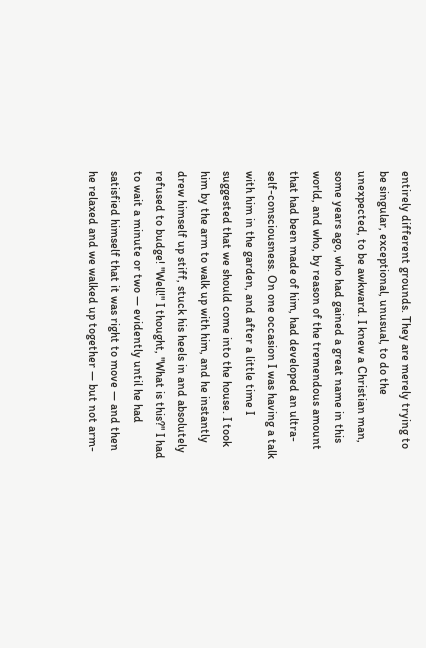entirely different grounds. They are merely trying to be singular, exceptional, unusual, to do the unexpected, to be awkward. I knew a Christian man, some years ago, who had gained a great name in this world, and who, by reason of the tremendous amount that had been made of him, had developed an ultra-self-consciousness. On one occasion I was having a talk with him in the garden, and after a little time I suggested that we should come into the house. I took him by the arm to walk up with him, and he instantly drew himself up stiff, stuck his heels in and absolutely refused to budge! "Well!" I thought, "What is this?" I had to wait a minute or two — evidently until he had satisfied himself that it was right to move — and then he relaxed and we walked up together — but not arm-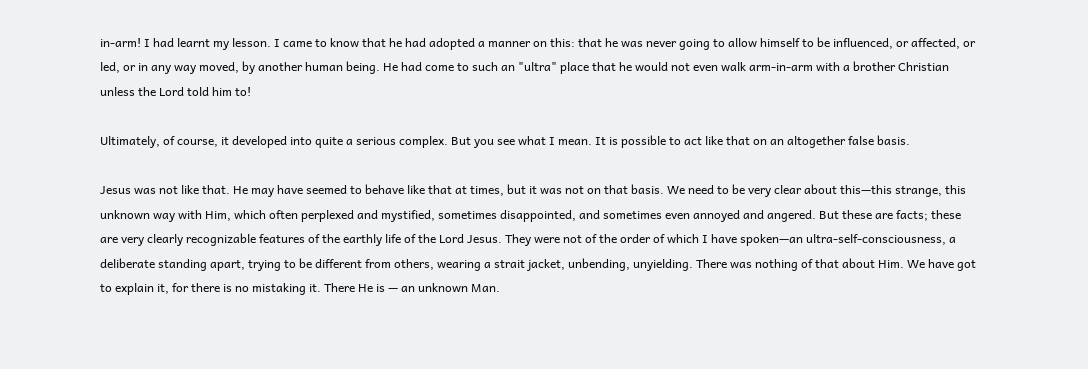in-arm! I had learnt my lesson. I came to know that he had adopted a manner on this: that he was never going to allow himself to be influenced, or affected, or led, or in any way moved, by another human being. He had come to such an "ultra" place that he would not even walk arm-in-arm with a brother Christian unless the Lord told him to!

Ultimately, of course, it developed into quite a serious complex. But you see what I mean. It is possible to act like that on an altogether false basis.

Jesus was not like that. He may have seemed to behave like that at times, but it was not on that basis. We need to be very clear about this—this strange, this unknown way with Him, which often perplexed and mystified, sometimes disappointed, and sometimes even annoyed and angered. But these are facts; these are very clearly recognizable features of the earthly life of the Lord Jesus. They were not of the order of which I have spoken—an ultra-self-consciousness, a deliberate standing apart, trying to be different from others, wearing a strait jacket, unbending, unyielding. There was nothing of that about Him. We have got to explain it, for there is no mistaking it. There He is — an unknown Man.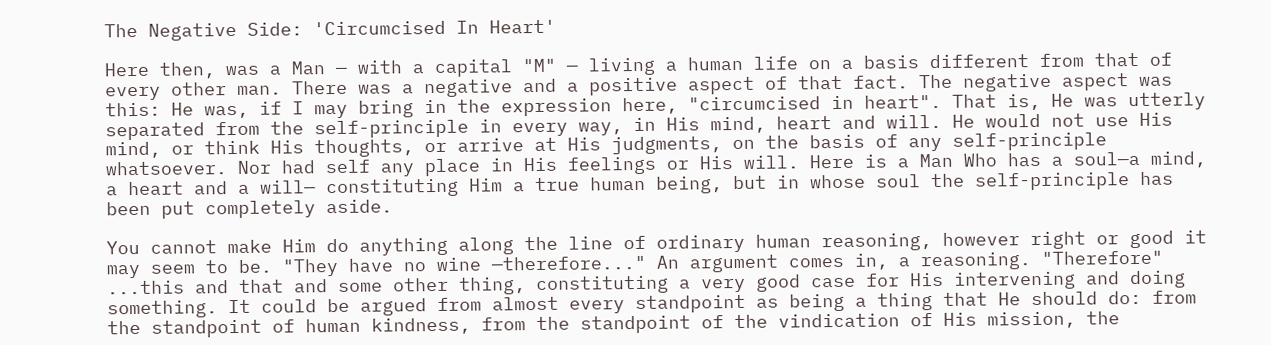The Negative Side: 'Circumcised In Heart'

Here then, was a Man — with a capital "M" — living a human life on a basis different from that of every other man. There was a negative and a positive aspect of that fact. The negative aspect was this: He was, if I may bring in the expression here, "circumcised in heart". That is, He was utterly separated from the self-principle in every way, in His mind, heart and will. He would not use His mind, or think His thoughts, or arrive at His judgments, on the basis of any self-principle whatsoever. Nor had self any place in His feelings or His will. Here is a Man Who has a soul—a mind, a heart and a will— constituting Him a true human being, but in whose soul the self-principle has been put completely aside.

You cannot make Him do anything along the line of ordinary human reasoning, however right or good it may seem to be. "They have no wine —therefore..." An argument comes in, a reasoning. "Therefore" ...this and that and some other thing, constituting a very good case for His intervening and doing something. It could be argued from almost every standpoint as being a thing that He should do: from the standpoint of human kindness, from the standpoint of the vindication of His mission, the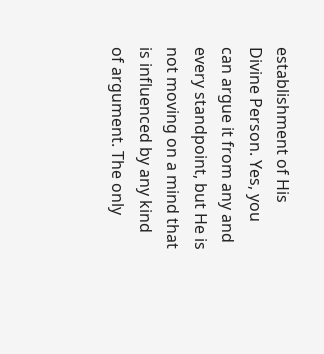establishment of His Divine Person. Yes, you can argue it from any and every standpoint, but He is not moving on a mind that is influenced by any kind of argument. The only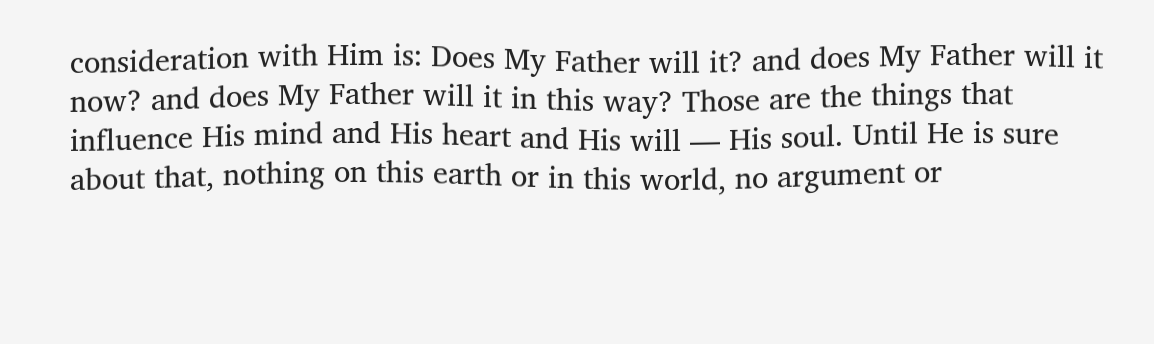consideration with Him is: Does My Father will it? and does My Father will it now? and does My Father will it in this way? Those are the things that influence His mind and His heart and His will — His soul. Until He is sure about that, nothing on this earth or in this world, no argument or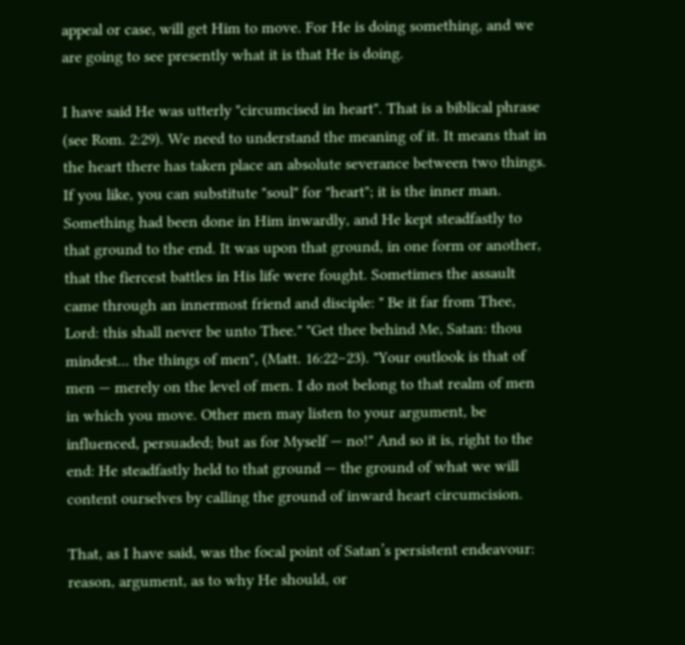appeal or case, will get Him to move. For He is doing something, and we are going to see presently what it is that He is doing.

I have said He was utterly "circumcised in heart". That is a biblical phrase (see Rom. 2:29). We need to understand the meaning of it. It means that in the heart there has taken place an absolute severance between two things. If you like, you can substitute "soul" for "heart"; it is the inner man. Something had been done in Him inwardly, and He kept steadfastly to that ground to the end. It was upon that ground, in one form or another, that the fiercest battles in His life were fought. Sometimes the assault came through an innermost friend and disciple: " Be it far from Thee, Lord: this shall never be unto Thee." "Get thee behind Me, Satan: thou mindest... the things of men", (Matt. 16:22–23). "Your outlook is that of men — merely on the level of men. I do not belong to that realm of men in which you move. Other men may listen to your argument, be influenced, persuaded; but as for Myself — no!" And so it is, right to the end: He steadfastly held to that ground — the ground of what we will content ourselves by calling the ground of inward heart circumcision.

That, as I have said, was the focal point of Satan’s persistent endeavour: reason, argument, as to why He should, or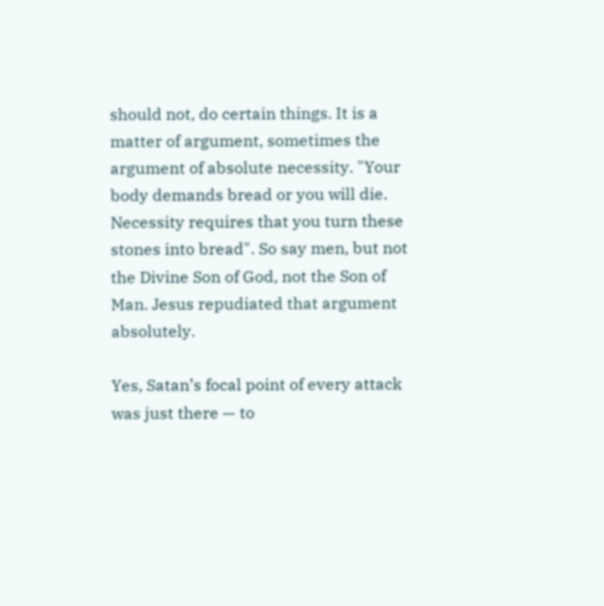should not, do certain things. It is a matter of argument, sometimes the argument of absolute necessity. "Your body demands bread or you will die. Necessity requires that you turn these stones into bread". So say men, but not the Divine Son of God, not the Son of Man. Jesus repudiated that argument absolutely.

Yes, Satan’s focal point of every attack was just there — to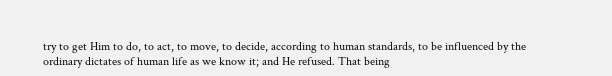try to get Him to do, to act, to move, to decide, according to human standards, to be influenced by the ordinary dictates of human life as we know it; and He refused. That being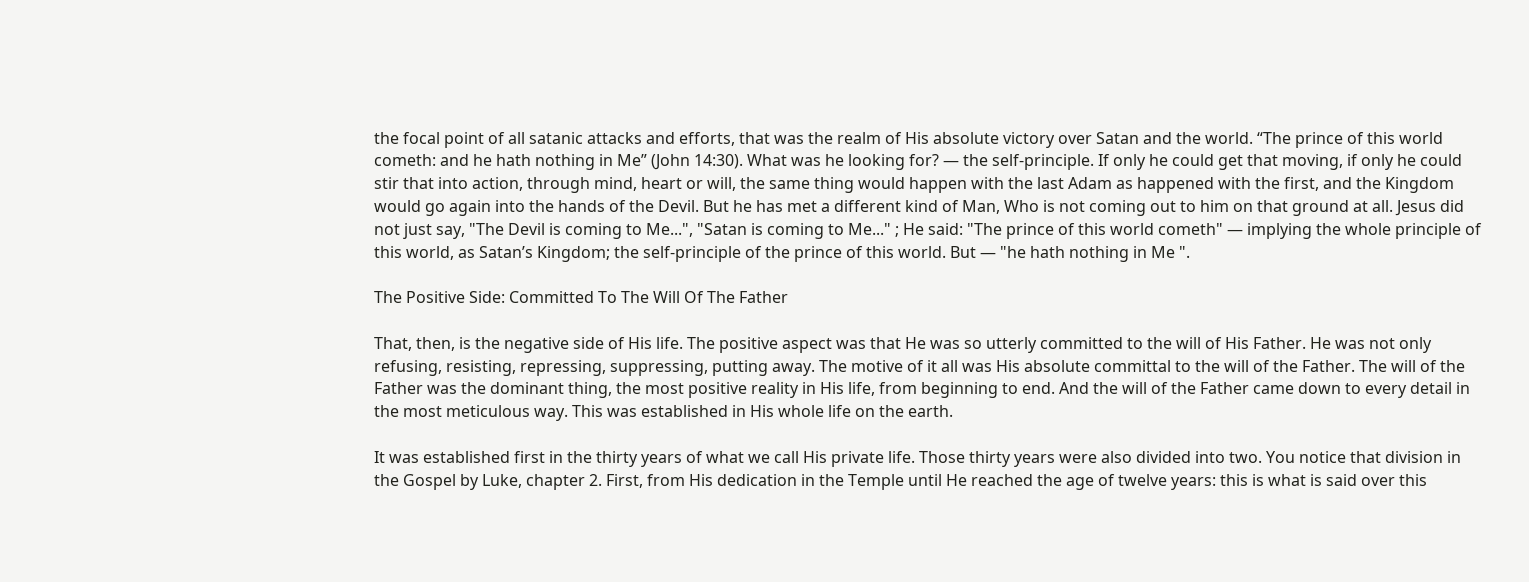the focal point of all satanic attacks and efforts, that was the realm of His absolute victory over Satan and the world. “The prince of this world cometh: and he hath nothing in Me” (John 14:30). What was he looking for? — the self-principle. If only he could get that moving, if only he could stir that into action, through mind, heart or will, the same thing would happen with the last Adam as happened with the first, and the Kingdom would go again into the hands of the Devil. But he has met a different kind of Man, Who is not coming out to him on that ground at all. Jesus did not just say, "The Devil is coming to Me...", "Satan is coming to Me..." ; He said: "The prince of this world cometh" — implying the whole principle of this world, as Satan’s Kingdom; the self-principle of the prince of this world. But — "he hath nothing in Me ".

The Positive Side: Committed To The Will Of The Father

That, then, is the negative side of His life. The positive aspect was that He was so utterly committed to the will of His Father. He was not only refusing, resisting, repressing, suppressing, putting away. The motive of it all was His absolute committal to the will of the Father. The will of the Father was the dominant thing, the most positive reality in His life, from beginning to end. And the will of the Father came down to every detail in the most meticulous way. This was established in His whole life on the earth.

It was established first in the thirty years of what we call His private life. Those thirty years were also divided into two. You notice that division in the Gospel by Luke, chapter 2. First, from His dedication in the Temple until He reached the age of twelve years: this is what is said over this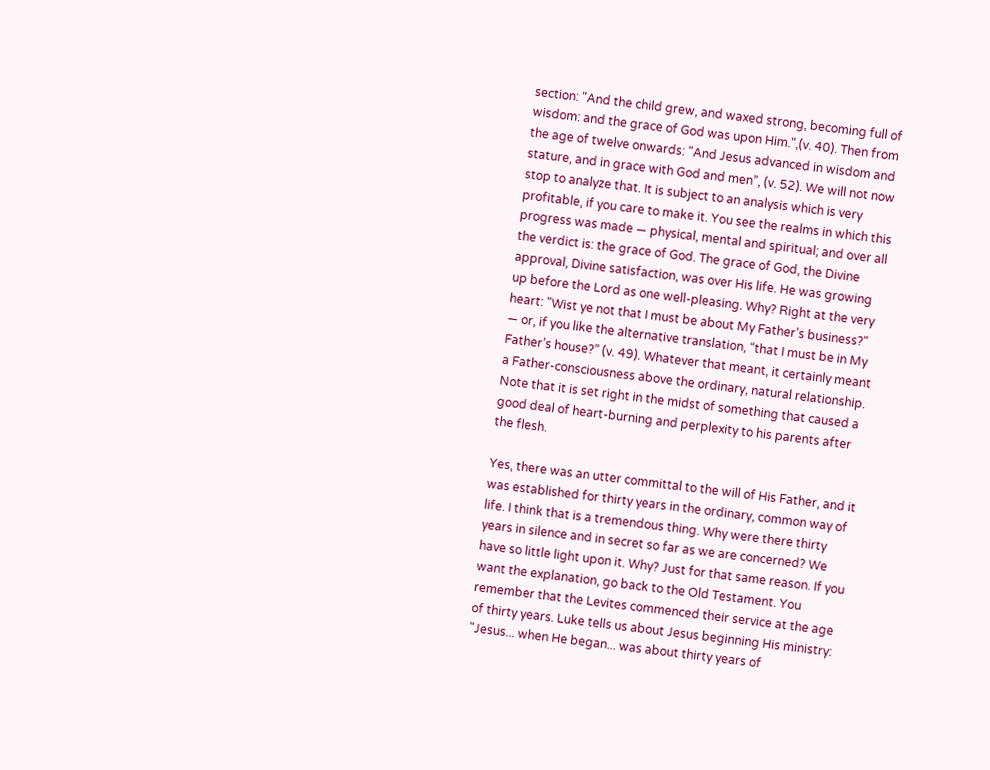section: "And the child grew, and waxed strong, becoming full of wisdom: and the grace of God was upon Him.",(v. 40). Then from the age of twelve onwards: "And Jesus advanced in wisdom and stature, and in grace with God and men”, (v. 52). We will not now stop to analyze that. It is subject to an analysis which is very profitable, if you care to make it. You see the realms in which this progress was made — physical, mental and spiritual; and over all the verdict is: the grace of God. The grace of God, the Divine approval, Divine satisfaction, was over His life. He was growing up before the Lord as one well-pleasing. Why? Right at the very heart: "Wist ye not that I must be about My Father’s business?" — or, if you like the alternative translation, “that I must be in My Father’s house?” (v. 49). Whatever that meant, it certainly meant a Father-consciousness above the ordinary, natural relationship. Note that it is set right in the midst of something that caused a good deal of heart-burning and perplexity to his parents after the flesh.

Yes, there was an utter committal to the will of His Father, and it was established for thirty years in the ordinary, common way of life. I think that is a tremendous thing. Why were there thirty years in silence and in secret so far as we are concerned? We have so little light upon it. Why? Just for that same reason. If you want the explanation, go back to the Old Testament. You remember that the Levites commenced their service at the age of thirty years. Luke tells us about Jesus beginning His ministry: "Jesus... when He began... was about thirty years of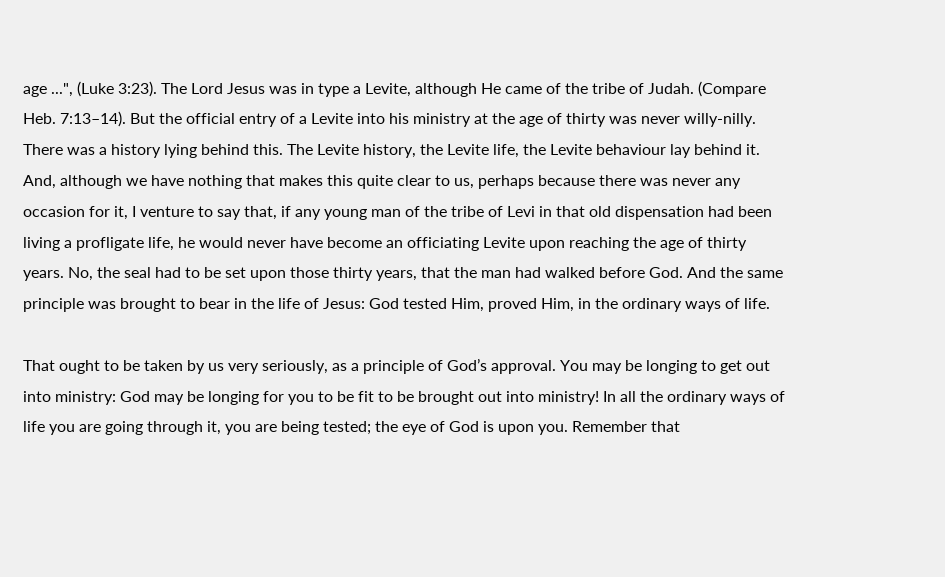age ...", (Luke 3:23). The Lord Jesus was in type a Levite, although He came of the tribe of Judah. (Compare Heb. 7:13–14). But the official entry of a Levite into his ministry at the age of thirty was never willy-nilly. There was a history lying behind this. The Levite history, the Levite life, the Levite behaviour lay behind it. And, although we have nothing that makes this quite clear to us, perhaps because there was never any occasion for it, I venture to say that, if any young man of the tribe of Levi in that old dispensation had been living a profligate life, he would never have become an officiating Levite upon reaching the age of thirty years. No, the seal had to be set upon those thirty years, that the man had walked before God. And the same principle was brought to bear in the life of Jesus: God tested Him, proved Him, in the ordinary ways of life.

That ought to be taken by us very seriously, as a principle of God’s approval. You may be longing to get out into ministry: God may be longing for you to be fit to be brought out into ministry! In all the ordinary ways of life you are going through it, you are being tested; the eye of God is upon you. Remember that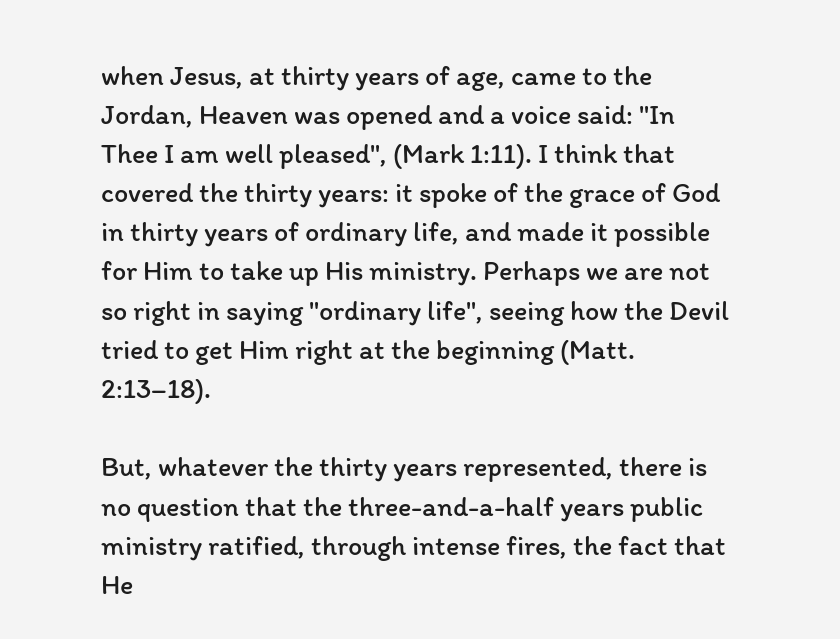when Jesus, at thirty years of age, came to the Jordan, Heaven was opened and a voice said: "In Thee I am well pleased", (Mark 1:11). I think that covered the thirty years: it spoke of the grace of God in thirty years of ordinary life, and made it possible for Him to take up His ministry. Perhaps we are not so right in saying "ordinary life", seeing how the Devil tried to get Him right at the beginning (Matt. 2:13–18).

But, whatever the thirty years represented, there is no question that the three-and-a-half years public ministry ratified, through intense fires, the fact that He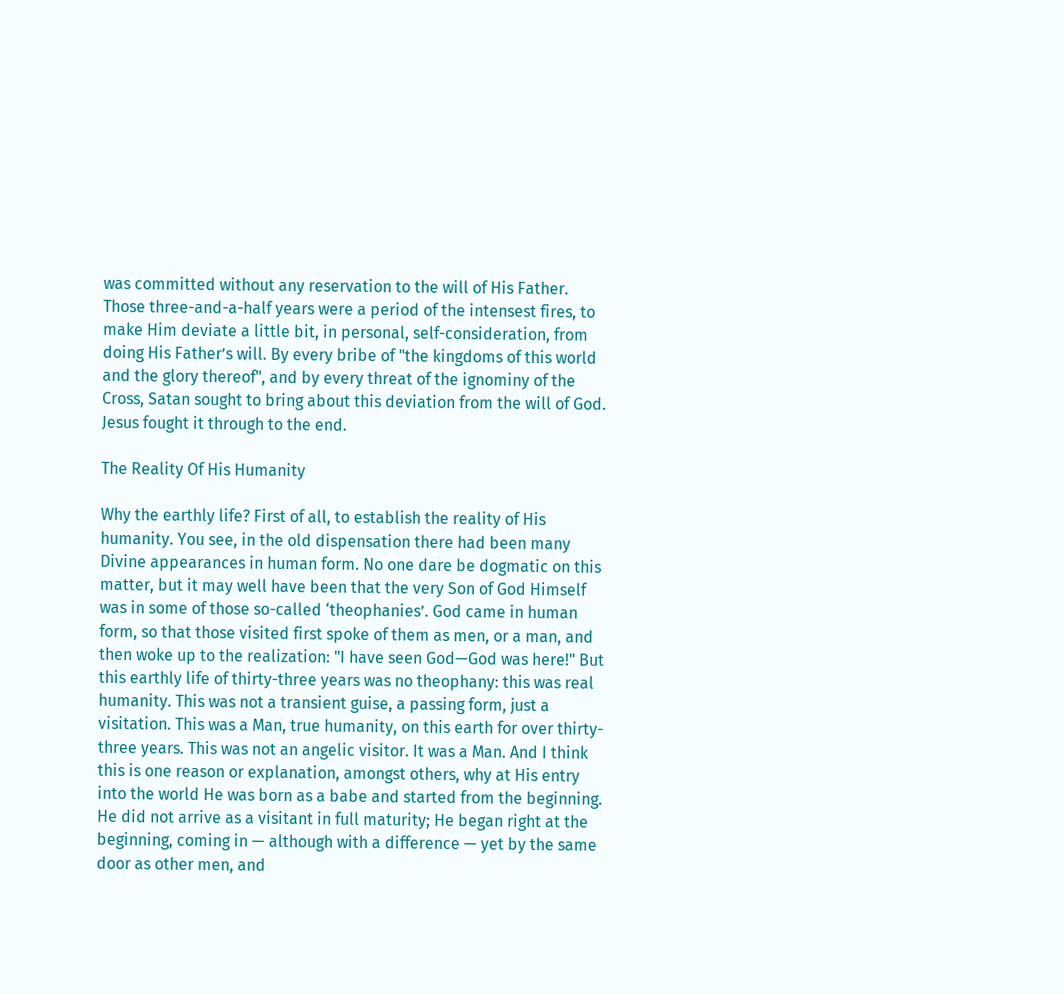was committed without any reservation to the will of His Father. Those three-and-a-half years were a period of the intensest fires, to make Him deviate a little bit, in personal, self-consideration, from doing His Father’s will. By every bribe of "the kingdoms of this world and the glory thereof", and by every threat of the ignominy of the Cross, Satan sought to bring about this deviation from the will of God. Jesus fought it through to the end.

The Reality Of His Humanity

Why the earthly life? First of all, to establish the reality of His humanity. You see, in the old dispensation there had been many Divine appearances in human form. No one dare be dogmatic on this matter, but it may well have been that the very Son of God Himself was in some of those so-called ‘theophanies’. God came in human form, so that those visited first spoke of them as men, or a man, and then woke up to the realization: "I have seen God—God was here!" But this earthly life of thirty-three years was no theophany: this was real humanity. This was not a transient guise, a passing form, just a visitation. This was a Man, true humanity, on this earth for over thirty-three years. This was not an angelic visitor. It was a Man. And I think this is one reason or explanation, amongst others, why at His entry into the world He was born as a babe and started from the beginning. He did not arrive as a visitant in full maturity; He began right at the beginning, coming in — although with a difference — yet by the same door as other men, and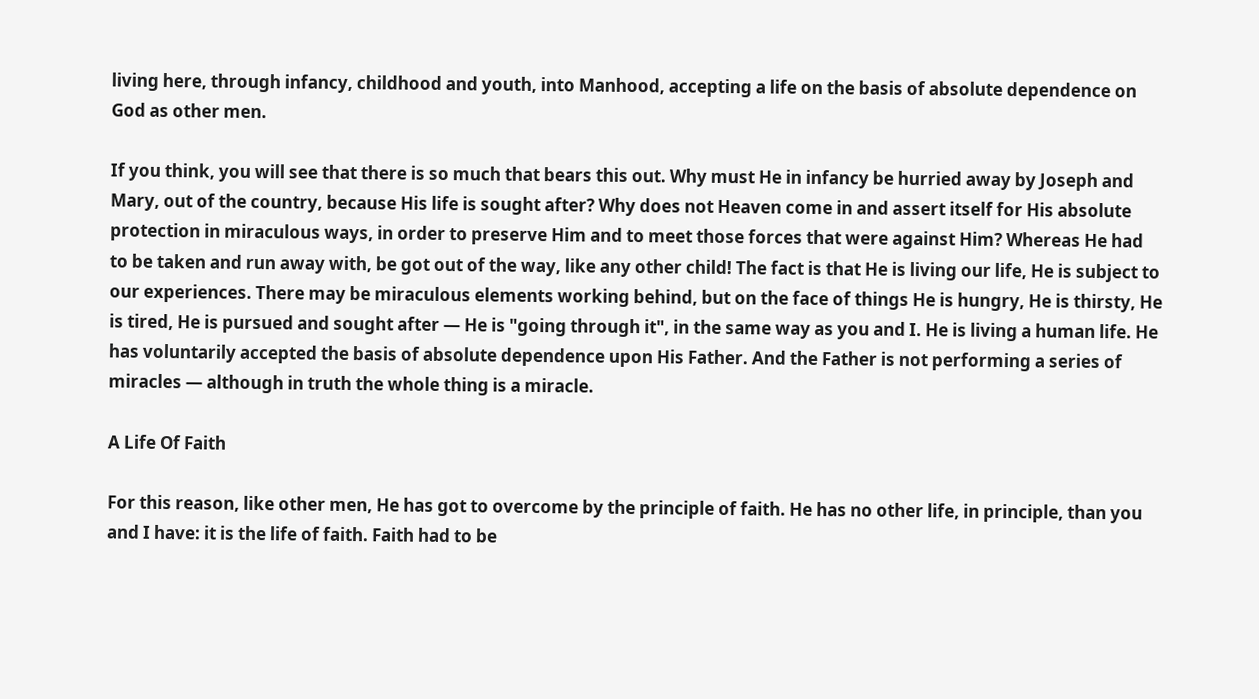living here, through infancy, childhood and youth, into Manhood, accepting a life on the basis of absolute dependence on God as other men.

If you think, you will see that there is so much that bears this out. Why must He in infancy be hurried away by Joseph and Mary, out of the country, because His life is sought after? Why does not Heaven come in and assert itself for His absolute protection in miraculous ways, in order to preserve Him and to meet those forces that were against Him? Whereas He had to be taken and run away with, be got out of the way, like any other child! The fact is that He is living our life, He is subject to our experiences. There may be miraculous elements working behind, but on the face of things He is hungry, He is thirsty, He is tired, He is pursued and sought after — He is "going through it", in the same way as you and I. He is living a human life. He has voluntarily accepted the basis of absolute dependence upon His Father. And the Father is not performing a series of miracles — although in truth the whole thing is a miracle.

A Life Of Faith

For this reason, like other men, He has got to overcome by the principle of faith. He has no other life, in principle, than you and I have: it is the life of faith. Faith had to be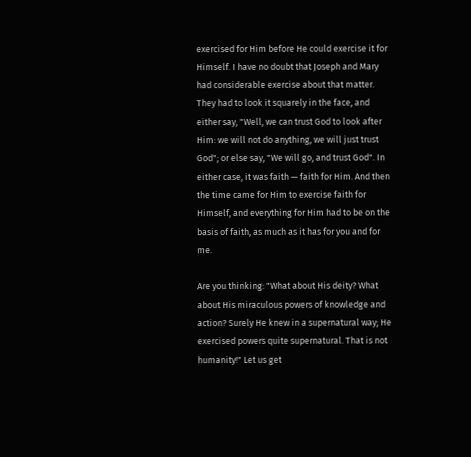exercised for Him before He could exercise it for Himself. I have no doubt that Joseph and Mary had considerable exercise about that matter. They had to look it squarely in the face, and either say, "Well, we can trust God to look after Him: we will not do anything, we will just trust God"; or else say, "We will go, and trust God". In either case, it was faith — faith for Him. And then the time came for Him to exercise faith for Himself, and everything for Him had to be on the basis of faith, as much as it has for you and for me.

Are you thinking: "What about His deity? What about His miraculous powers of knowledge and action? Surely He knew in a supernatural way; He exercised powers quite supernatural. That is not humanity!" Let us get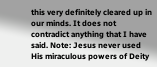this very definitely cleared up in our minds. It does not contradict anything that I have said. Note: Jesus never used His miraculous powers of Deity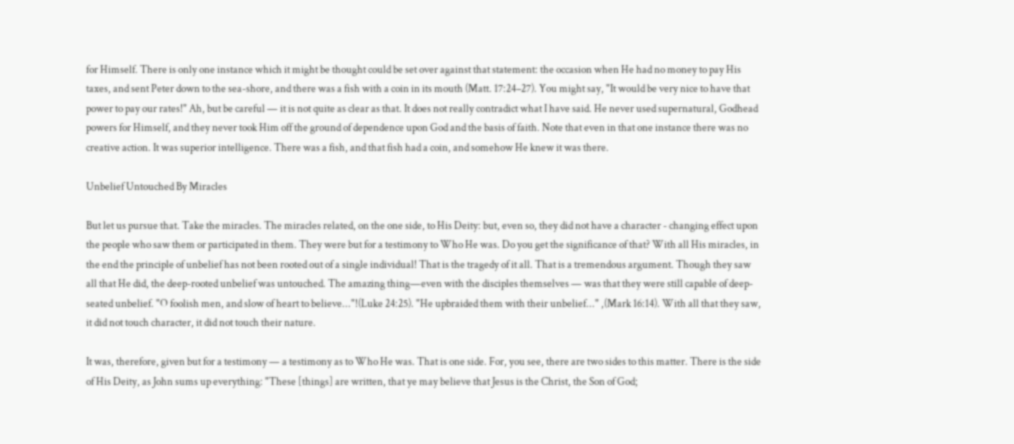for Himself. There is only one instance which it might be thought could be set over against that statement: the occasion when He had no money to pay His taxes, and sent Peter down to the sea-shore, and there was a fish with a coin in its mouth (Matt. 17:24–27). You might say, "It would be very nice to have that power to pay our rates!" Ah, but be careful — it is not quite as clear as that. It does not really contradict what I have said. He never used supernatural, Godhead powers for Himself, and they never took Him off the ground of dependence upon God and the basis of faith. Note that even in that one instance there was no creative action. It was superior intelligence. There was a fish, and that fish had a coin, and somehow He knew it was there.

Unbelief Untouched By Miracles

But let us pursue that. Take the miracles. The miracles related, on the one side, to His Deity: but, even so, they did not have a character - changing effect upon the people who saw them or participated in them. They were but for a testimony to Who He was. Do you get the significance of that? With all His miracles, in the end the principle of unbelief has not been rooted out of a single individual! That is the tragedy of it all. That is a tremendous argument. Though they saw all that He did, the deep-rooted unbelief was untouched. The amazing thing—even with the disciples themselves — was that they were still capable of deep-seated unbelief. "O foolish men, and slow of heart to believe..."!(Luke 24:25). "He upbraided them with their unbelief..." ,(Mark 16:14). With all that they saw, it did not touch character, it did not touch their nature.

It was, therefore, given but for a testimony — a testimony as to Who He was. That is one side. For, you see, there are two sides to this matter. There is the side of His Deity, as John sums up everything: "These [things] are written, that ye may believe that Jesus is the Christ, the Son of God;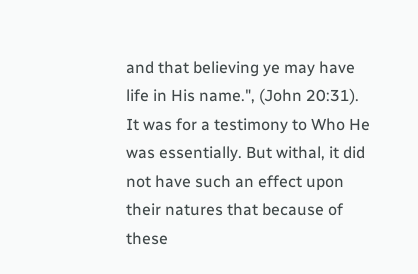and that believing ye may have life in His name.", (John 20:31). It was for a testimony to Who He was essentially. But withal, it did not have such an effect upon their natures that because of these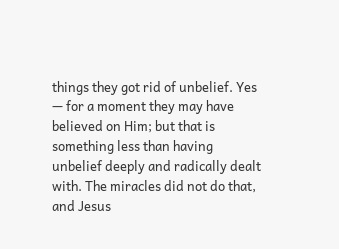things they got rid of unbelief. Yes — for a moment they may have believed on Him; but that is something less than having unbelief deeply and radically dealt with. The miracles did not do that, and Jesus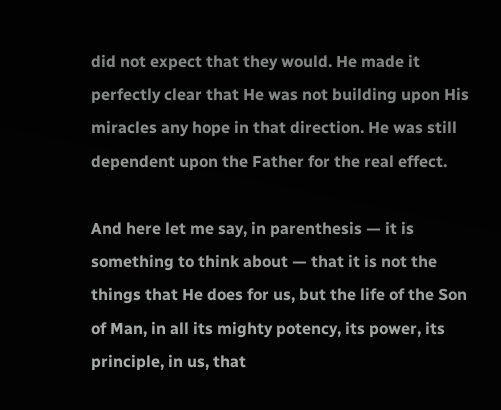did not expect that they would. He made it perfectly clear that He was not building upon His miracles any hope in that direction. He was still dependent upon the Father for the real effect.

And here let me say, in parenthesis — it is something to think about — that it is not the things that He does for us, but the life of the Son of Man, in all its mighty potency, its power, its principle, in us, that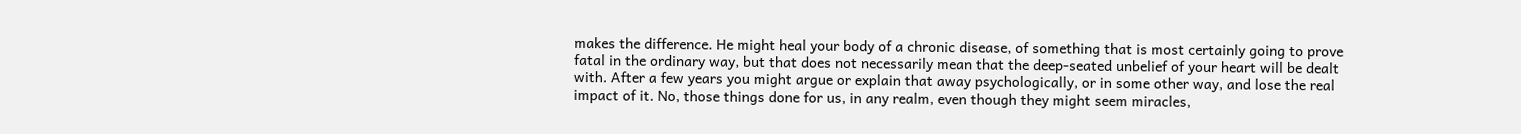makes the difference. He might heal your body of a chronic disease, of something that is most certainly going to prove fatal in the ordinary way, but that does not necessarily mean that the deep-seated unbelief of your heart will be dealt with. After a few years you might argue or explain that away psychologically, or in some other way, and lose the real impact of it. No, those things done for us, in any realm, even though they might seem miracles,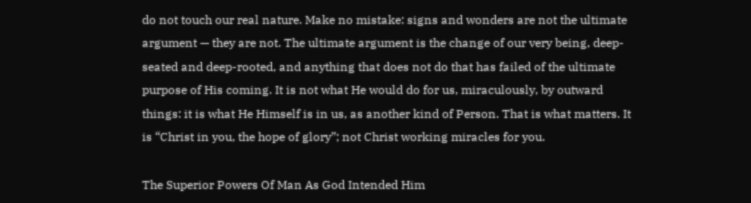do not touch our real nature. Make no mistake: signs and wonders are not the ultimate argument — they are not. The ultimate argument is the change of our very being, deep-seated and deep-rooted, and anything that does not do that has failed of the ultimate purpose of His coming. It is not what He would do for us, miraculously, by outward things: it is what He Himself is in us, as another kind of Person. That is what matters. It is “Christ in you, the hope of glory”; not Christ working miracles for you.

The Superior Powers Of Man As God Intended Him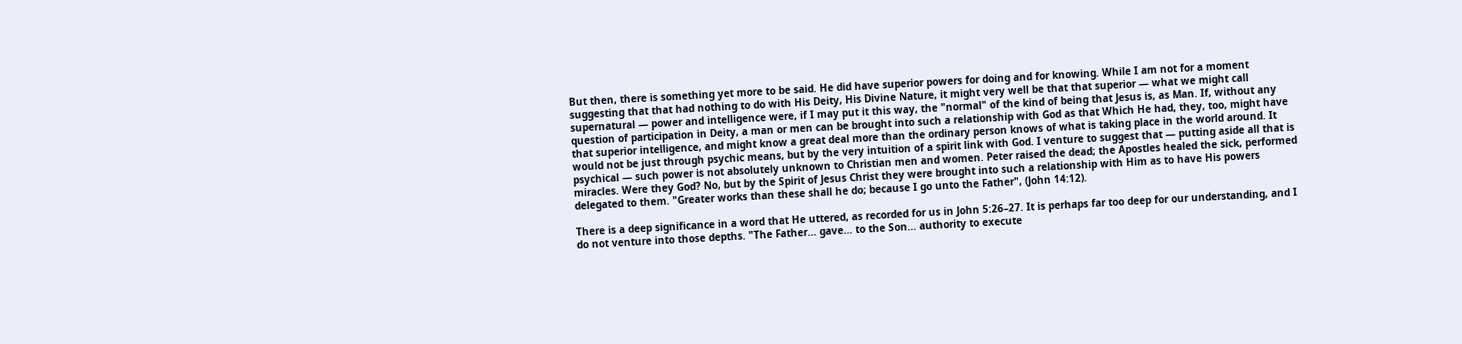But then, there is something yet more to be said. He did have superior powers for doing and for knowing. While I am not for a moment suggesting that that had nothing to do with His Deity, His Divine Nature, it might very well be that that superior — what we might call supernatural — power and intelligence were, if I may put it this way, the "normal" of the kind of being that Jesus is, as Man. If, without any question of participation in Deity, a man or men can be brought into such a relationship with God as that Which He had, they, too, might have that superior intelligence, and might know a great deal more than the ordinary person knows of what is taking place in the world around. It would not be just through psychic means, but by the very intuition of a spirit link with God. I venture to suggest that — putting aside all that is psychical — such power is not absolutely unknown to Christian men and women. Peter raised the dead; the Apostles healed the sick, performed miracles. Were they God? No, but by the Spirit of Jesus Christ they were brought into such a relationship with Him as to have His powers delegated to them. "Greater works than these shall he do; because I go unto the Father", (John 14:12).

There is a deep significance in a word that He uttered, as recorded for us in John 5:26–27. It is perhaps far too deep for our understanding, and I do not venture into those depths. "The Father... gave... to the Son... authority to execute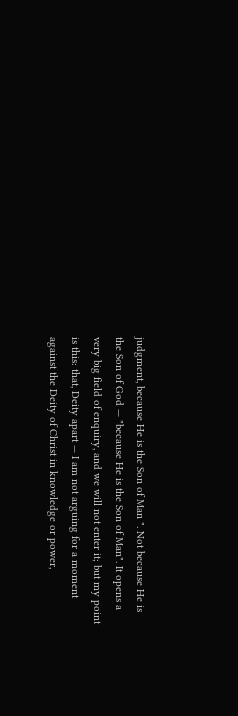judgment, because He is the Son of Man ". Not because He is the Son of God — "because He is the Son of Man". It opens a very big field of enquiry, and we will not enter it; but my point is this: that, Deity apart — I am not arguing for a moment against the Deity of Christ in knowledge or power,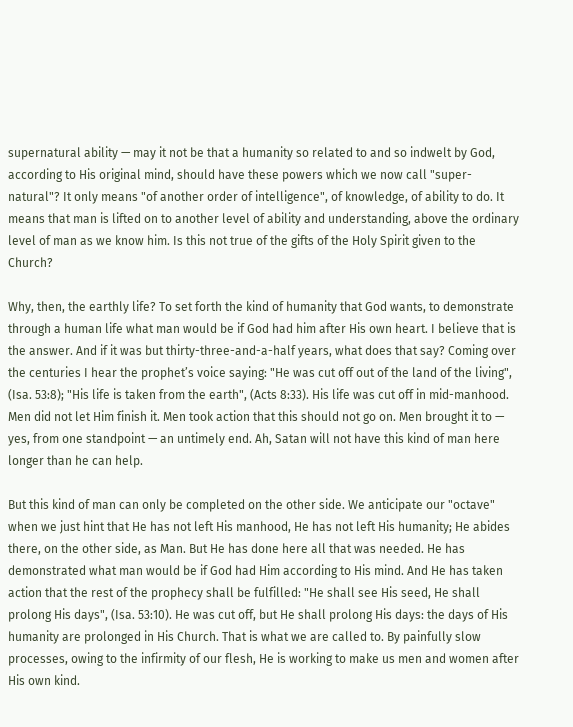supernatural ability — may it not be that a humanity so related to and so indwelt by God, according to His original mind, should have these powers which we now call "super-natural"? It only means "of another order of intelligence", of knowledge, of ability to do. It means that man is lifted on to another level of ability and understanding, above the ordinary level of man as we know him. Is this not true of the gifts of the Holy Spirit given to the Church?

Why, then, the earthly life? To set forth the kind of humanity that God wants, to demonstrate through a human life what man would be if God had him after His own heart. I believe that is the answer. And if it was but thirty-three-and-a-half years, what does that say? Coming over the centuries I hear the prophet’s voice saying: "He was cut off out of the land of the living", (Isa. 53:8); "His life is taken from the earth", (Acts 8:33). His life was cut off in mid-manhood. Men did not let Him finish it. Men took action that this should not go on. Men brought it to — yes, from one standpoint — an untimely end. Ah, Satan will not have this kind of man here longer than he can help.

But this kind of man can only be completed on the other side. We anticipate our "octave" when we just hint that He has not left His manhood, He has not left His humanity; He abides there, on the other side, as Man. But He has done here all that was needed. He has demonstrated what man would be if God had Him according to His mind. And He has taken action that the rest of the prophecy shall be fulfilled: "He shall see His seed, He shall prolong His days", (Isa. 53:10). He was cut off, but He shall prolong His days: the days of His humanity are prolonged in His Church. That is what we are called to. By painfully slow processes, owing to the infirmity of our flesh, He is working to make us men and women after His own kind.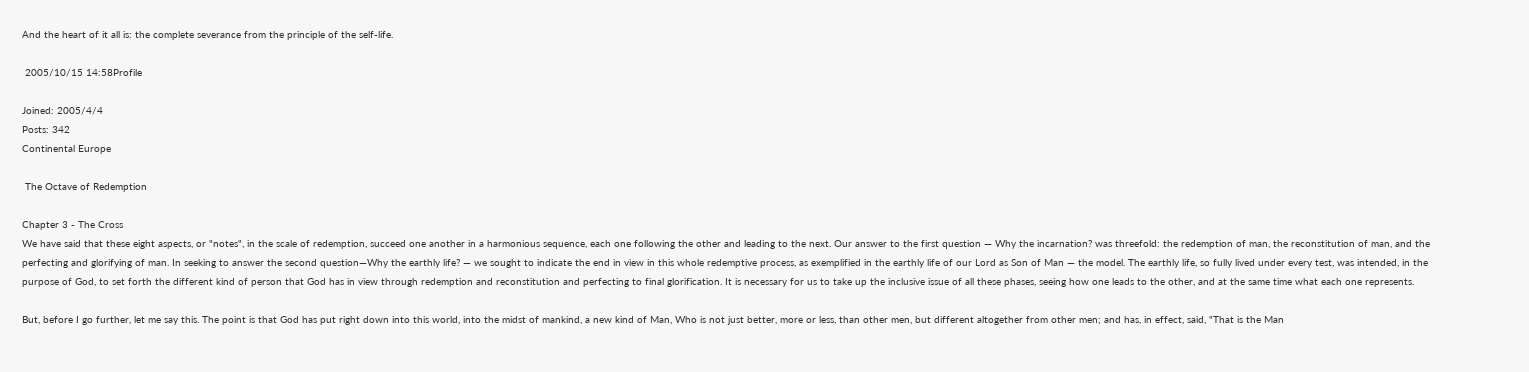And the heart of it all is: the complete severance from the principle of the self-life.

 2005/10/15 14:58Profile

Joined: 2005/4/4
Posts: 342
Continental Europe

 The Octave of Redemption

Chapter 3 - The Cross
We have said that these eight aspects, or "notes", in the scale of redemption, succeed one another in a harmonious sequence, each one following the other and leading to the next. Our answer to the first question — Why the incarnation? was threefold: the redemption of man, the reconstitution of man, and the perfecting and glorifying of man. In seeking to answer the second question—Why the earthly life? — we sought to indicate the end in view in this whole redemptive process, as exemplified in the earthly life of our Lord as Son of Man — the model. The earthly life, so fully lived under every test, was intended, in the purpose of God, to set forth the different kind of person that God has in view through redemption and reconstitution and perfecting to final glorification. It is necessary for us to take up the inclusive issue of all these phases, seeing how one leads to the other, and at the same time what each one represents.

But, before I go further, let me say this. The point is that God has put right down into this world, into the midst of mankind, a new kind of Man, Who is not just better, more or less, than other men, but different altogether from other men; and has, in effect, said, "That is the Man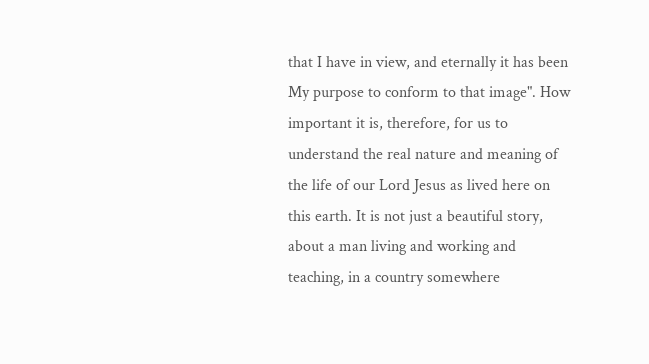that I have in view, and eternally it has been My purpose to conform to that image". How important it is, therefore, for us to understand the real nature and meaning of the life of our Lord Jesus as lived here on this earth. It is not just a beautiful story, about a man living and working and teaching, in a country somewhere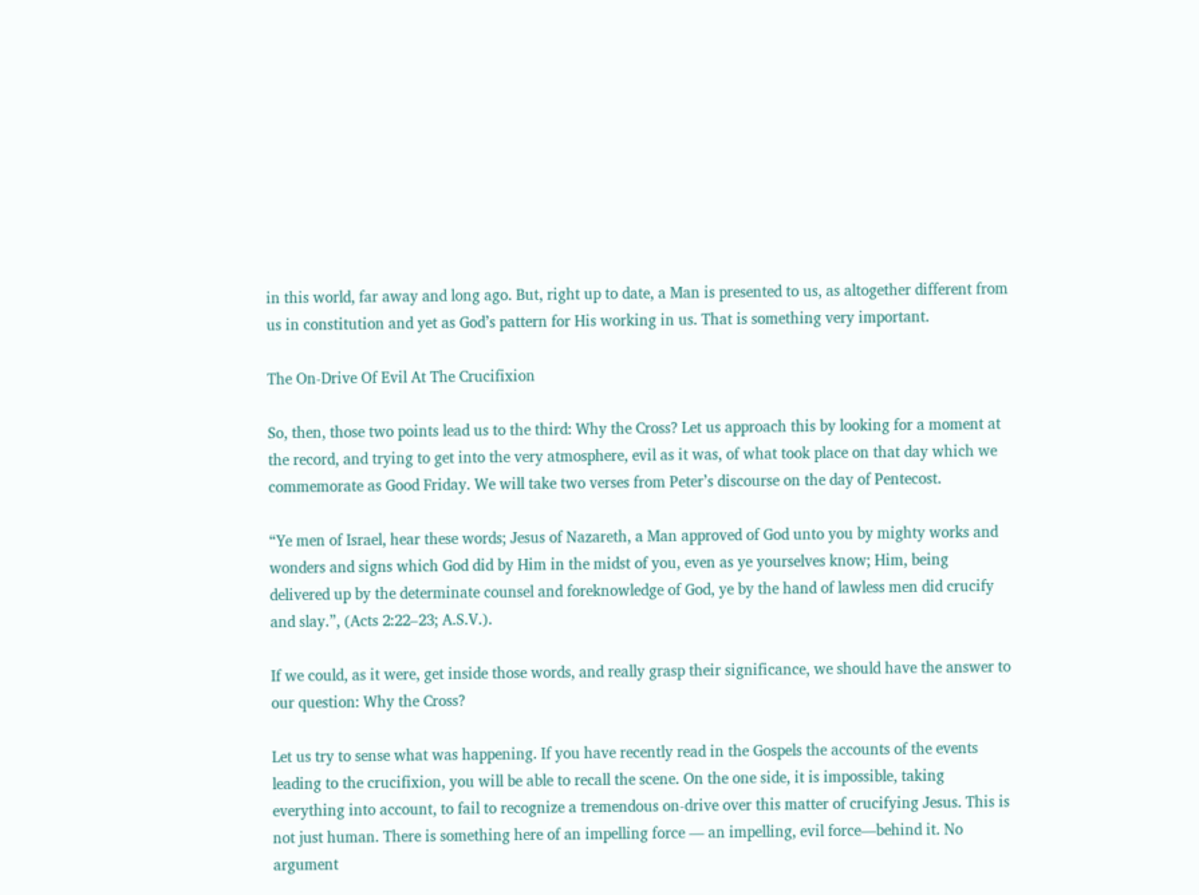in this world, far away and long ago. But, right up to date, a Man is presented to us, as altogether different from us in constitution and yet as God’s pattern for His working in us. That is something very important.

The On-Drive Of Evil At The Crucifixion

So, then, those two points lead us to the third: Why the Cross? Let us approach this by looking for a moment at the record, and trying to get into the very atmosphere, evil as it was, of what took place on that day which we commemorate as Good Friday. We will take two verses from Peter’s discourse on the day of Pentecost.

“Ye men of Israel, hear these words; Jesus of Nazareth, a Man approved of God unto you by mighty works and wonders and signs which God did by Him in the midst of you, even as ye yourselves know; Him, being delivered up by the determinate counsel and foreknowledge of God, ye by the hand of lawless men did crucify and slay.”, (Acts 2:22–23; A.S.V.).

If we could, as it were, get inside those words, and really grasp their significance, we should have the answer to our question: Why the Cross?

Let us try to sense what was happening. If you have recently read in the Gospels the accounts of the events leading to the crucifixion, you will be able to recall the scene. On the one side, it is impossible, taking everything into account, to fail to recognize a tremendous on-drive over this matter of crucifying Jesus. This is not just human. There is something here of an impelling force — an impelling, evil force—behind it. No argument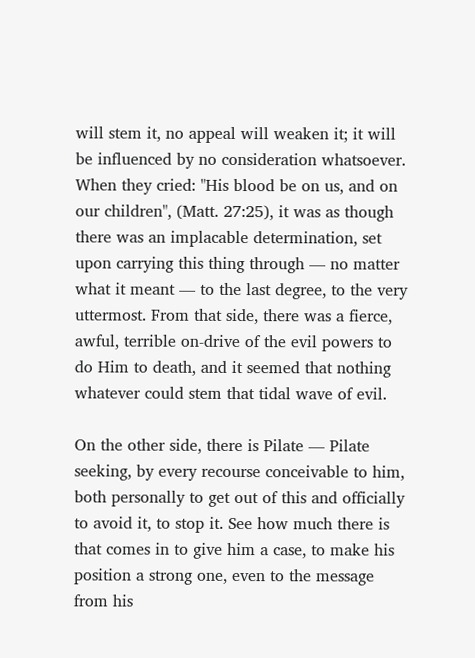will stem it, no appeal will weaken it; it will be influenced by no consideration whatsoever. When they cried: "His blood be on us, and on our children", (Matt. 27:25), it was as though there was an implacable determination, set upon carrying this thing through — no matter what it meant — to the last degree, to the very uttermost. From that side, there was a fierce, awful, terrible on-drive of the evil powers to do Him to death, and it seemed that nothing whatever could stem that tidal wave of evil.

On the other side, there is Pilate — Pilate seeking, by every recourse conceivable to him, both personally to get out of this and officially to avoid it, to stop it. See how much there is that comes in to give him a case, to make his position a strong one, even to the message from his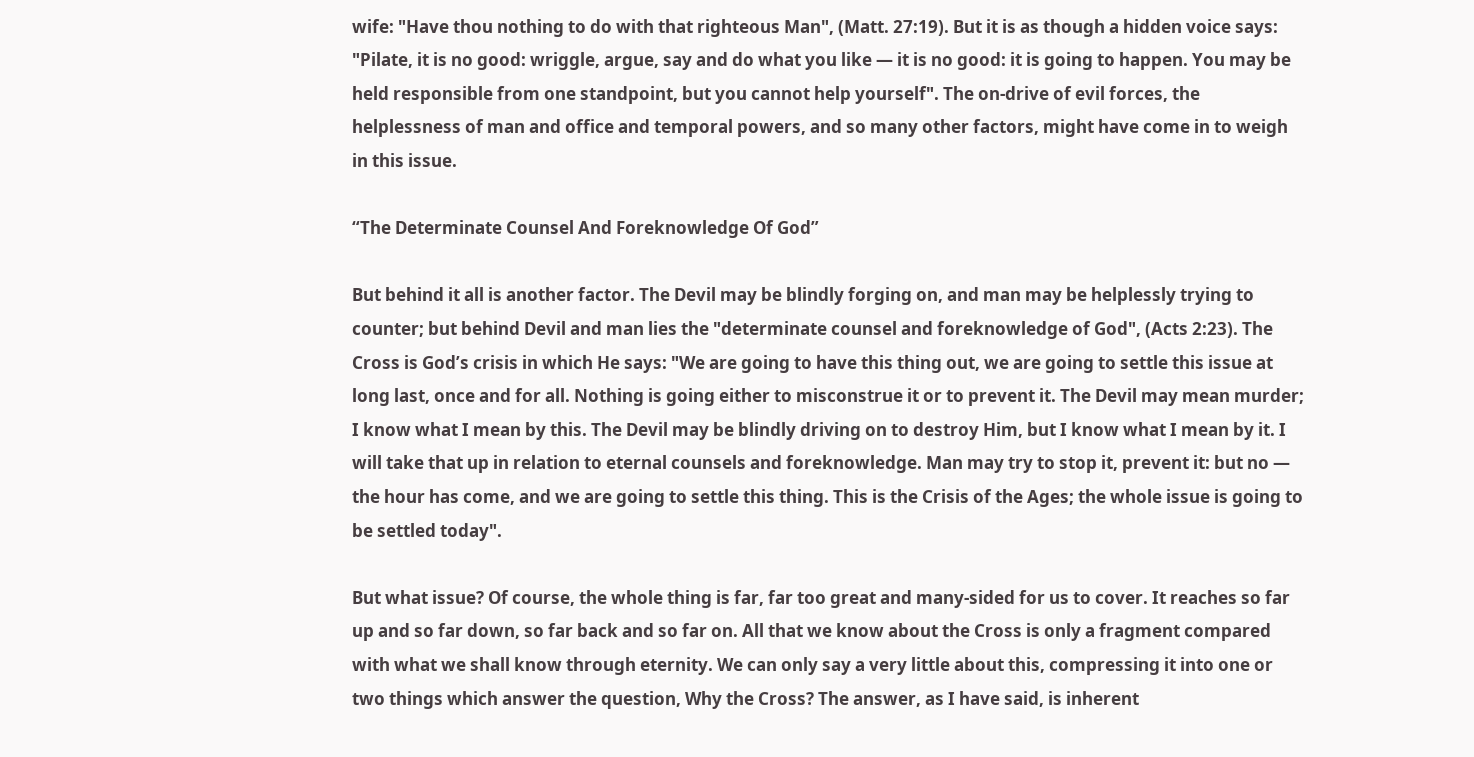wife: "Have thou nothing to do with that righteous Man", (Matt. 27:19). But it is as though a hidden voice says: "Pilate, it is no good: wriggle, argue, say and do what you like — it is no good: it is going to happen. You may be held responsible from one standpoint, but you cannot help yourself". The on-drive of evil forces, the helplessness of man and office and temporal powers, and so many other factors, might have come in to weigh in this issue.

“The Determinate Counsel And Foreknowledge Of God”

But behind it all is another factor. The Devil may be blindly forging on, and man may be helplessly trying to counter; but behind Devil and man lies the "determinate counsel and foreknowledge of God", (Acts 2:23). The Cross is God’s crisis in which He says: "We are going to have this thing out, we are going to settle this issue at long last, once and for all. Nothing is going either to misconstrue it or to prevent it. The Devil may mean murder; I know what I mean by this. The Devil may be blindly driving on to destroy Him, but I know what I mean by it. I will take that up in relation to eternal counsels and foreknowledge. Man may try to stop it, prevent it: but no — the hour has come, and we are going to settle this thing. This is the Crisis of the Ages; the whole issue is going to be settled today".

But what issue? Of course, the whole thing is far, far too great and many-sided for us to cover. It reaches so far up and so far down, so far back and so far on. All that we know about the Cross is only a fragment compared with what we shall know through eternity. We can only say a very little about this, compressing it into one or two things which answer the question, Why the Cross? The answer, as I have said, is inherent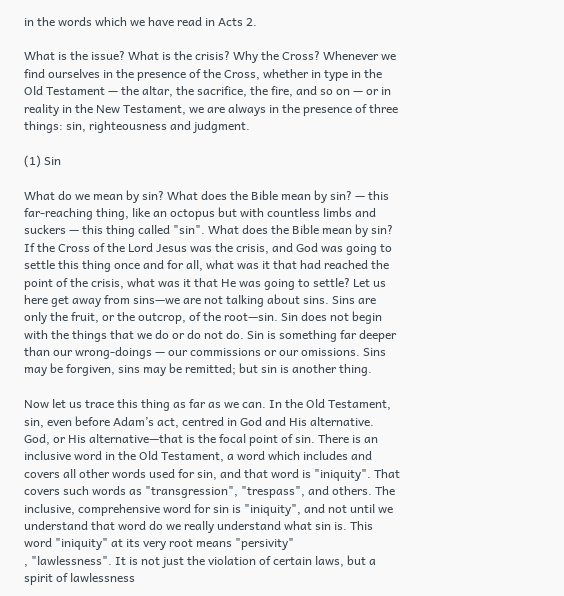in the words which we have read in Acts 2.

What is the issue? What is the crisis? Why the Cross? Whenever we find ourselves in the presence of the Cross, whether in type in the Old Testament — the altar, the sacrifice, the fire, and so on — or in reality in the New Testament, we are always in the presence of three things: sin, righteousness and judgment.

(1) Sin

What do we mean by sin? What does the Bible mean by sin? — this far-reaching thing, like an octopus but with countless limbs and suckers — this thing called "sin". What does the Bible mean by sin? If the Cross of the Lord Jesus was the crisis, and God was going to settle this thing once and for all, what was it that had reached the point of the crisis, what was it that He was going to settle? Let us here get away from sins—we are not talking about sins. Sins are only the fruit, or the outcrop, of the root—sin. Sin does not begin with the things that we do or do not do. Sin is something far deeper than our wrong-doings — our commissions or our omissions. Sins may be forgiven, sins may be remitted; but sin is another thing.

Now let us trace this thing as far as we can. In the Old Testament, sin, even before Adam’s act, centred in God and His alternative. God, or His alternative—that is the focal point of sin. There is an inclusive word in the Old Testament, a word which includes and covers all other words used for sin, and that word is "iniquity". That covers such words as "transgression", "trespass", and others. The inclusive, comprehensive word for sin is "iniquity", and not until we understand that word do we really understand what sin is. This word "iniquity" at its very root means "persivity"
, "lawlessness". It is not just the violation of certain laws, but a spirit of lawlessness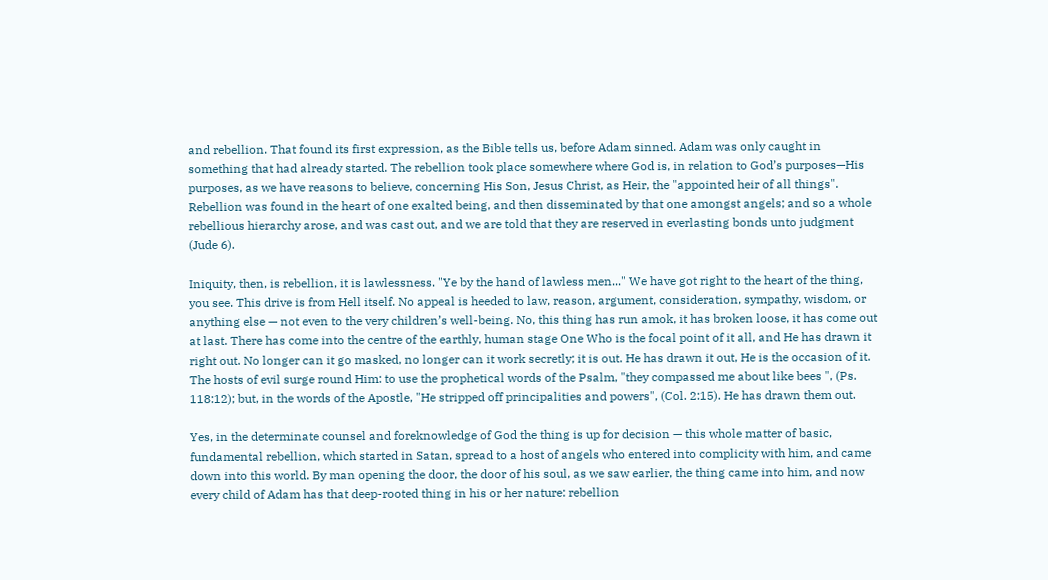and rebellion. That found its first expression, as the Bible tells us, before Adam sinned. Adam was only caught in something that had already started. The rebellion took place somewhere where God is, in relation to God’s purposes—His purposes, as we have reasons to believe, concerning His Son, Jesus Christ, as Heir, the "appointed heir of all things". Rebellion was found in the heart of one exalted being, and then disseminated by that one amongst angels; and so a whole rebellious hierarchy arose, and was cast out, and we are told that they are reserved in everlasting bonds unto judgment (Jude 6).

Iniquity, then, is rebellion, it is lawlessness. "Ye by the hand of lawless men..." We have got right to the heart of the thing, you see. This drive is from Hell itself. No appeal is heeded to law, reason, argument, consideration, sympathy, wisdom, or anything else — not even to the very children’s well-being. No, this thing has run amok, it has broken loose, it has come out at last. There has come into the centre of the earthly, human stage One Who is the focal point of it all, and He has drawn it right out. No longer can it go masked, no longer can it work secretly; it is out. He has drawn it out, He is the occasion of it. The hosts of evil surge round Him: to use the prophetical words of the Psalm, "they compassed me about like bees ", (Ps. 118:12); but, in the words of the Apostle, "He stripped off principalities and powers", (Col. 2:15). He has drawn them out.

Yes, in the determinate counsel and foreknowledge of God the thing is up for decision — this whole matter of basic, fundamental rebellion, which started in Satan, spread to a host of angels who entered into complicity with him, and came down into this world. By man opening the door, the door of his soul, as we saw earlier, the thing came into him, and now every child of Adam has that deep-rooted thing in his or her nature: rebellion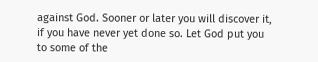against God. Sooner or later you will discover it, if you have never yet done so. Let God put you to some of the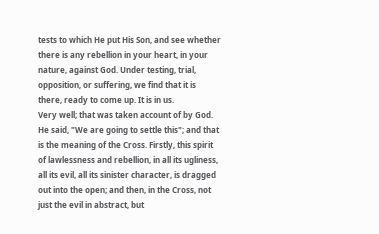tests to which He put His Son, and see whether there is any rebellion in your heart, in your nature, against God. Under testing, trial, opposition, or suffering, we find that it is there, ready to come up. It is in us.
Very well; that was taken account of by God. He said, "We are going to settle this"; and that is the meaning of the Cross. Firstly, this spirit of lawlessness and rebellion, in all its ugliness, all its evil, all its sinister character, is dragged out into the open; and then, in the Cross, not just the evil in abstract, but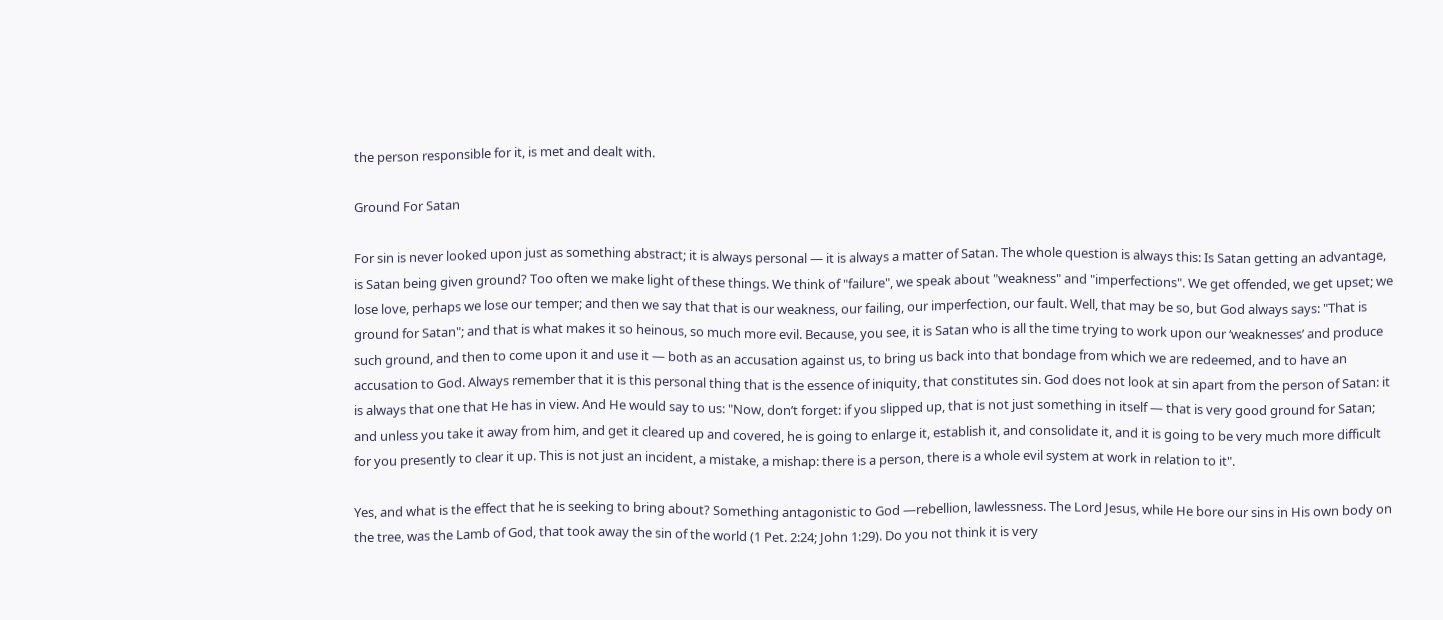the person responsible for it, is met and dealt with.

Ground For Satan

For sin is never looked upon just as something abstract; it is always personal — it is always a matter of Satan. The whole question is always this: Is Satan getting an advantage, is Satan being given ground? Too often we make light of these things. We think of "failure", we speak about "weakness" and "imperfections". We get offended, we get upset; we lose love, perhaps we lose our temper; and then we say that that is our weakness, our failing, our imperfection, our fault. Well, that may be so, but God always says: "That is ground for Satan"; and that is what makes it so heinous, so much more evil. Because, you see, it is Satan who is all the time trying to work upon our ‘weaknesses’ and produce such ground, and then to come upon it and use it — both as an accusation against us, to bring us back into that bondage from which we are redeemed, and to have an accusation to God. Always remember that it is this personal thing that is the essence of iniquity, that constitutes sin. God does not look at sin apart from the person of Satan: it is always that one that He has in view. And He would say to us: "Now, don’t forget: if you slipped up, that is not just something in itself — that is very good ground for Satan; and unless you take it away from him, and get it cleared up and covered, he is going to enlarge it, establish it, and consolidate it, and it is going to be very much more difficult for you presently to clear it up. This is not just an incident, a mistake, a mishap: there is a person, there is a whole evil system at work in relation to it".

Yes, and what is the effect that he is seeking to bring about? Something antagonistic to God —rebellion, lawlessness. The Lord Jesus, while He bore our sins in His own body on the tree, was the Lamb of God, that took away the sin of the world (1 Pet. 2:24; John 1:29). Do you not think it is very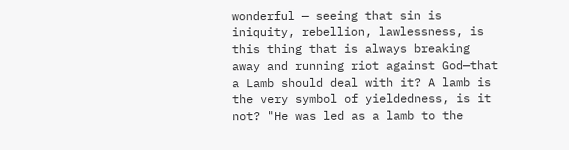wonderful — seeing that sin is iniquity, rebellion, lawlessness, is this thing that is always breaking away and running riot against God—that a Lamb should deal with it? A lamb is the very symbol of yieldedness, is it not? "He was led as a lamb to the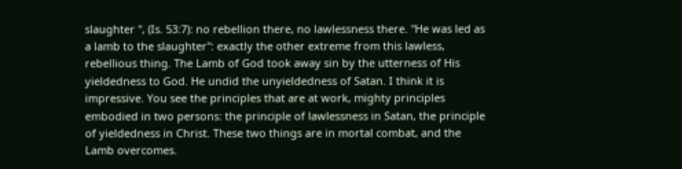slaughter ", (Is. 53:7): no rebellion there, no lawlessness there. "He was led as a lamb to the slaughter": exactly the other extreme from this lawless, rebellious thing. The Lamb of God took away sin by the utterness of His yieldedness to God. He undid the unyieldedness of Satan. I think it is impressive. You see the principles that are at work, mighty principles embodied in two persons: the principle of lawlessness in Satan, the principle of yieldedness in Christ. These two things are in mortal combat, and the Lamb overcomes.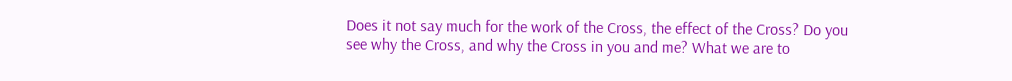Does it not say much for the work of the Cross, the effect of the Cross? Do you see why the Cross, and why the Cross in you and me? What we are to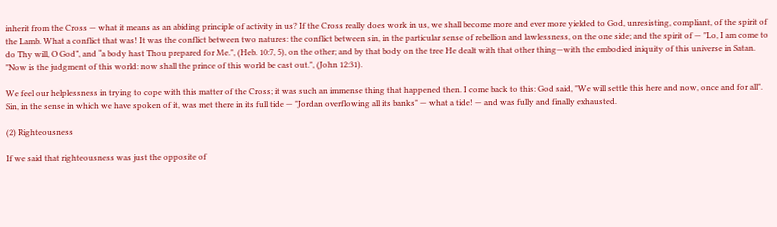inherit from the Cross — what it means as an abiding principle of activity in us? If the Cross really does work in us, we shall become more and ever more yielded to God, unresisting, compliant, of the spirit of the Lamb. What a conflict that was! It was the conflict between two natures: the conflict between sin, in the particular sense of rebellion and lawlessness, on the one side; and the spirit of — "Lo, I am come to do Thy will, O God”, and “a body hast Thou prepared for Me.", (Heb. 10:7, 5), on the other; and by that body on the tree He dealt with that other thing—with the embodied iniquity of this universe in Satan. "Now is the judgment of this world: now shall the prince of this world be cast out.", (John 12:31).

We feel our helplessness in trying to cope with this matter of the Cross; it was such an immense thing that happened then. I come back to this: God said, "We will settle this here and now, once and for all". Sin, in the sense in which we have spoken of it, was met there in its full tide — "Jordan overflowing all its banks" — what a tide! — and was fully and finally exhausted.

(2) Righteousness

If we said that righteousness was just the opposite of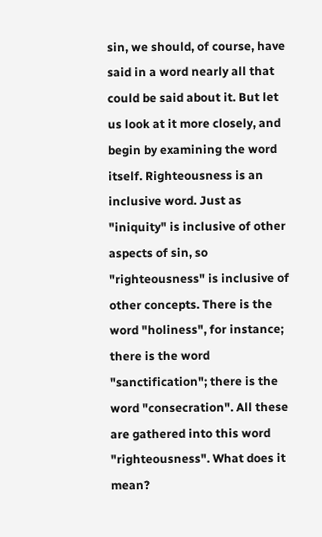sin, we should, of course, have said in a word nearly all that could be said about it. But let us look at it more closely, and begin by examining the word itself. Righteousness is an inclusive word. Just as "iniquity" is inclusive of other aspects of sin, so "righteousness" is inclusive of other concepts. There is the word "holiness", for instance; there is the word "sanctification"; there is the word "consecration". All these are gathered into this word "righteousness". What does it mean?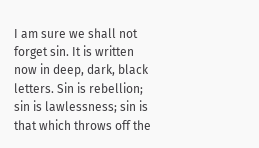I am sure we shall not forget sin. It is written now in deep, dark, black letters. Sin is rebellion; sin is lawlessness; sin is that which throws off the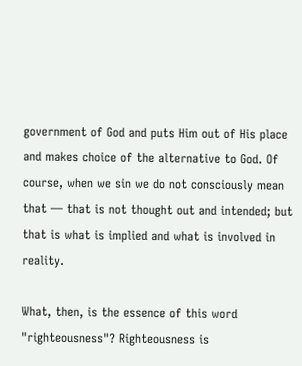government of God and puts Him out of His place and makes choice of the alternative to God. Of course, when we sin we do not consciously mean that — that is not thought out and intended; but that is what is implied and what is involved in reality.

What, then, is the essence of this word "righteousness"? Righteousness is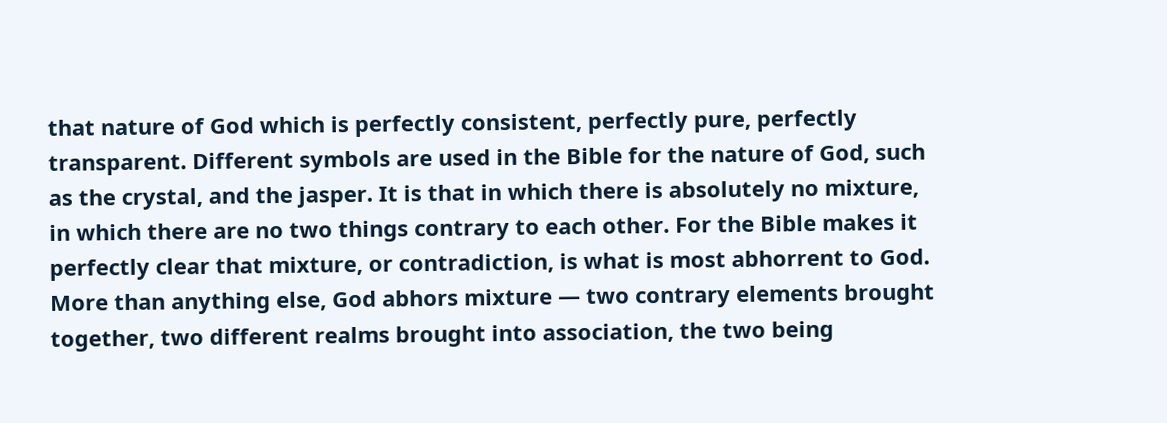that nature of God which is perfectly consistent, perfectly pure, perfectly transparent. Different symbols are used in the Bible for the nature of God, such as the crystal, and the jasper. It is that in which there is absolutely no mixture, in which there are no two things contrary to each other. For the Bible makes it perfectly clear that mixture, or contradiction, is what is most abhorrent to God. More than anything else, God abhors mixture — two contrary elements brought together, two different realms brought into association, the two being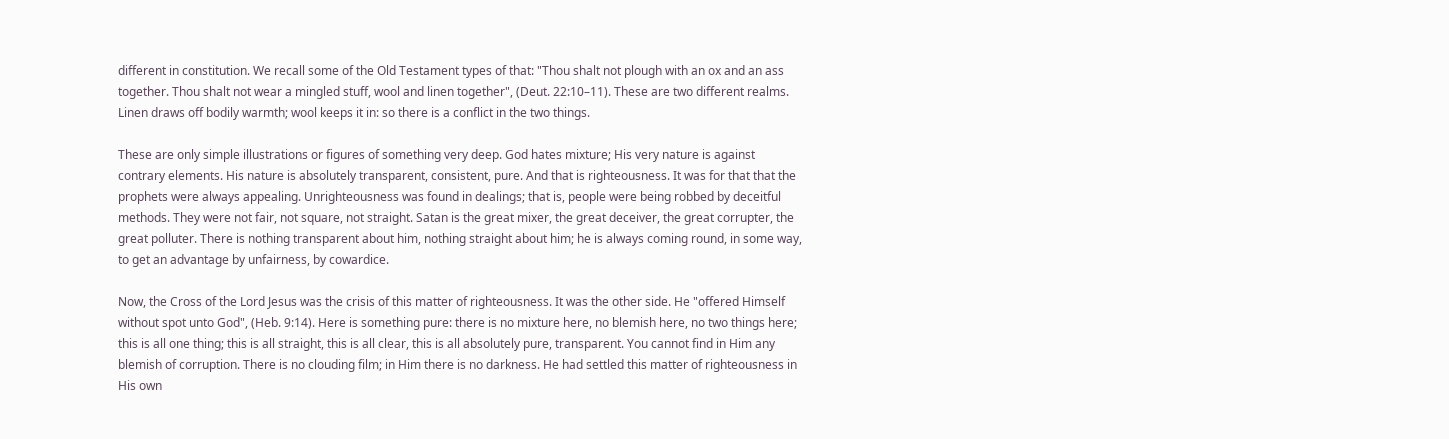different in constitution. We recall some of the Old Testament types of that: "Thou shalt not plough with an ox and an ass together. Thou shalt not wear a mingled stuff, wool and linen together", (Deut. 22:10–11). These are two different realms. Linen draws off bodily warmth; wool keeps it in: so there is a conflict in the two things.

These are only simple illustrations or figures of something very deep. God hates mixture; His very nature is against contrary elements. His nature is absolutely transparent, consistent, pure. And that is righteousness. It was for that that the prophets were always appealing. Unrighteousness was found in dealings; that is, people were being robbed by deceitful methods. They were not fair, not square, not straight. Satan is the great mixer, the great deceiver, the great corrupter, the great polluter. There is nothing transparent about him, nothing straight about him; he is always coming round, in some way, to get an advantage by unfairness, by cowardice.

Now, the Cross of the Lord Jesus was the crisis of this matter of righteousness. It was the other side. He "offered Himself without spot unto God", (Heb. 9:14). Here is something pure: there is no mixture here, no blemish here, no two things here; this is all one thing; this is all straight, this is all clear, this is all absolutely pure, transparent. You cannot find in Him any blemish of corruption. There is no clouding film; in Him there is no darkness. He had settled this matter of righteousness in His own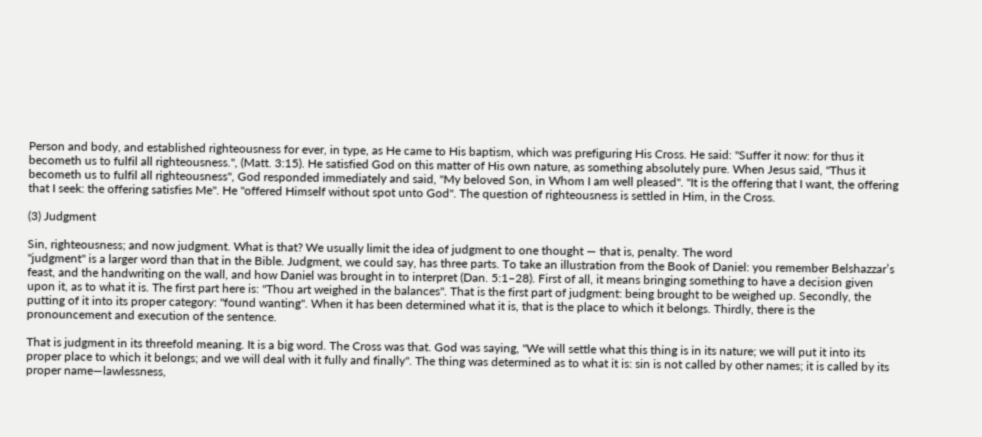Person and body, and established righteousness for ever, in type, as He came to His baptism, which was prefiguring His Cross. He said: "Suffer it now: for thus it becometh us to fulfil all righteousness.", (Matt. 3:15). He satisfied God on this matter of His own nature, as something absolutely pure. When Jesus said, "Thus it becometh us to fulfil all righteousness", God responded immediately and said, "My beloved Son, in Whom I am well pleased". "It is the offering that I want, the offering that I seek: the offering satisfies Me". He "offered Himself without spot unto God". The question of righteousness is settled in Him, in the Cross.

(3) Judgment

Sin, righteousness; and now judgment. What is that? We usually limit the idea of judgment to one thought — that is, penalty. The word
"judgment" is a larger word than that in the Bible. Judgment, we could say, has three parts. To take an illustration from the Book of Daniel: you remember Belshazzar’s feast, and the handwriting on the wall, and how Daniel was brought in to interpret (Dan. 5:1–28). First of all, it means bringing something to have a decision given upon it, as to what it is. The first part here is: "Thou art weighed in the balances". That is the first part of judgment: being brought to be weighed up. Secondly, the putting of it into its proper category: "found wanting". When it has been determined what it is, that is the place to which it belongs. Thirdly, there is the pronouncement and execution of the sentence.

That is judgment in its threefold meaning. It is a big word. The Cross was that. God was saying, "We will settle what this thing is in its nature; we will put it into its proper place to which it belongs; and we will deal with it fully and finally". The thing was determined as to what it is: sin is not called by other names; it is called by its proper name—lawlessness,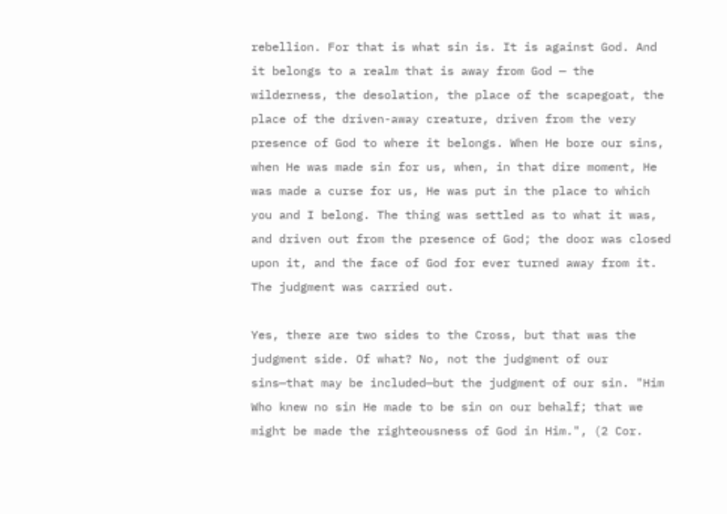rebellion. For that is what sin is. It is against God. And it belongs to a realm that is away from God — the wilderness, the desolation, the place of the scapegoat, the place of the driven-away creature, driven from the very presence of God to where it belongs. When He bore our sins, when He was made sin for us, when, in that dire moment, He was made a curse for us, He was put in the place to which you and I belong. The thing was settled as to what it was, and driven out from the presence of God; the door was closed upon it, and the face of God for ever turned away from it. The judgment was carried out.

Yes, there are two sides to the Cross, but that was the judgment side. Of what? No, not the judgment of our sins—that may be included—but the judgment of our sin. "Him Who knew no sin He made to be sin on our behalf; that we might be made the righteousness of God in Him.", (2 Cor.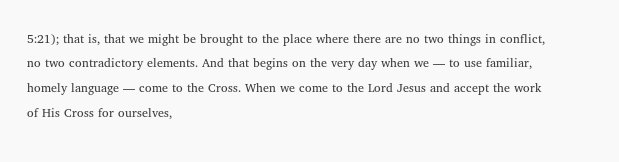5:21); that is, that we might be brought to the place where there are no two things in conflict, no two contradictory elements. And that begins on the very day when we — to use familiar, homely language — come to the Cross. When we come to the Lord Jesus and accept the work of His Cross for ourselves,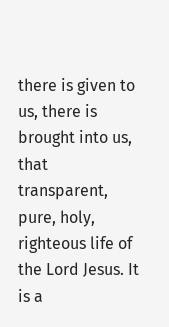there is given to us, there is brought into us, that transparent, pure, holy, righteous life of the Lord Jesus. It is a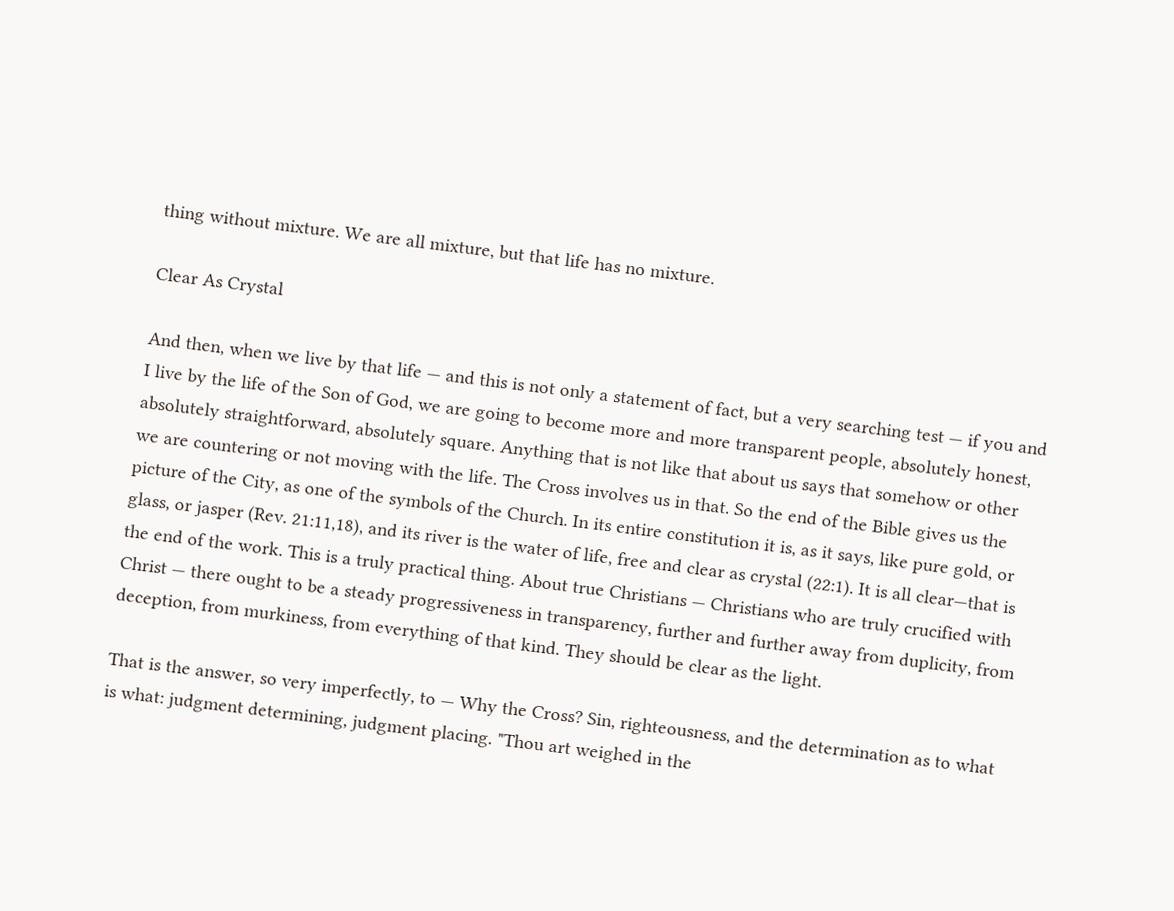thing without mixture. We are all mixture, but that life has no mixture.

Clear As Crystal

And then, when we live by that life — and this is not only a statement of fact, but a very searching test — if you and I live by the life of the Son of God, we are going to become more and more transparent people, absolutely honest, absolutely straightforward, absolutely square. Anything that is not like that about us says that somehow or other we are countering or not moving with the life. The Cross involves us in that. So the end of the Bible gives us the picture of the City, as one of the symbols of the Church. In its entire constitution it is, as it says, like pure gold, or glass, or jasper (Rev. 21:11,18), and its river is the water of life, free and clear as crystal (22:1). It is all clear—that is the end of the work. This is a truly practical thing. About true Christians — Christians who are truly crucified with Christ — there ought to be a steady progressiveness in transparency, further and further away from duplicity, from deception, from murkiness, from everything of that kind. They should be clear as the light.

That is the answer, so very imperfectly, to — Why the Cross? Sin, righteousness, and the determination as to what is what: judgment determining, judgment placing. "Thou art weighed in the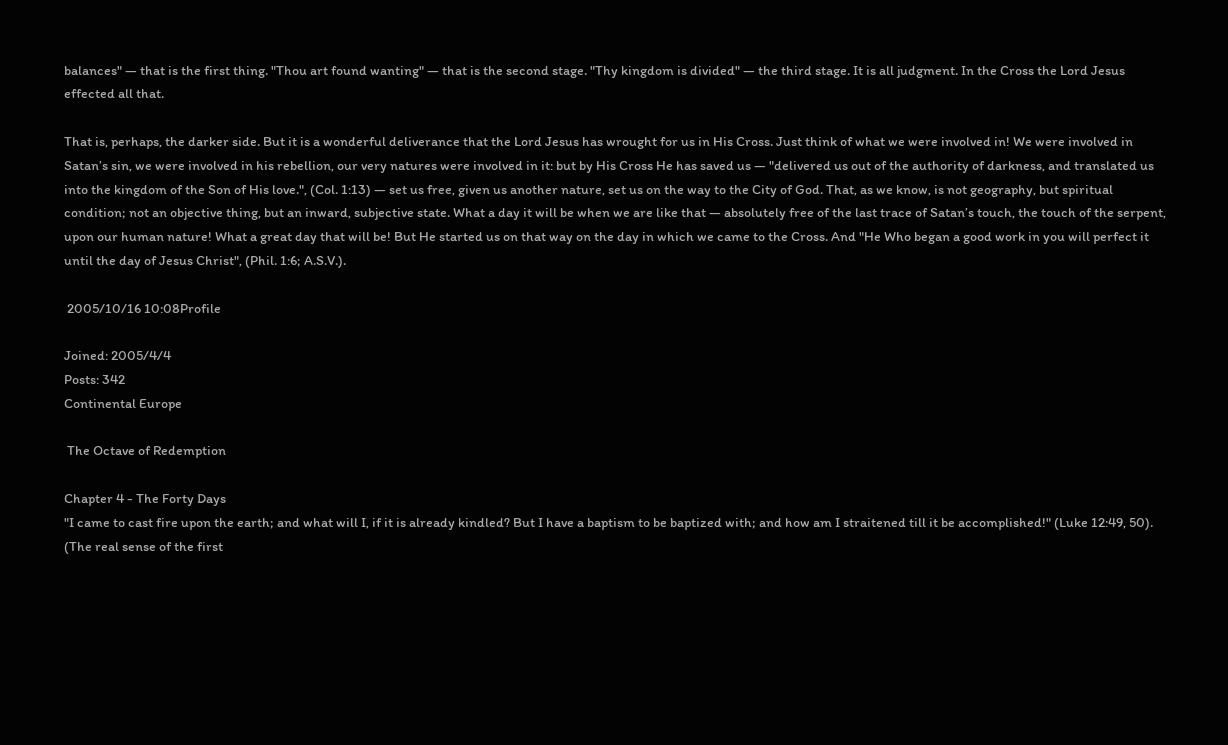balances" — that is the first thing. "Thou art found wanting" — that is the second stage. "Thy kingdom is divided" — the third stage. It is all judgment. In the Cross the Lord Jesus effected all that.

That is, perhaps, the darker side. But it is a wonderful deliverance that the Lord Jesus has wrought for us in His Cross. Just think of what we were involved in! We were involved in Satan’s sin, we were involved in his rebellion, our very natures were involved in it: but by His Cross He has saved us — "delivered us out of the authority of darkness, and translated us into the kingdom of the Son of His love.", (Col. 1:13) — set us free, given us another nature, set us on the way to the City of God. That, as we know, is not geography, but spiritual condition; not an objective thing, but an inward, subjective state. What a day it will be when we are like that — absolutely free of the last trace of Satan’s touch, the touch of the serpent, upon our human nature! What a great day that will be! But He started us on that way on the day in which we came to the Cross. And "He Who began a good work in you will perfect it until the day of Jesus Christ", (Phil. 1:6; A.S.V.).

 2005/10/16 10:08Profile

Joined: 2005/4/4
Posts: 342
Continental Europe

 The Octave of Redemption

Chapter 4 - The Forty Days
"I came to cast fire upon the earth; and what will I, if it is already kindled? But I have a baptism to be baptized with; and how am I straitened till it be accomplished!" (Luke 12:49, 50). (The real sense of the first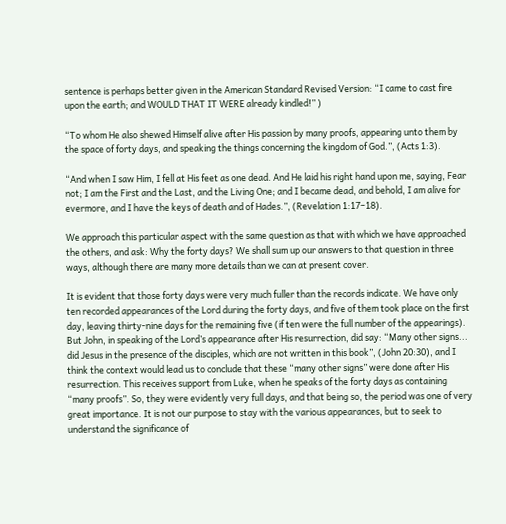sentence is perhaps better given in the American Standard Revised Version: “I came to cast fire upon the earth; and WOULD THAT IT WERE already kindled!” )

“To whom He also shewed Himself alive after His passion by many proofs, appearing unto them by the space of forty days, and speaking the things concerning the kingdom of God.”, (Acts 1:3).

“And when I saw Him, I fell at His feet as one dead. And He laid his right hand upon me, saying, Fear not; I am the First and the Last, and the Living One; and I became dead, and behold, I am alive for evermore, and I have the keys of death and of Hades.”, (Revelation 1:17–18).

We approach this particular aspect with the same question as that with which we have approached the others, and ask: Why the forty days? We shall sum up our answers to that question in three ways, although there are many more details than we can at present cover.

It is evident that those forty days were very much fuller than the records indicate. We have only ten recorded appearances of the Lord during the forty days, and five of them took place on the first day, leaving thirty-nine days for the remaining five (if ten were the full number of the appearings). But John, in speaking of the Lord’s appearance after His resurrection, did say: “Many other signs... did Jesus in the presence of the disciples, which are not written in this book”, (John 20:30), and I think the context would lead us to conclude that these “many other signs” were done after His resurrection. This receives support from Luke, when he speaks of the forty days as containing “many proofs”. So, they were evidently very full days, and that being so, the period was one of very great importance. It is not our purpose to stay with the various appearances, but to seek to understand the significance of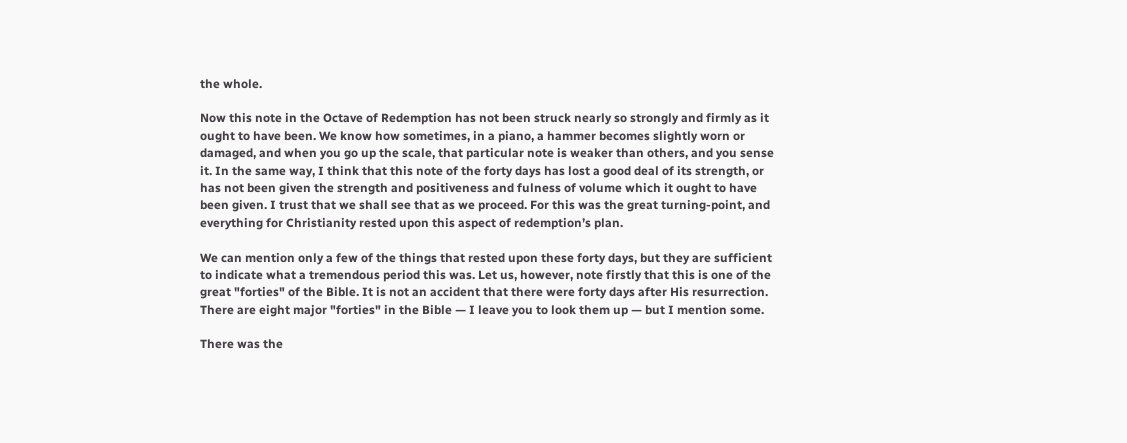the whole.

Now this note in the Octave of Redemption has not been struck nearly so strongly and firmly as it ought to have been. We know how sometimes, in a piano, a hammer becomes slightly worn or damaged, and when you go up the scale, that particular note is weaker than others, and you sense it. In the same way, I think that this note of the forty days has lost a good deal of its strength, or has not been given the strength and positiveness and fulness of volume which it ought to have been given. I trust that we shall see that as we proceed. For this was the great turning-point, and everything for Christianity rested upon this aspect of redemption’s plan.

We can mention only a few of the things that rested upon these forty days, but they are sufficient to indicate what a tremendous period this was. Let us, however, note firstly that this is one of the great "forties" of the Bible. It is not an accident that there were forty days after His resurrection. There are eight major "forties" in the Bible — I leave you to look them up — but I mention some.

There was the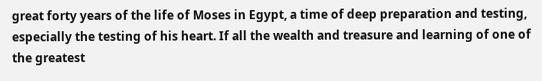great forty years of the life of Moses in Egypt, a time of deep preparation and testing, especially the testing of his heart. If all the wealth and treasure and learning of one of the greatest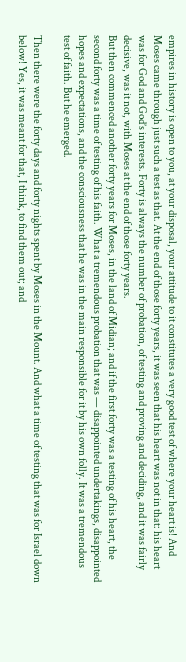empires in history is open to you, at your disposal, your attitude to it constitutes a very good test of where your heart is! And Moses came through just such a test as that. At the end of those forty years, it was seen that his heart was not in that: his heart was for God and God’s interests. Forty is always the number of probation, of testing and proving and deciding, and it was fairly decisive, was it not, with Moses at the end of those forty years.
But then commenced another forty years for Moses, in the land of Midian; and if the first forty was a testing of his heart, the second forty was a time of testing of his faith. What a tremendous probation that was — disappointed undertakings, disappointed hopes and expectations, and the consciousness that he was in the main responsible for it by his own folly. It was a tremendous test of faith. But he emerged.

Then there were the forty days and forty nights spent by Moses in the Mount. And what a time of testing that was for Israel down below! Yes, it was meant for that, I think, to find them out; and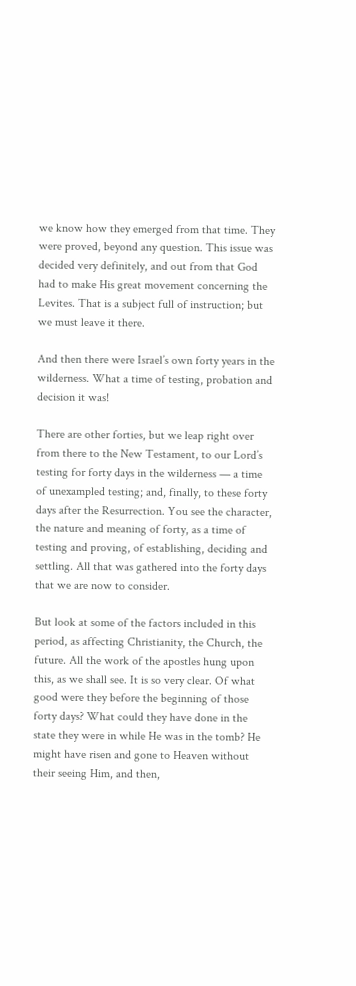we know how they emerged from that time. They were proved, beyond any question. This issue was decided very definitely, and out from that God had to make His great movement concerning the Levites. That is a subject full of instruction; but we must leave it there.

And then there were Israel’s own forty years in the wilderness. What a time of testing, probation and decision it was!

There are other forties, but we leap right over from there to the New Testament, to our Lord’s testing for forty days in the wilderness — a time of unexampled testing; and, finally, to these forty days after the Resurrection. You see the character, the nature and meaning of forty, as a time of testing and proving, of establishing, deciding and settling. All that was gathered into the forty days that we are now to consider.

But look at some of the factors included in this period, as affecting Christianity, the Church, the future. All the work of the apostles hung upon this, as we shall see. It is so very clear. Of what good were they before the beginning of those forty days? What could they have done in the state they were in while He was in the tomb? He might have risen and gone to Heaven without their seeing Him, and then,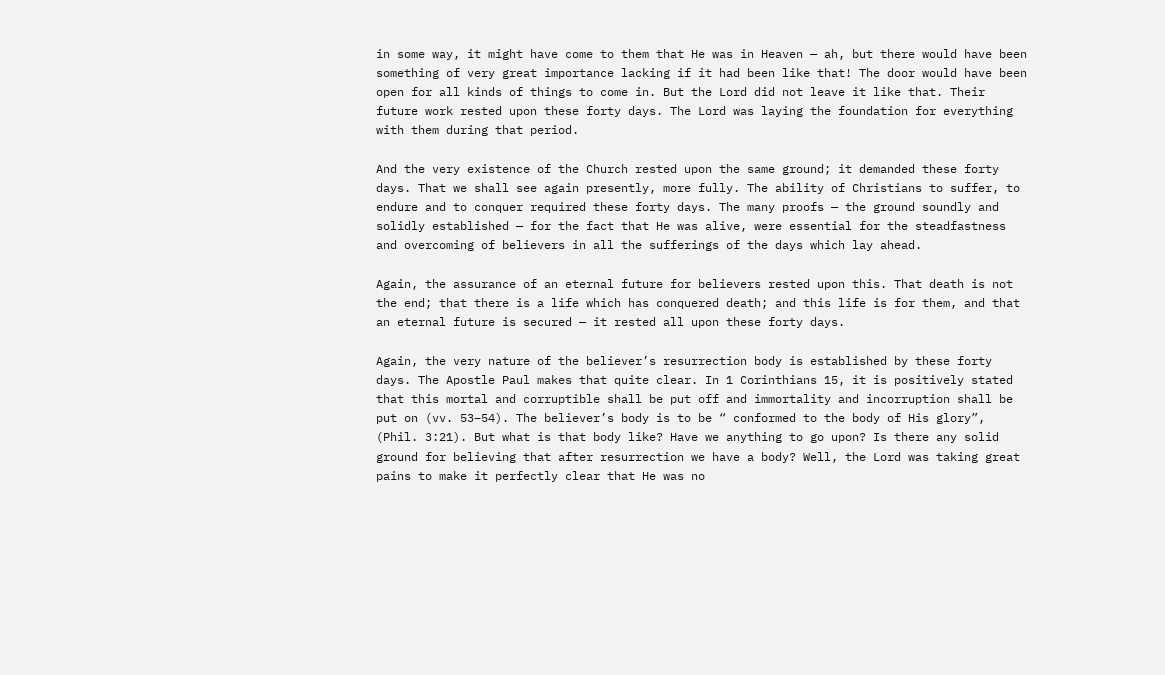in some way, it might have come to them that He was in Heaven — ah, but there would have been something of very great importance lacking if it had been like that! The door would have been open for all kinds of things to come in. But the Lord did not leave it like that. Their future work rested upon these forty days. The Lord was laying the foundation for everything with them during that period.

And the very existence of the Church rested upon the same ground; it demanded these forty days. That we shall see again presently, more fully. The ability of Christians to suffer, to endure and to conquer required these forty days. The many proofs — the ground soundly and solidly established — for the fact that He was alive, were essential for the steadfastness and overcoming of believers in all the sufferings of the days which lay ahead.

Again, the assurance of an eternal future for believers rested upon this. That death is not the end; that there is a life which has conquered death; and this life is for them, and that an eternal future is secured — it rested all upon these forty days.

Again, the very nature of the believer’s resurrection body is established by these forty days. The Apostle Paul makes that quite clear. In 1 Corinthians 15, it is positively stated that this mortal and corruptible shall be put off and immortality and incorruption shall be put on (vv. 53–54). The believer’s body is to be “ conformed to the body of His glory”, (Phil. 3:21). But what is that body like? Have we anything to go upon? Is there any solid ground for believing that after resurrection we have a body? Well, the Lord was taking great pains to make it perfectly clear that He was no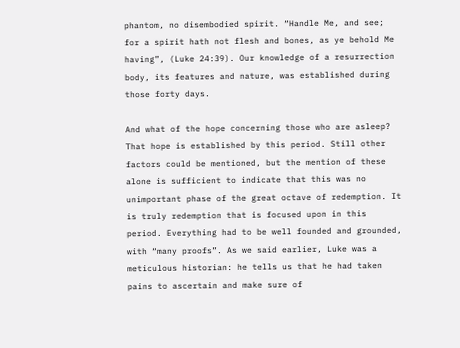phantom, no disembodied spirit. “Handle Me, and see; for a spirit hath not flesh and bones, as ye behold Me having”, (Luke 24:39). Our knowledge of a resurrection body, its features and nature, was established during those forty days.

And what of the hope concerning those who are asleep? That hope is established by this period. Still other factors could be mentioned, but the mention of these alone is sufficient to indicate that this was no unimportant phase of the great octave of redemption. It is truly redemption that is focused upon in this period. Everything had to be well founded and grounded, with “many proofs”. As we said earlier, Luke was a meticulous historian: he tells us that he had taken pains to ascertain and make sure of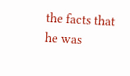the facts that he was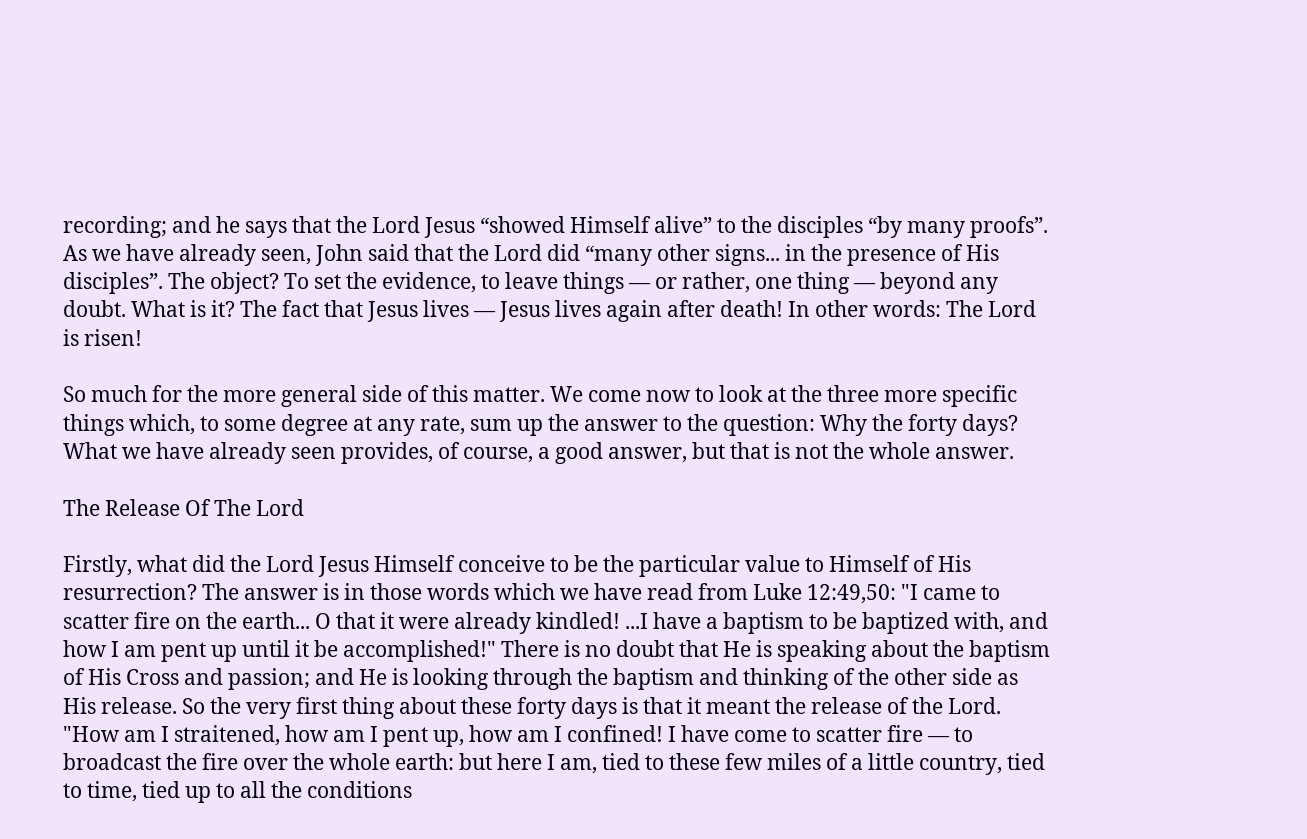recording; and he says that the Lord Jesus “showed Himself alive” to the disciples “by many proofs”. As we have already seen, John said that the Lord did “many other signs... in the presence of His disciples”. The object? To set the evidence, to leave things — or rather, one thing — beyond any doubt. What is it? The fact that Jesus lives — Jesus lives again after death! In other words: The Lord is risen!

So much for the more general side of this matter. We come now to look at the three more specific things which, to some degree at any rate, sum up the answer to the question: Why the forty days? What we have already seen provides, of course, a good answer, but that is not the whole answer.

The Release Of The Lord

Firstly, what did the Lord Jesus Himself conceive to be the particular value to Himself of His resurrection? The answer is in those words which we have read from Luke 12:49,50: "I came to scatter fire on the earth... O that it were already kindled! ...I have a baptism to be baptized with, and how I am pent up until it be accomplished!" There is no doubt that He is speaking about the baptism of His Cross and passion; and He is looking through the baptism and thinking of the other side as His release. So the very first thing about these forty days is that it meant the release of the Lord. "How am I straitened, how am I pent up, how am I confined! I have come to scatter fire — to broadcast the fire over the whole earth: but here I am, tied to these few miles of a little country, tied to time, tied up to all the conditions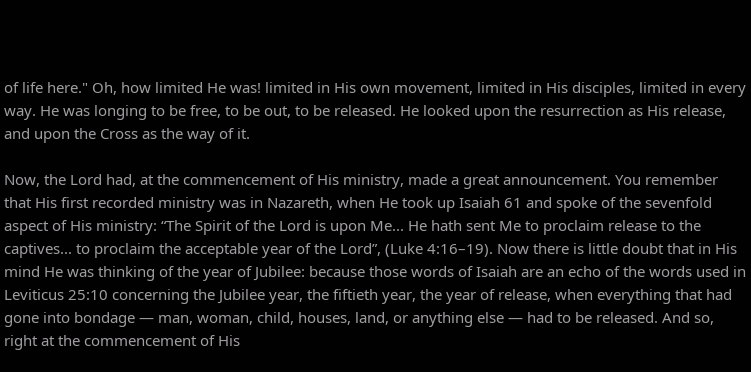of life here." Oh, how limited He was! limited in His own movement, limited in His disciples, limited in every way. He was longing to be free, to be out, to be released. He looked upon the resurrection as His release, and upon the Cross as the way of it.

Now, the Lord had, at the commencement of His ministry, made a great announcement. You remember that His first recorded ministry was in Nazareth, when He took up Isaiah 61 and spoke of the sevenfold aspect of His ministry: “The Spirit of the Lord is upon Me... He hath sent Me to proclaim release to the captives... to proclaim the acceptable year of the Lord”, (Luke 4:16–19). Now there is little doubt that in His mind He was thinking of the year of Jubilee: because those words of Isaiah are an echo of the words used in Leviticus 25:10 concerning the Jubilee year, the fiftieth year, the year of release, when everything that had gone into bondage — man, woman, child, houses, land, or anything else — had to be released. And so, right at the commencement of His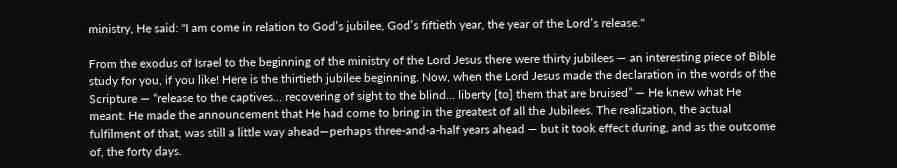ministry, He said: "I am come in relation to God’s jubilee, God’s fiftieth year, the year of the Lord’s release."

From the exodus of Israel to the beginning of the ministry of the Lord Jesus there were thirty jubilees — an interesting piece of Bible study for you, if you like! Here is the thirtieth jubilee beginning. Now, when the Lord Jesus made the declaration in the words of the Scripture — “release to the captives... recovering of sight to the blind... liberty [to] them that are bruised” — He knew what He meant. He made the announcement that He had come to bring in the greatest of all the Jubilees. The realization, the actual fulfilment of that, was still a little way ahead—perhaps three-and-a-half years ahead — but it took effect during, and as the outcome of, the forty days.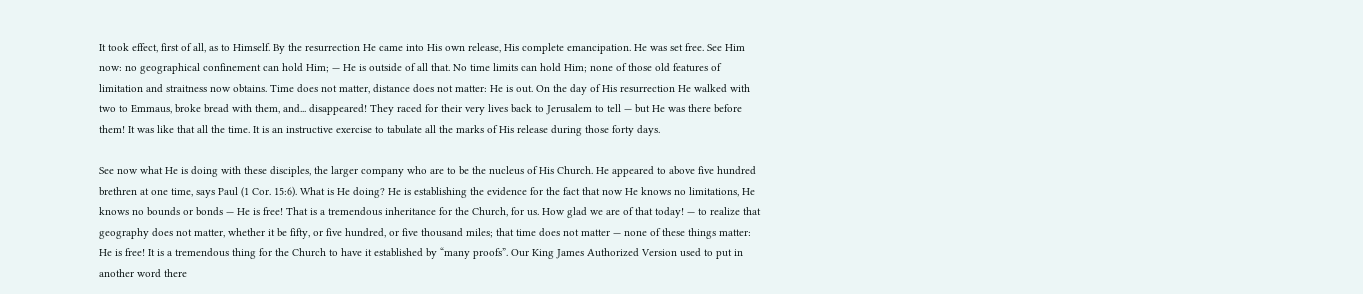It took effect, first of all, as to Himself. By the resurrection He came into His own release, His complete emancipation. He was set free. See Him now: no geographical confinement can hold Him; — He is outside of all that. No time limits can hold Him; none of those old features of limitation and straitness now obtains. Time does not matter, distance does not matter: He is out. On the day of His resurrection He walked with two to Emmaus, broke bread with them, and... disappeared! They raced for their very lives back to Jerusalem to tell — but He was there before them! It was like that all the time. It is an instructive exercise to tabulate all the marks of His release during those forty days.

See now what He is doing with these disciples, the larger company who are to be the nucleus of His Church. He appeared to above five hundred brethren at one time, says Paul (1 Cor. 15:6). What is He doing? He is establishing the evidence for the fact that now He knows no limitations, He knows no bounds or bonds — He is free! That is a tremendous inheritance for the Church, for us. How glad we are of that today! — to realize that geography does not matter, whether it be fifty, or five hundred, or five thousand miles; that time does not matter — none of these things matter: He is free! It is a tremendous thing for the Church to have it established by “many proofs”. Our King James Authorized Version used to put in another word there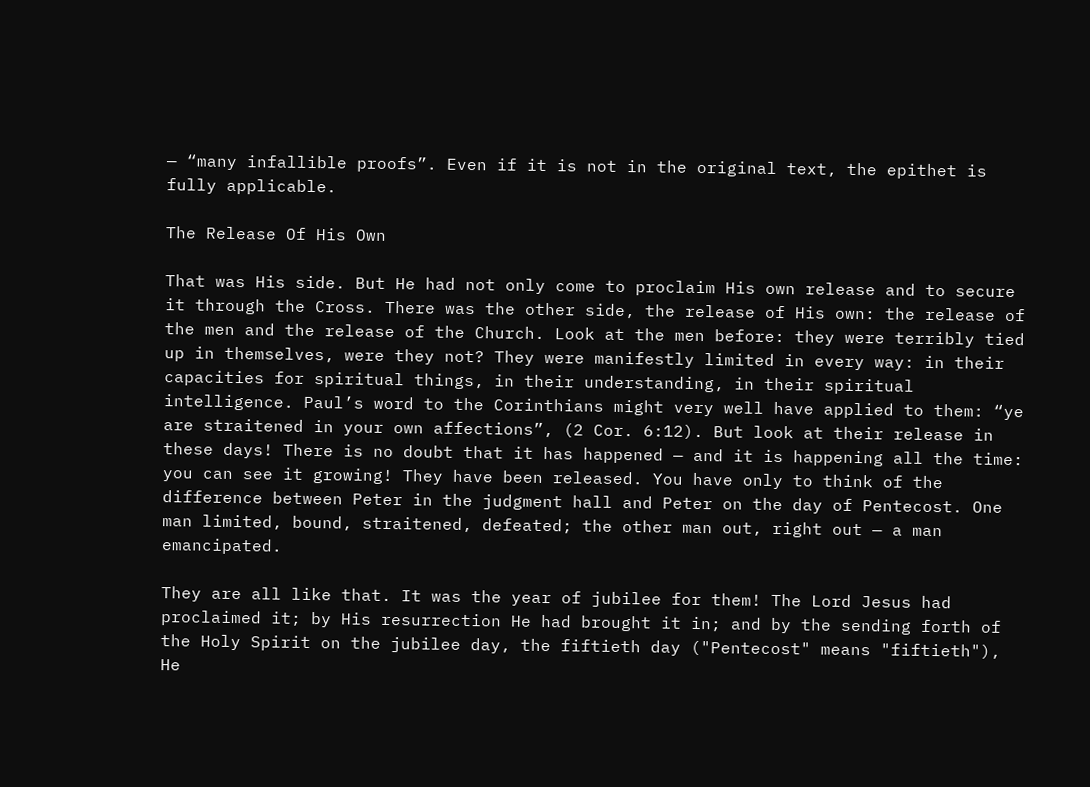— “many infallible proofs”. Even if it is not in the original text, the epithet is fully applicable.

The Release Of His Own

That was His side. But He had not only come to proclaim His own release and to secure it through the Cross. There was the other side, the release of His own: the release of the men and the release of the Church. Look at the men before: they were terribly tied up in themselves, were they not? They were manifestly limited in every way: in their capacities for spiritual things, in their understanding, in their spiritual intelligence. Paul’s word to the Corinthians might very well have applied to them: “ye are straitened in your own affections”, (2 Cor. 6:12). But look at their release in these days! There is no doubt that it has happened — and it is happening all the time: you can see it growing! They have been released. You have only to think of the difference between Peter in the judgment hall and Peter on the day of Pentecost. One man limited, bound, straitened, defeated; the other man out, right out — a man emancipated.

They are all like that. It was the year of jubilee for them! The Lord Jesus had proclaimed it; by His resurrection He had brought it in; and by the sending forth of the Holy Spirit on the jubilee day, the fiftieth day ("Pentecost" means "fiftieth"), He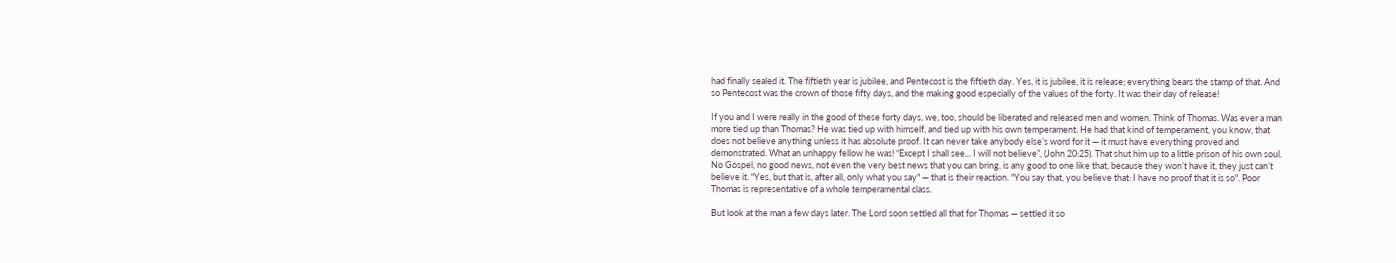had finally sealed it. The fiftieth year is jubilee, and Pentecost is the fiftieth day. Yes, it is jubilee, it is release; everything bears the stamp of that. And so Pentecost was the crown of those fifty days, and the making good especially of the values of the forty. It was their day of release!

If you and I were really in the good of these forty days, we, too, should be liberated and released men and women. Think of Thomas. Was ever a man more tied up than Thomas? He was tied up with himself, and tied up with his own temperament. He had that kind of temperament, you know, that does not believe anything unless it has absolute proof. It can never take anybody else’s word for it — it must have everything proved and demonstrated. What an unhappy fellow he was! “Except I shall see... I will not believe”, (John 20:25). That shut him up to a little prison of his own soul. No Gospel, no good news, not even the very best news that you can bring, is any good to one like that, because they won’t have it, they just can’t believe it. "Yes, but that is, after all, only what you say" — that is their reaction. "You say that, you believe that: I have no proof that it is so". Poor Thomas is representative of a whole temperamental class.

But look at the man a few days later. The Lord soon settled all that for Thomas — settled it so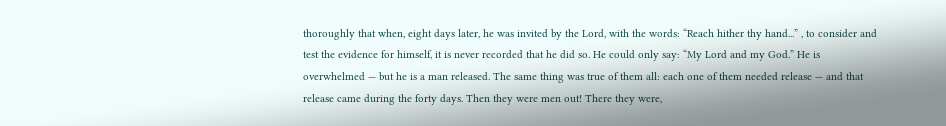thoroughly that when, eight days later, he was invited by the Lord, with the words: “Reach hither thy hand...” , to consider and test the evidence for himself, it is never recorded that he did so. He could only say: “My Lord and my God.” He is overwhelmed — but he is a man released. The same thing was true of them all: each one of them needed release — and that release came during the forty days. Then they were men out! There they were,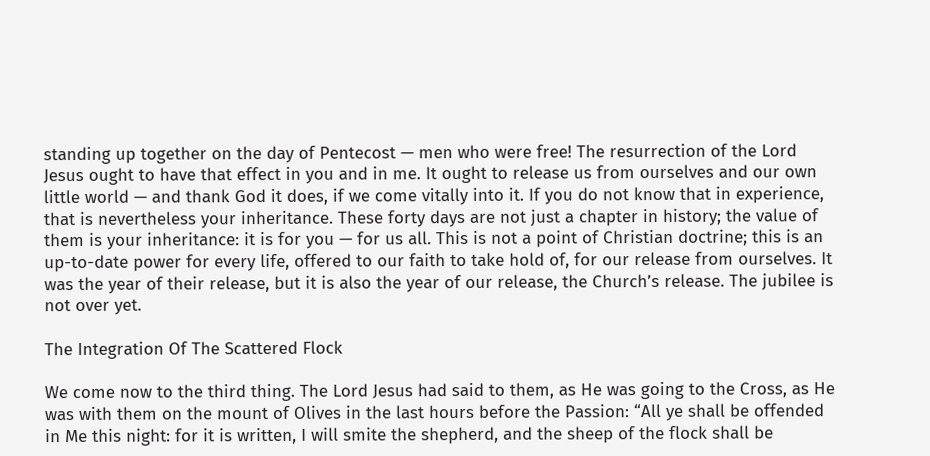standing up together on the day of Pentecost — men who were free! The resurrection of the Lord Jesus ought to have that effect in you and in me. It ought to release us from ourselves and our own little world — and thank God it does, if we come vitally into it. If you do not know that in experience, that is nevertheless your inheritance. These forty days are not just a chapter in history; the value of them is your inheritance: it is for you — for us all. This is not a point of Christian doctrine; this is an up-to-date power for every life, offered to our faith to take hold of, for our release from ourselves. It was the year of their release, but it is also the year of our release, the Church’s release. The jubilee is not over yet.

The Integration Of The Scattered Flock

We come now to the third thing. The Lord Jesus had said to them, as He was going to the Cross, as He was with them on the mount of Olives in the last hours before the Passion: “All ye shall be offended in Me this night: for it is written, I will smite the shepherd, and the sheep of the flock shall be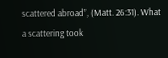scattered abroad”, (Matt. 26:31). What a scattering took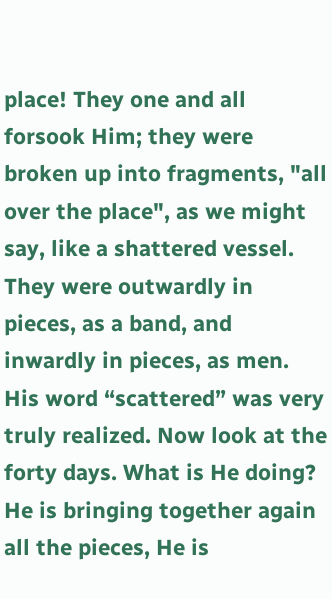place! They one and all forsook Him; they were broken up into fragments, "all over the place", as we might say, like a shattered vessel. They were outwardly in pieces, as a band, and inwardly in pieces, as men. His word “scattered” was very truly realized. Now look at the forty days. What is He doing? He is bringing together again all the pieces, He is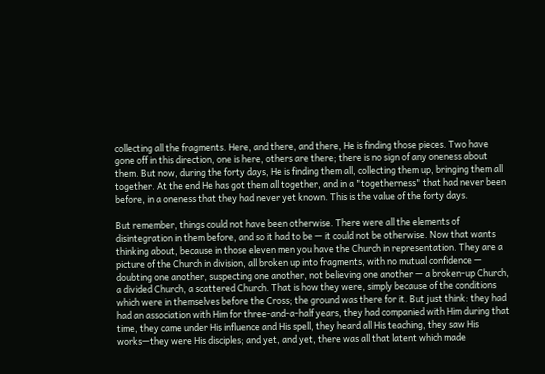collecting all the fragments. Here, and there, and there, He is finding those pieces. Two have gone off in this direction, one is here, others are there; there is no sign of any oneness about them. But now, during the forty days, He is finding them all, collecting them up, bringing them all together. At the end He has got them all together, and in a "togetherness" that had never been before, in a oneness that they had never yet known. This is the value of the forty days.

But remember, things could not have been otherwise. There were all the elements of disintegration in them before, and so it had to be — it could not be otherwise. Now that wants thinking about, because in those eleven men you have the Church in representation. They are a picture of the Church in division, all broken up into fragments, with no mutual confidence — doubting one another, suspecting one another, not believing one another — a broken-up Church, a divided Church, a scattered Church. That is how they were, simply because of the conditions which were in themselves before the Cross; the ground was there for it. But just think: they had had an association with Him for three-and-a-half years, they had companied with Him during that time, they came under His influence and His spell, they heard all His teaching, they saw His works—they were His disciples; and yet, and yet, there was all that latent which made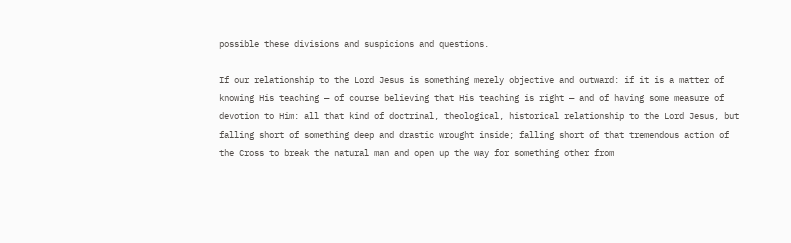possible these divisions and suspicions and questions.

If our relationship to the Lord Jesus is something merely objective and outward: if it is a matter of knowing His teaching — of course believing that His teaching is right — and of having some measure of devotion to Him: all that kind of doctrinal, theological, historical relationship to the Lord Jesus, but falling short of something deep and drastic wrought inside; falling short of that tremendous action of the Cross to break the natural man and open up the way for something other from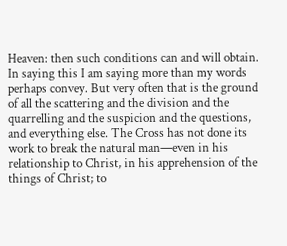Heaven: then such conditions can and will obtain. In saying this I am saying more than my words perhaps convey. But very often that is the ground of all the scattering and the division and the quarrelling and the suspicion and the questions, and everything else. The Cross has not done its work to break the natural man—even in his relationship to Christ, in his apprehension of the things of Christ; to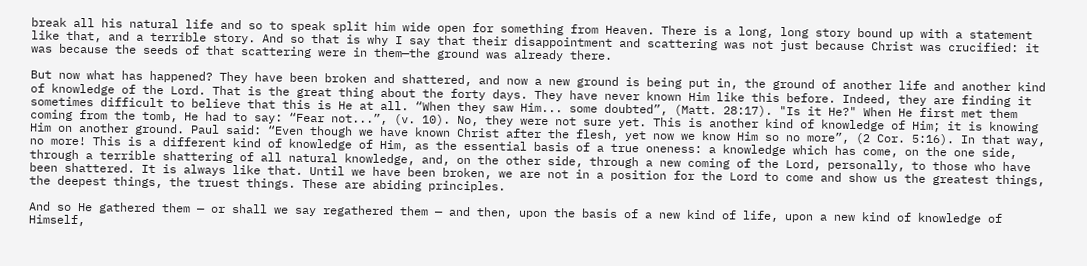break all his natural life and so to speak split him wide open for something from Heaven. There is a long, long story bound up with a statement like that, and a terrible story. And so that is why I say that their disappointment and scattering was not just because Christ was crucified: it was because the seeds of that scattering were in them—the ground was already there.

But now what has happened? They have been broken and shattered, and now a new ground is being put in, the ground of another life and another kind of knowledge of the Lord. That is the great thing about the forty days. They have never known Him like this before. Indeed, they are finding it sometimes difficult to believe that this is He at all. “When they saw Him... some doubted”, (Matt. 28:17). "Is it He?" When He first met them coming from the tomb, He had to say: “Fear not...”, (v. 10). No, they were not sure yet. This is another kind of knowledge of Him; it is knowing Him on another ground. Paul said: “Even though we have known Christ after the flesh, yet now we know Him so no more”, (2 Cor. 5:16). In that way, no more! This is a different kind of knowledge of Him, as the essential basis of a true oneness: a knowledge which has come, on the one side, through a terrible shattering of all natural knowledge, and, on the other side, through a new coming of the Lord, personally, to those who have been shattered. It is always like that. Until we have been broken, we are not in a position for the Lord to come and show us the greatest things, the deepest things, the truest things. These are abiding principles.

And so He gathered them — or shall we say regathered them — and then, upon the basis of a new kind of life, upon a new kind of knowledge of Himself,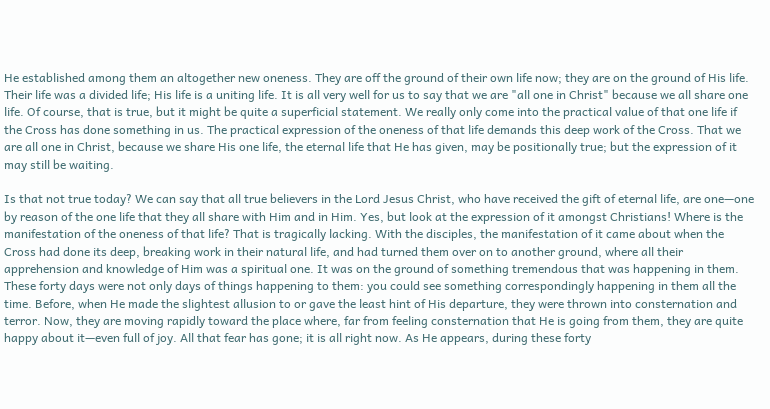He established among them an altogether new oneness. They are off the ground of their own life now; they are on the ground of His life. Their life was a divided life; His life is a uniting life. It is all very well for us to say that we are "all one in Christ" because we all share one life. Of course, that is true, but it might be quite a superficial statement. We really only come into the practical value of that one life if the Cross has done something in us. The practical expression of the oneness of that life demands this deep work of the Cross. That we are all one in Christ, because we share His one life, the eternal life that He has given, may be positionally true; but the expression of it may still be waiting.

Is that not true today? We can say that all true believers in the Lord Jesus Christ, who have received the gift of eternal life, are one—one by reason of the one life that they all share with Him and in Him. Yes, but look at the expression of it amongst Christians! Where is the manifestation of the oneness of that life? That is tragically lacking. With the disciples, the manifestation of it came about when the Cross had done its deep, breaking work in their natural life, and had turned them over on to another ground, where all their apprehension and knowledge of Him was a spiritual one. It was on the ground of something tremendous that was happening in them. These forty days were not only days of things happening to them: you could see something correspondingly happening in them all the time. Before, when He made the slightest allusion to or gave the least hint of His departure, they were thrown into consternation and terror. Now, they are moving rapidly toward the place where, far from feeling consternation that He is going from them, they are quite happy about it—even full of joy. All that fear has gone; it is all right now. As He appears, during these forty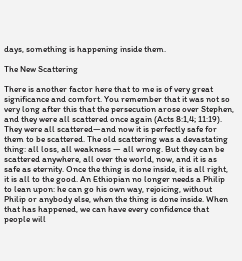days, something is happening inside them.

The New Scattering

There is another factor here that to me is of very great significance and comfort. You remember that it was not so very long after this that the persecution arose over Stephen, and they were all scattered once again (Acts 8:1,4; 11:19). They were all scattered—and now it is perfectly safe for them to be scattered. The old scattering was a devastating thing: all loss, all weakness — all wrong. But they can be scattered anywhere, all over the world, now, and it is as safe as eternity. Once the thing is done inside, it is all right, it is all to the good. An Ethiopian no longer needs a Philip to lean upon: he can go his own way, rejoicing, without Philip or anybody else, when the thing is done inside. When that has happened, we can have every confidence that people will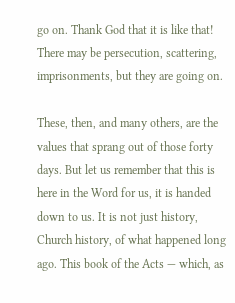go on. Thank God that it is like that! There may be persecution, scattering, imprisonments, but they are going on.

These, then, and many others, are the values that sprang out of those forty days. But let us remember that this is here in the Word for us, it is handed down to us. It is not just history, Church history, of what happened long ago. This book of the Acts — which, as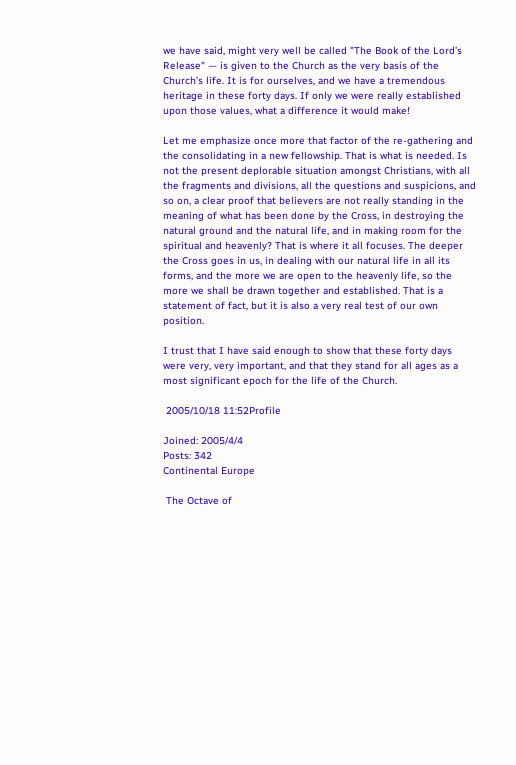we have said, might very well be called "The Book of the Lord’s Release" — is given to the Church as the very basis of the Church’s life. It is for ourselves, and we have a tremendous heritage in these forty days. If only we were really established upon those values, what a difference it would make!

Let me emphasize once more that factor of the re-gathering and the consolidating in a new fellowship. That is what is needed. Is not the present deplorable situation amongst Christians, with all the fragments and divisions, all the questions and suspicions, and so on, a clear proof that believers are not really standing in the meaning of what has been done by the Cross, in destroying the natural ground and the natural life, and in making room for the spiritual and heavenly? That is where it all focuses. The deeper the Cross goes in us, in dealing with our natural life in all its forms, and the more we are open to the heavenly life, so the more we shall be drawn together and established. That is a statement of fact, but it is also a very real test of our own position.

I trust that I have said enough to show that these forty days were very, very important, and that they stand for all ages as a most significant epoch for the life of the Church.

 2005/10/18 11:52Profile

Joined: 2005/4/4
Posts: 342
Continental Europe

 The Octave of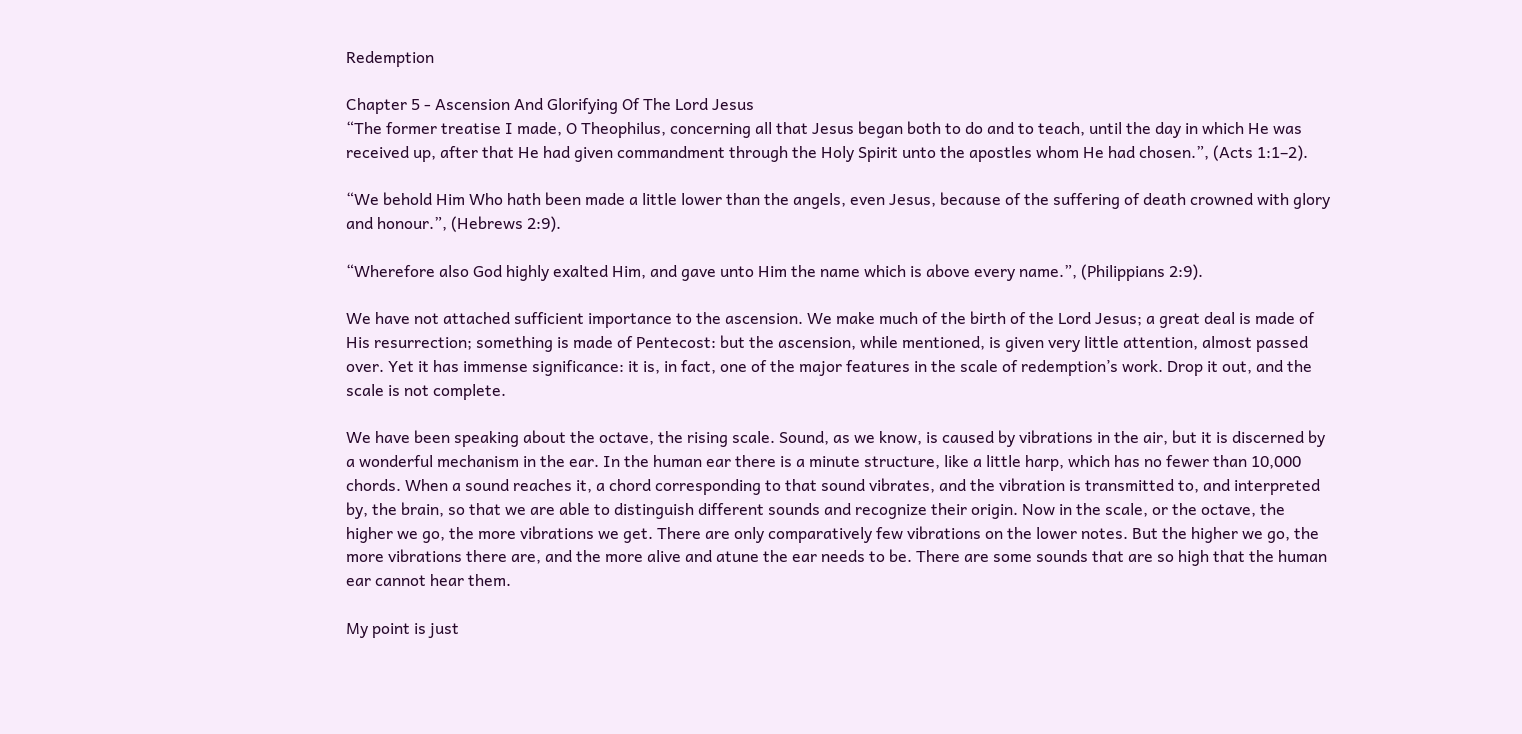Redemption

Chapter 5 - Ascension And Glorifying Of The Lord Jesus
“The former treatise I made, O Theophilus, concerning all that Jesus began both to do and to teach, until the day in which He was received up, after that He had given commandment through the Holy Spirit unto the apostles whom He had chosen.”, (Acts 1:1–2).

“We behold Him Who hath been made a little lower than the angels, even Jesus, because of the suffering of death crowned with glory and honour.”, (Hebrews 2:9).

“Wherefore also God highly exalted Him, and gave unto Him the name which is above every name.”, (Philippians 2:9).

We have not attached sufficient importance to the ascension. We make much of the birth of the Lord Jesus; a great deal is made of His resurrection; something is made of Pentecost: but the ascension, while mentioned, is given very little attention, almost passed over. Yet it has immense significance: it is, in fact, one of the major features in the scale of redemption’s work. Drop it out, and the scale is not complete.

We have been speaking about the octave, the rising scale. Sound, as we know, is caused by vibrations in the air, but it is discerned by a wonderful mechanism in the ear. In the human ear there is a minute structure, like a little harp, which has no fewer than 10,000 chords. When a sound reaches it, a chord corresponding to that sound vibrates, and the vibration is transmitted to, and interpreted by, the brain, so that we are able to distinguish different sounds and recognize their origin. Now in the scale, or the octave, the higher we go, the more vibrations we get. There are only comparatively few vibrations on the lower notes. But the higher we go, the more vibrations there are, and the more alive and atune the ear needs to be. There are some sounds that are so high that the human ear cannot hear them.

My point is just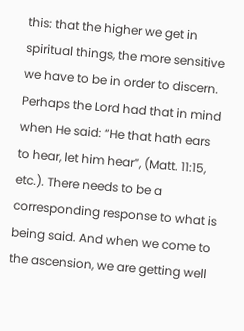this: that the higher we get in spiritual things, the more sensitive we have to be in order to discern. Perhaps the Lord had that in mind when He said: “He that hath ears to hear, let him hear”, (Matt. 11:15, etc.). There needs to be a corresponding response to what is being said. And when we come to the ascension, we are getting well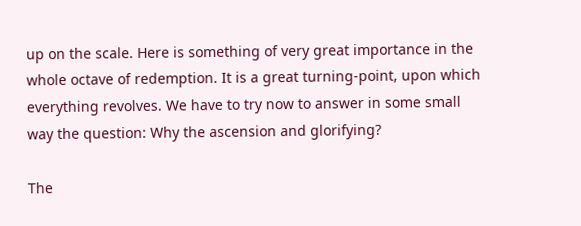up on the scale. Here is something of very great importance in the whole octave of redemption. It is a great turning-point, upon which everything revolves. We have to try now to answer in some small way the question: Why the ascension and glorifying?

The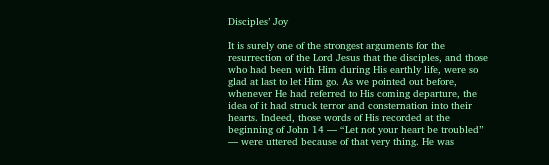Disciples’ Joy

It is surely one of the strongest arguments for the resurrection of the Lord Jesus that the disciples, and those who had been with Him during His earthly life, were so glad at last to let Him go. As we pointed out before, whenever He had referred to His coming departure, the idea of it had struck terror and consternation into their hearts. Indeed, those words of His recorded at the beginning of John 14 — “Let not your heart be troubled” — were uttered because of that very thing. He was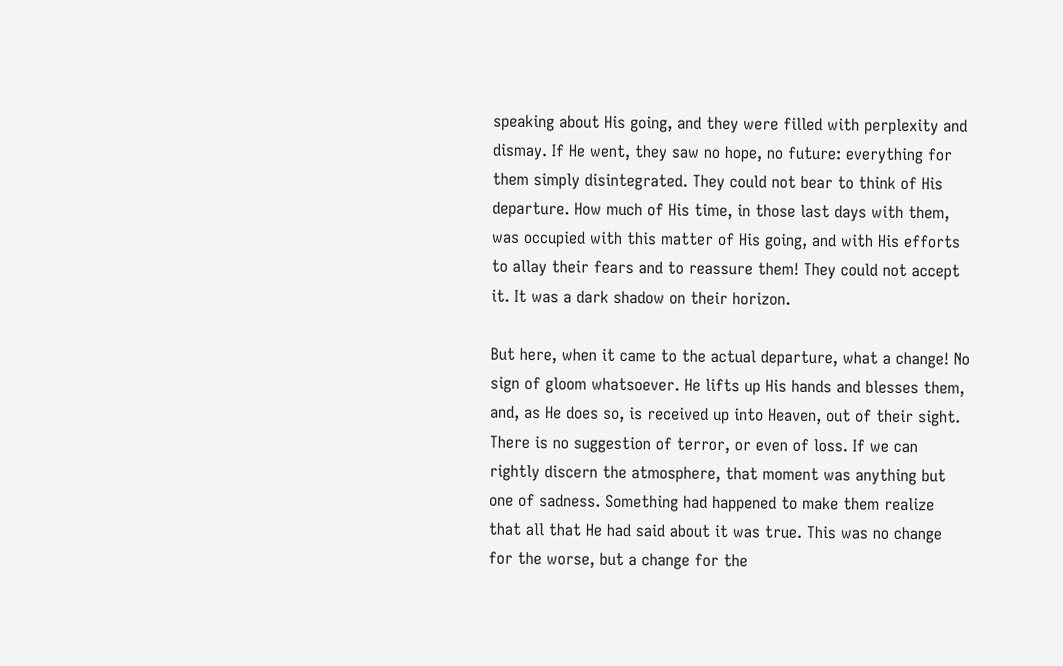speaking about His going, and they were filled with perplexity and dismay. If He went, they saw no hope, no future: everything for them simply disintegrated. They could not bear to think of His departure. How much of His time, in those last days with them, was occupied with this matter of His going, and with His efforts to allay their fears and to reassure them! They could not accept it. It was a dark shadow on their horizon.

But here, when it came to the actual departure, what a change! No sign of gloom whatsoever. He lifts up His hands and blesses them, and, as He does so, is received up into Heaven, out of their sight. There is no suggestion of terror, or even of loss. If we can rightly discern the atmosphere, that moment was anything but one of sadness. Something had happened to make them realize that all that He had said about it was true. This was no change for the worse, but a change for the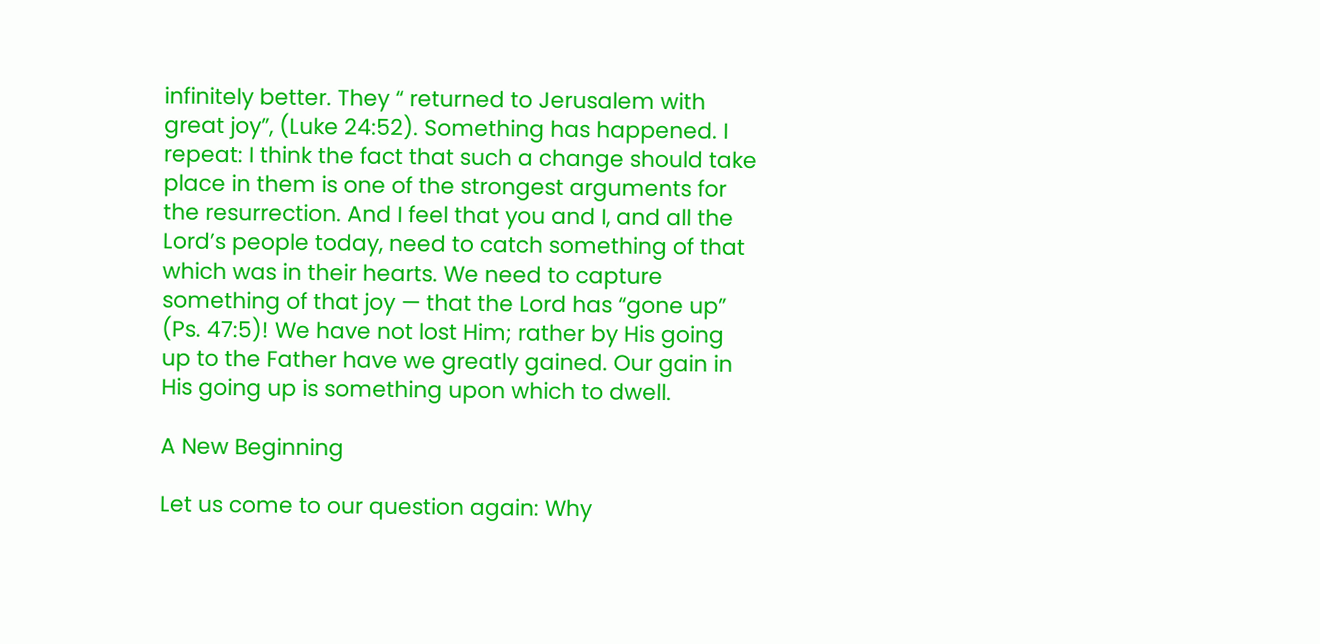infinitely better. They “ returned to Jerusalem with great joy”, (Luke 24:52). Something has happened. I repeat: I think the fact that such a change should take place in them is one of the strongest arguments for the resurrection. And I feel that you and I, and all the Lord’s people today, need to catch something of that which was in their hearts. We need to capture something of that joy — that the Lord has “gone up” (Ps. 47:5)! We have not lost Him; rather by His going up to the Father have we greatly gained. Our gain in His going up is something upon which to dwell.

A New Beginning

Let us come to our question again: Why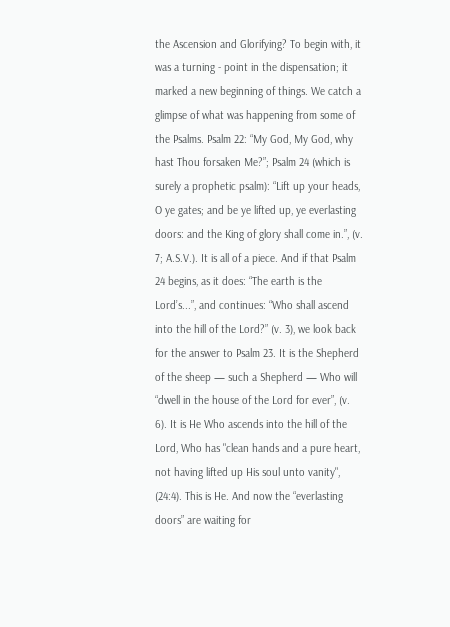the Ascension and Glorifying? To begin with, it was a turning - point in the dispensation; it marked a new beginning of things. We catch a glimpse of what was happening from some of the Psalms. Psalm 22: “My God, My God, why hast Thou forsaken Me?”; Psalm 24 (which is surely a prophetic psalm): “Lift up your heads, O ye gates; and be ye lifted up, ye everlasting doors: and the King of glory shall come in.”, (v. 7; A.S.V.). It is all of a piece. And if that Psalm 24 begins, as it does: “The earth is the Lord’s...”, and continues: “Who shall ascend into the hill of the Lord?” (v. 3), we look back for the answer to Psalm 23. It is the Shepherd of the sheep — such a Shepherd — Who will “dwell in the house of the Lord for ever”, (v. 6). It is He Who ascends into the hill of the Lord, Who has "clean hands and a pure heart, not having lifted up His soul unto vanity", (24:4). This is He. And now the “everlasting doors” are waiting for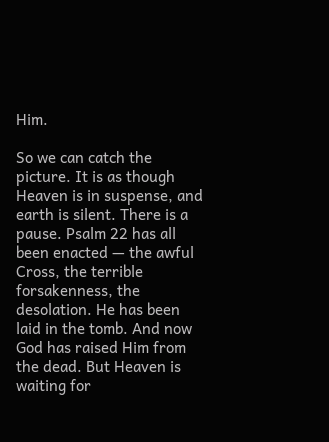Him.

So we can catch the picture. It is as though Heaven is in suspense, and earth is silent. There is a pause. Psalm 22 has all been enacted — the awful Cross, the terrible forsakenness, the desolation. He has been laid in the tomb. And now God has raised Him from the dead. But Heaven is waiting for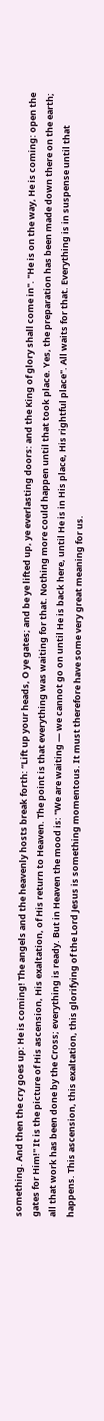something. And then the cry goes up: He is coming! The angels and the heavenly hosts break forth: “Lift up your heads, O ye gates; and be ye lifted up, ye everlasting doors: and the King of glory shall come in". "He is on the way, He is coming: open the gates for Him!" It is the picture of His ascension, His exaltation, of His return to Heaven. The point is that everything was waiting for that. Nothing more could happen until that took place. Yes, the preparation has been made down there on the earth; all that work has been done by the Cross; everything is ready. But in Heaven the mood is: "We are waiting — we cannot go on until He is back here, until He is in His place, His rightful place". All waits for that. Everything is in suspense until that happens. This ascension, this exaltation, this glorifying of the Lord Jesus is something momentous. It must therefore have some very great meaning for us.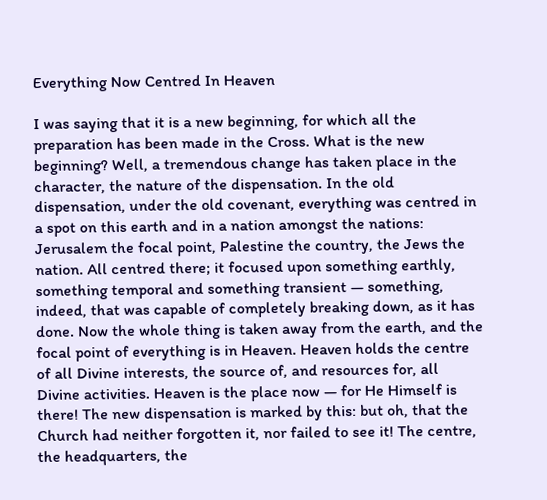Everything Now Centred In Heaven

I was saying that it is a new beginning, for which all the preparation has been made in the Cross. What is the new beginning? Well, a tremendous change has taken place in the character, the nature of the dispensation. In the old dispensation, under the old covenant, everything was centred in a spot on this earth and in a nation amongst the nations: Jerusalem the focal point, Palestine the country, the Jews the nation. All centred there; it focused upon something earthly, something temporal and something transient — something, indeed, that was capable of completely breaking down, as it has done. Now the whole thing is taken away from the earth, and the focal point of everything is in Heaven. Heaven holds the centre of all Divine interests, the source of, and resources for, all Divine activities. Heaven is the place now — for He Himself is there! The new dispensation is marked by this: but oh, that the Church had neither forgotten it, nor failed to see it! The centre, the headquarters, the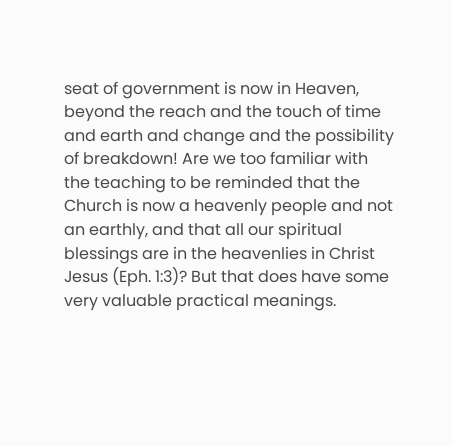seat of government is now in Heaven, beyond the reach and the touch of time and earth and change and the possibility of breakdown! Are we too familiar with the teaching to be reminded that the Church is now a heavenly people and not an earthly, and that all our spiritual blessings are in the heavenlies in Christ Jesus (Eph. 1:3)? But that does have some very valuable practical meanings.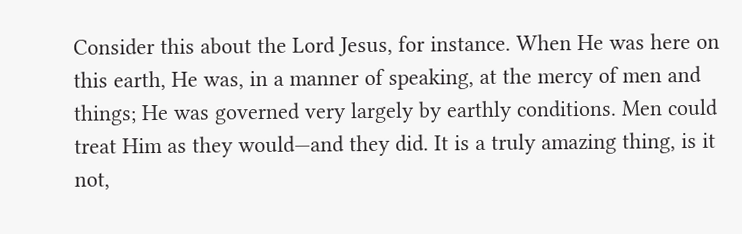Consider this about the Lord Jesus, for instance. When He was here on this earth, He was, in a manner of speaking, at the mercy of men and things; He was governed very largely by earthly conditions. Men could treat Him as they would—and they did. It is a truly amazing thing, is it not,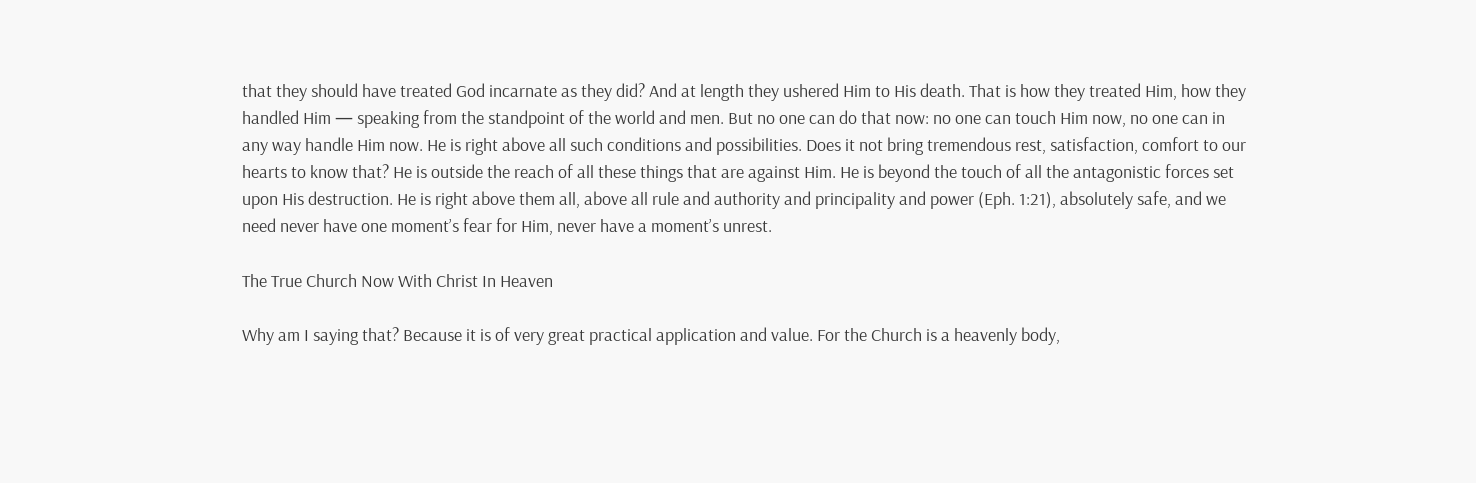that they should have treated God incarnate as they did? And at length they ushered Him to His death. That is how they treated Him, how they handled Him — speaking from the standpoint of the world and men. But no one can do that now: no one can touch Him now, no one can in any way handle Him now. He is right above all such conditions and possibilities. Does it not bring tremendous rest, satisfaction, comfort to our hearts to know that? He is outside the reach of all these things that are against Him. He is beyond the touch of all the antagonistic forces set upon His destruction. He is right above them all, above all rule and authority and principality and power (Eph. 1:21), absolutely safe, and we need never have one moment’s fear for Him, never have a moment’s unrest.

The True Church Now With Christ In Heaven

Why am I saying that? Because it is of very great practical application and value. For the Church is a heavenly body,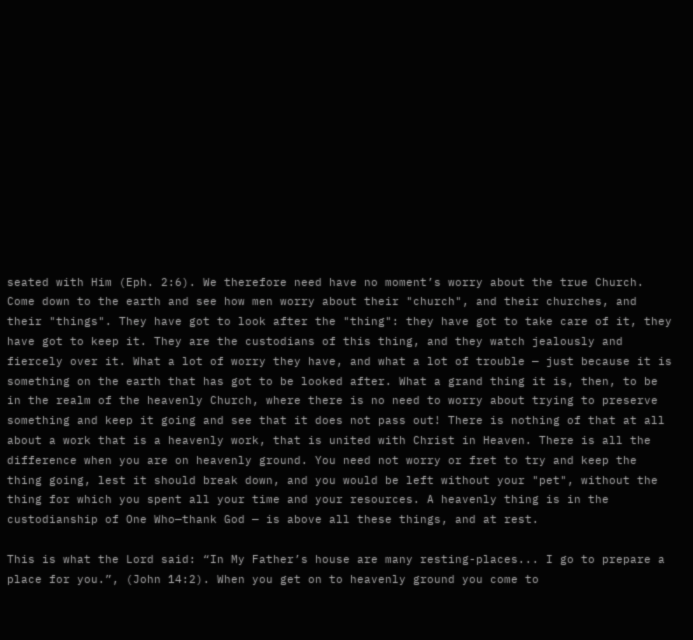seated with Him (Eph. 2:6). We therefore need have no moment’s worry about the true Church. Come down to the earth and see how men worry about their "church", and their churches, and their "things". They have got to look after the "thing": they have got to take care of it, they have got to keep it. They are the custodians of this thing, and they watch jealously and fiercely over it. What a lot of worry they have, and what a lot of trouble — just because it is something on the earth that has got to be looked after. What a grand thing it is, then, to be in the realm of the heavenly Church, where there is no need to worry about trying to preserve something and keep it going and see that it does not pass out! There is nothing of that at all about a work that is a heavenly work, that is united with Christ in Heaven. There is all the difference when you are on heavenly ground. You need not worry or fret to try and keep the thing going, lest it should break down, and you would be left without your "pet", without the thing for which you spent all your time and your resources. A heavenly thing is in the custodianship of One Who—thank God — is above all these things, and at rest.

This is what the Lord said: “In My Father’s house are many resting-places... I go to prepare a place for you.”, (John 14:2). When you get on to heavenly ground you come to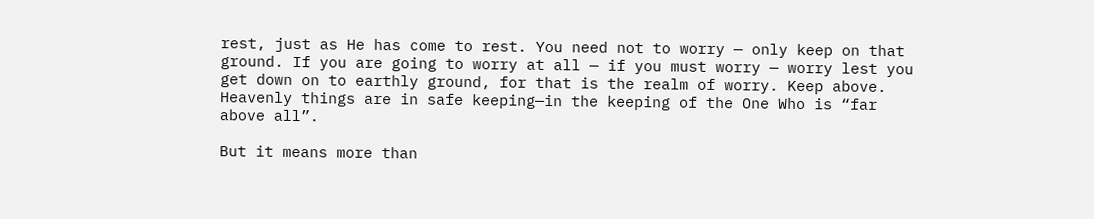rest, just as He has come to rest. You need not to worry — only keep on that ground. If you are going to worry at all — if you must worry — worry lest you get down on to earthly ground, for that is the realm of worry. Keep above. Heavenly things are in safe keeping—in the keeping of the One Who is “far above all”.

But it means more than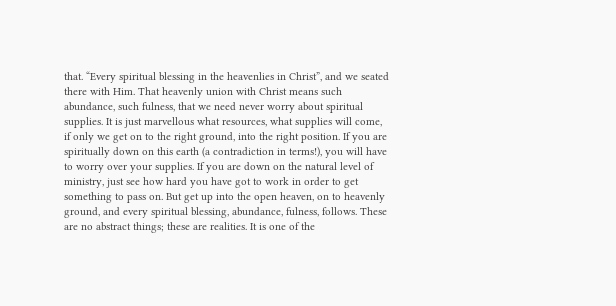that. “Every spiritual blessing in the heavenlies in Christ”, and we seated there with Him. That heavenly union with Christ means such abundance, such fulness, that we need never worry about spiritual supplies. It is just marvellous what resources, what supplies will come, if only we get on to the right ground, into the right position. If you are spiritually down on this earth (a contradiction in terms!), you will have to worry over your supplies. If you are down on the natural level of ministry, just see how hard you have got to work in order to get something to pass on. But get up into the open heaven, on to heavenly ground, and every spiritual blessing, abundance, fulness, follows. These are no abstract things; these are realities. It is one of the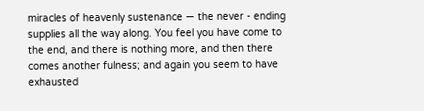miracles of heavenly sustenance — the never - ending supplies all the way along. You feel you have come to the end, and there is nothing more, and then there comes another fulness; and again you seem to have exhausted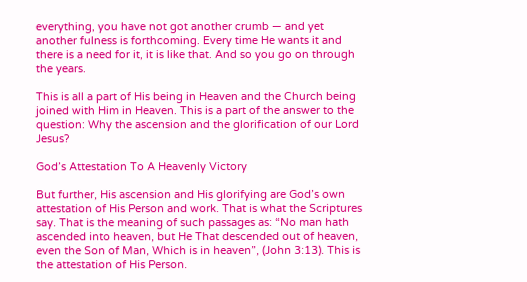everything, you have not got another crumb — and yet another fulness is forthcoming. Every time He wants it and there is a need for it, it is like that. And so you go on through the years.

This is all a part of His being in Heaven and the Church being joined with Him in Heaven. This is a part of the answer to the question: Why the ascension and the glorification of our Lord Jesus?

God’s Attestation To A Heavenly Victory

But further, His ascension and His glorifying are God’s own attestation of His Person and work. That is what the Scriptures say. That is the meaning of such passages as: “No man hath ascended into heaven, but He That descended out of heaven, even the Son of Man, Which is in heaven”, (John 3:13). This is the attestation of His Person.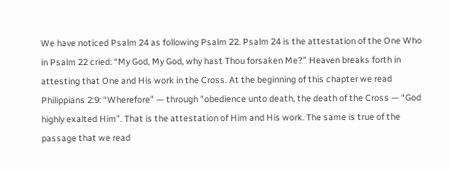We have noticed Psalm 24 as following Psalm 22. Psalm 24 is the attestation of the One Who in Psalm 22 cried: “My God, My God, why hast Thou forsaken Me?” Heaven breaks forth in attesting that One and His work in the Cross. At the beginning of this chapter we read Philippians 2:9: “Wherefore” — through "obedience unto death, the death of the Cross — “God highly exalted Him”. That is the attestation of Him and His work. The same is true of the passage that we read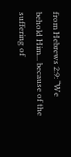from Hebrews 2:9: “We behold Him... because of the suffering of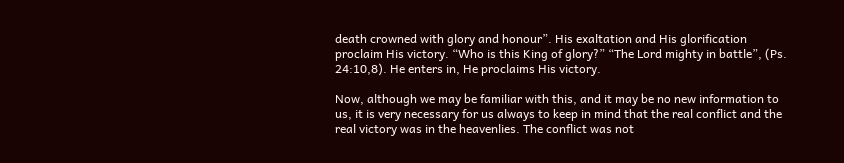death crowned with glory and honour”. His exaltation and His glorification proclaim His victory. “Who is this King of glory?” “The Lord mighty in battle”, (Ps. 24:10,8). He enters in, He proclaims His victory.

Now, although we may be familiar with this, and it may be no new information to us, it is very necessary for us always to keep in mind that the real conflict and the real victory was in the heavenlies. The conflict was not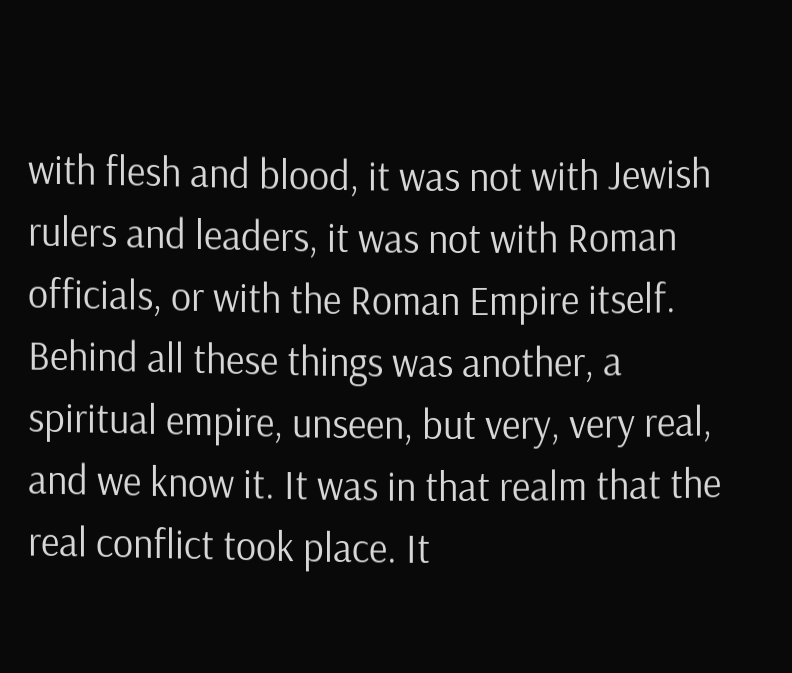with flesh and blood, it was not with Jewish rulers and leaders, it was not with Roman officials, or with the Roman Empire itself. Behind all these things was another, a spiritual empire, unseen, but very, very real, and we know it. It was in that realm that the real conflict took place. It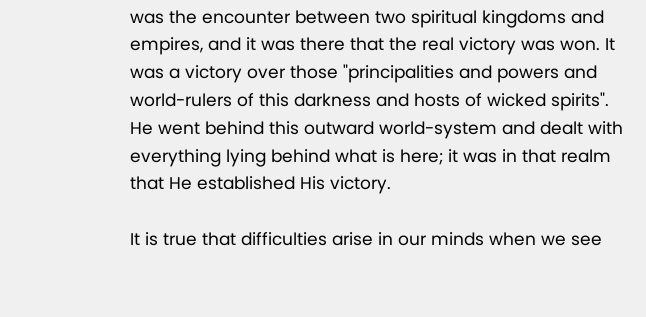was the encounter between two spiritual kingdoms and empires, and it was there that the real victory was won. It was a victory over those "principalities and powers and world-rulers of this darkness and hosts of wicked spirits". He went behind this outward world-system and dealt with everything lying behind what is here; it was in that realm that He established His victory.

It is true that difficulties arise in our minds when we see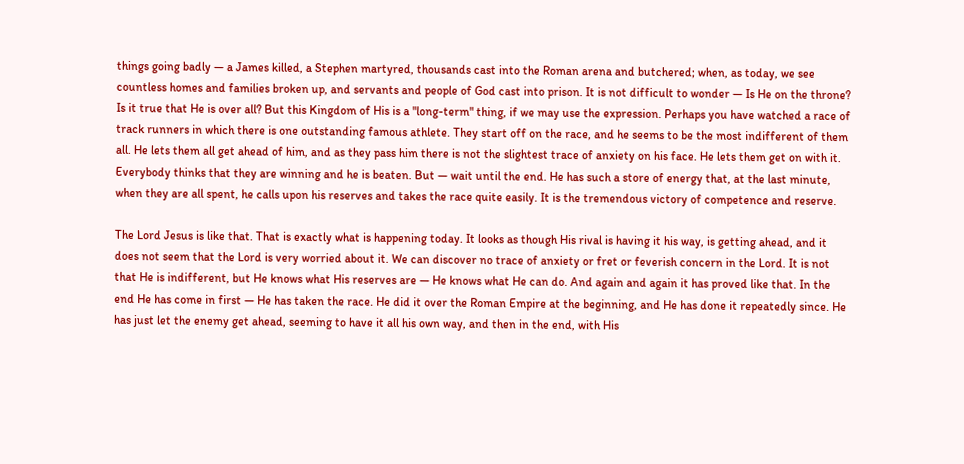things going badly — a James killed, a Stephen martyred, thousands cast into the Roman arena and butchered; when, as today, we see countless homes and families broken up, and servants and people of God cast into prison. It is not difficult to wonder — Is He on the throne? Is it true that He is over all? But this Kingdom of His is a "long-term" thing, if we may use the expression. Perhaps you have watched a race of track runners in which there is one outstanding famous athlete. They start off on the race, and he seems to be the most indifferent of them all. He lets them all get ahead of him, and as they pass him there is not the slightest trace of anxiety on his face. He lets them get on with it. Everybody thinks that they are winning and he is beaten. But — wait until the end. He has such a store of energy that, at the last minute, when they are all spent, he calls upon his reserves and takes the race quite easily. It is the tremendous victory of competence and reserve.

The Lord Jesus is like that. That is exactly what is happening today. It looks as though His rival is having it his way, is getting ahead, and it does not seem that the Lord is very worried about it. We can discover no trace of anxiety or fret or feverish concern in the Lord. It is not that He is indifferent, but He knows what His reserves are — He knows what He can do. And again and again it has proved like that. In the end He has come in first — He has taken the race. He did it over the Roman Empire at the beginning, and He has done it repeatedly since. He has just let the enemy get ahead, seeming to have it all his own way, and then in the end, with His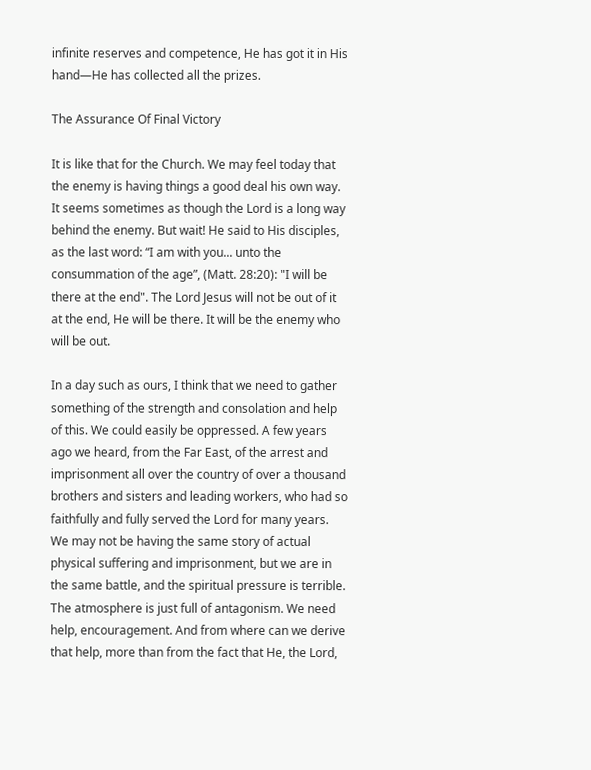infinite reserves and competence, He has got it in His hand—He has collected all the prizes.

The Assurance Of Final Victory

It is like that for the Church. We may feel today that the enemy is having things a good deal his own way. It seems sometimes as though the Lord is a long way behind the enemy. But wait! He said to His disciples, as the last word: “I am with you... unto the consummation of the age”, (Matt. 28:20): "I will be there at the end". The Lord Jesus will not be out of it at the end, He will be there. It will be the enemy who will be out.

In a day such as ours, I think that we need to gather something of the strength and consolation and help of this. We could easily be oppressed. A few years ago we heard, from the Far East, of the arrest and imprisonment all over the country of over a thousand brothers and sisters and leading workers, who had so faithfully and fully served the Lord for many years. We may not be having the same story of actual physical suffering and imprisonment, but we are in the same battle, and the spiritual pressure is terrible. The atmosphere is just full of antagonism. We need help, encouragement. And from where can we derive that help, more than from the fact that He, the Lord,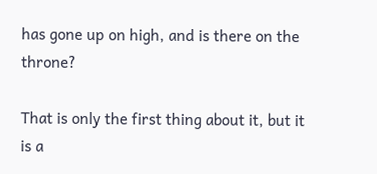has gone up on high, and is there on the throne?

That is only the first thing about it, but it is a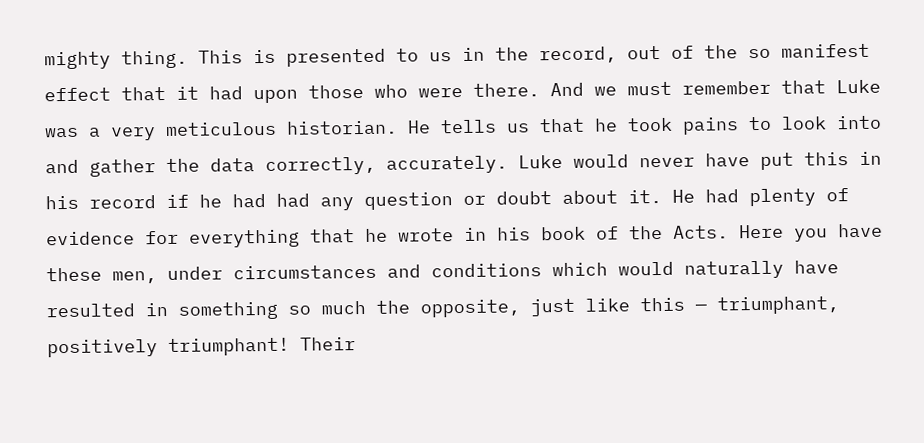mighty thing. This is presented to us in the record, out of the so manifest effect that it had upon those who were there. And we must remember that Luke was a very meticulous historian. He tells us that he took pains to look into and gather the data correctly, accurately. Luke would never have put this in his record if he had had any question or doubt about it. He had plenty of evidence for everything that he wrote in his book of the Acts. Here you have these men, under circumstances and conditions which would naturally have resulted in something so much the opposite, just like this — triumphant, positively triumphant! Their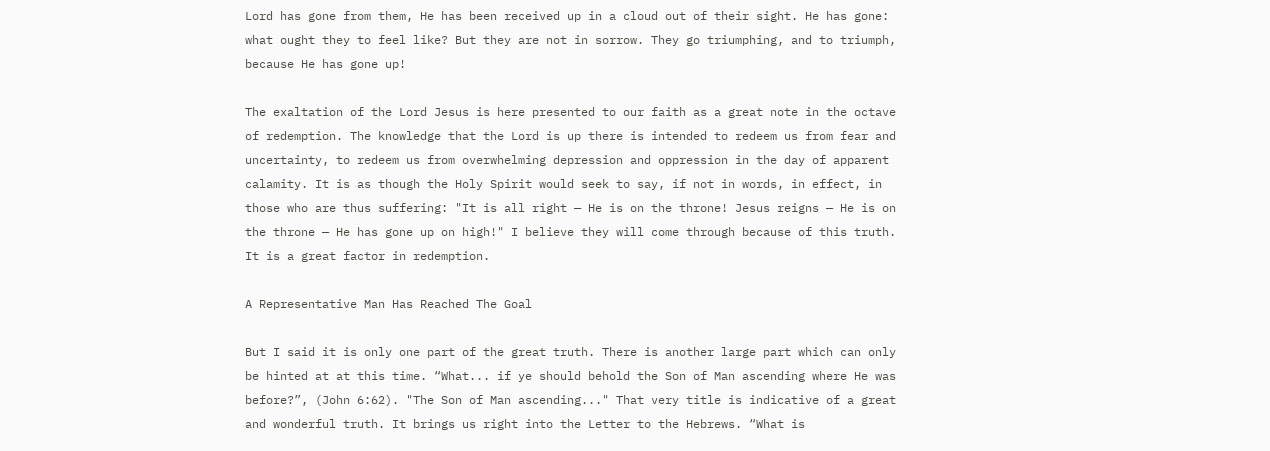Lord has gone from them, He has been received up in a cloud out of their sight. He has gone: what ought they to feel like? But they are not in sorrow. They go triumphing, and to triumph, because He has gone up!

The exaltation of the Lord Jesus is here presented to our faith as a great note in the octave of redemption. The knowledge that the Lord is up there is intended to redeem us from fear and uncertainty, to redeem us from overwhelming depression and oppression in the day of apparent calamity. It is as though the Holy Spirit would seek to say, if not in words, in effect, in those who are thus suffering: "It is all right — He is on the throne! Jesus reigns — He is on the throne — He has gone up on high!" I believe they will come through because of this truth. It is a great factor in redemption.

A Representative Man Has Reached The Goal

But I said it is only one part of the great truth. There is another large part which can only be hinted at at this time. “What... if ye should behold the Son of Man ascending where He was before?”, (John 6:62). "The Son of Man ascending..." That very title is indicative of a great and wonderful truth. It brings us right into the Letter to the Hebrews. “What is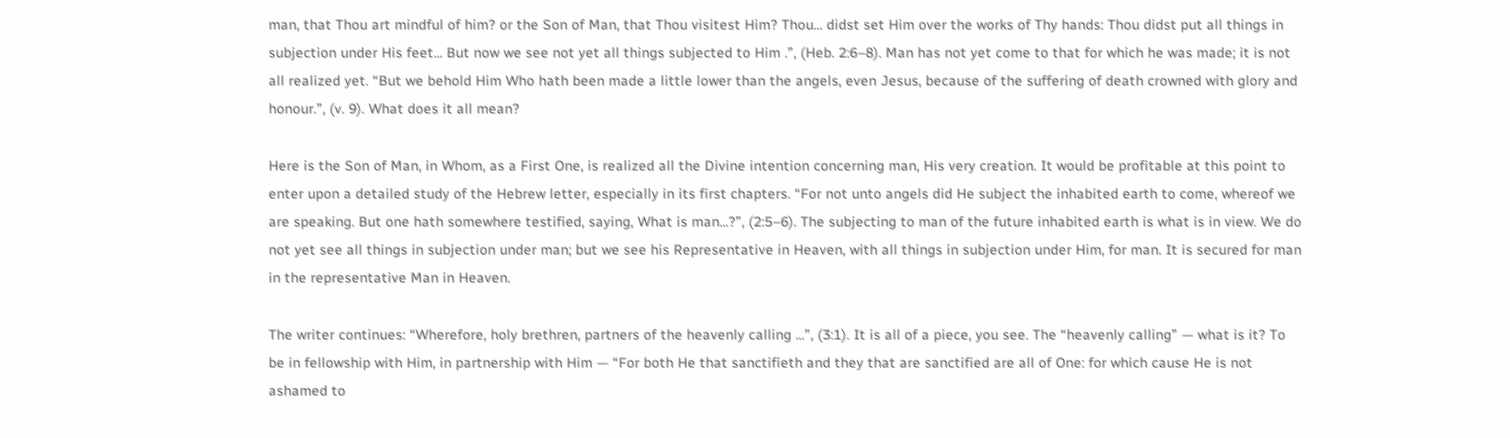man, that Thou art mindful of him? or the Son of Man, that Thou visitest Him? Thou... didst set Him over the works of Thy hands: Thou didst put all things in subjection under His feet... But now we see not yet all things subjected to Him .”, (Heb. 2:6–8). Man has not yet come to that for which he was made; it is not all realized yet. “But we behold Him Who hath been made a little lower than the angels, even Jesus, because of the suffering of death crowned with glory and honour.”, (v. 9). What does it all mean?

Here is the Son of Man, in Whom, as a First One, is realized all the Divine intention concerning man, His very creation. It would be profitable at this point to enter upon a detailed study of the Hebrew letter, especially in its first chapters. “For not unto angels did He subject the inhabited earth to come, whereof we are speaking. But one hath somewhere testified, saying, What is man...?”, (2:5–6). The subjecting to man of the future inhabited earth is what is in view. We do not yet see all things in subjection under man; but we see his Representative in Heaven, with all things in subjection under Him, for man. It is secured for man in the representative Man in Heaven.

The writer continues: “Wherefore, holy brethren, partners of the heavenly calling ...”, (3:1). It is all of a piece, you see. The “heavenly calling” — what is it? To be in fellowship with Him, in partnership with Him — “For both He that sanctifieth and they that are sanctified are all of One: for which cause He is not ashamed to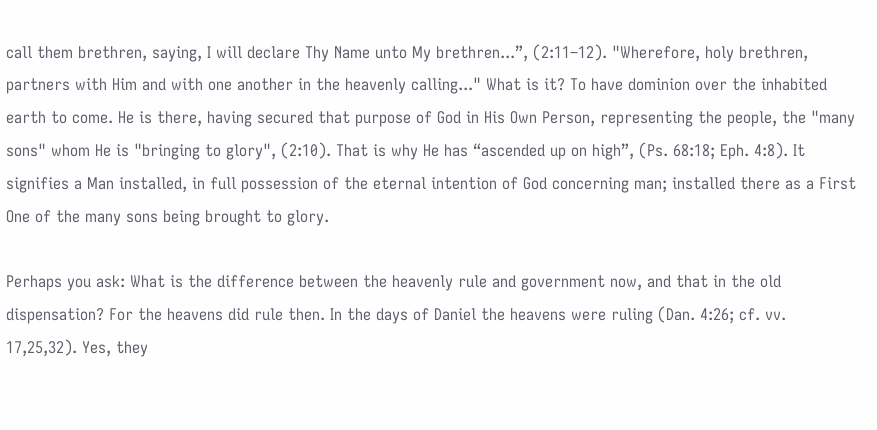call them brethren, saying, I will declare Thy Name unto My brethren...”, (2:11–12). "Wherefore, holy brethren, partners with Him and with one another in the heavenly calling..." What is it? To have dominion over the inhabited earth to come. He is there, having secured that purpose of God in His Own Person, representing the people, the "many sons" whom He is "bringing to glory", (2:10). That is why He has “ascended up on high”, (Ps. 68:18; Eph. 4:8). It signifies a Man installed, in full possession of the eternal intention of God concerning man; installed there as a First One of the many sons being brought to glory.

Perhaps you ask: What is the difference between the heavenly rule and government now, and that in the old dispensation? For the heavens did rule then. In the days of Daniel the heavens were ruling (Dan. 4:26; cf. vv. 17,25,32). Yes, they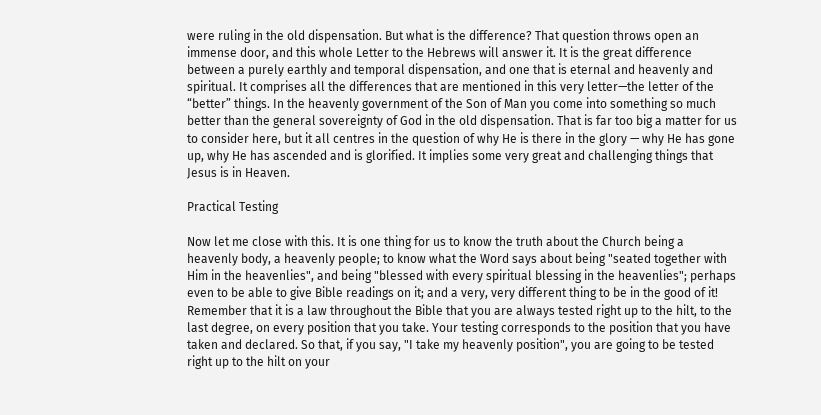were ruling in the old dispensation. But what is the difference? That question throws open an immense door, and this whole Letter to the Hebrews will answer it. It is the great difference between a purely earthly and temporal dispensation, and one that is eternal and heavenly and spiritual. It comprises all the differences that are mentioned in this very letter—the letter of the “better” things. In the heavenly government of the Son of Man you come into something so much better than the general sovereignty of God in the old dispensation. That is far too big a matter for us to consider here, but it all centres in the question of why He is there in the glory — why He has gone up, why He has ascended and is glorified. It implies some very great and challenging things that Jesus is in Heaven.

Practical Testing

Now let me close with this. It is one thing for us to know the truth about the Church being a heavenly body, a heavenly people; to know what the Word says about being "seated together with Him in the heavenlies", and being "blessed with every spiritual blessing in the heavenlies"; perhaps even to be able to give Bible readings on it; and a very, very different thing to be in the good of it! Remember that it is a law throughout the Bible that you are always tested right up to the hilt, to the last degree, on every position that you take. Your testing corresponds to the position that you have taken and declared. So that, if you say, "I take my heavenly position", you are going to be tested right up to the hilt on your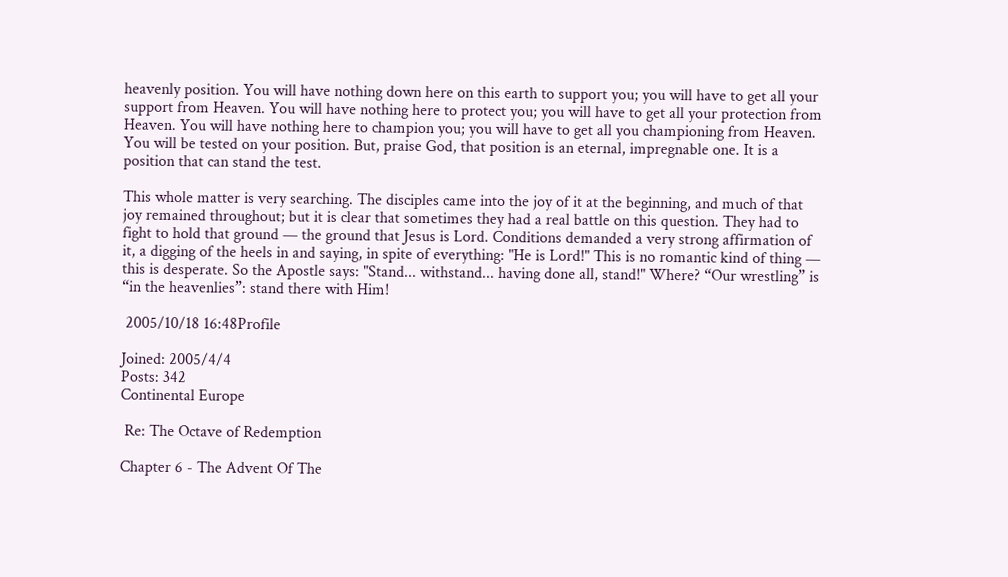heavenly position. You will have nothing down here on this earth to support you; you will have to get all your support from Heaven. You will have nothing here to protect you; you will have to get all your protection from Heaven. You will have nothing here to champion you; you will have to get all you championing from Heaven. You will be tested on your position. But, praise God, that position is an eternal, impregnable one. It is a position that can stand the test.

This whole matter is very searching. The disciples came into the joy of it at the beginning, and much of that joy remained throughout; but it is clear that sometimes they had a real battle on this question. They had to fight to hold that ground — the ground that Jesus is Lord. Conditions demanded a very strong affirmation of it, a digging of the heels in and saying, in spite of everything: "He is Lord!" This is no romantic kind of thing — this is desperate. So the Apostle says: "Stand... withstand... having done all, stand!" Where? “Our wrestling” is “in the heavenlies”: stand there with Him!

 2005/10/18 16:48Profile

Joined: 2005/4/4
Posts: 342
Continental Europe

 Re: The Octave of Redemption

Chapter 6 - The Advent Of The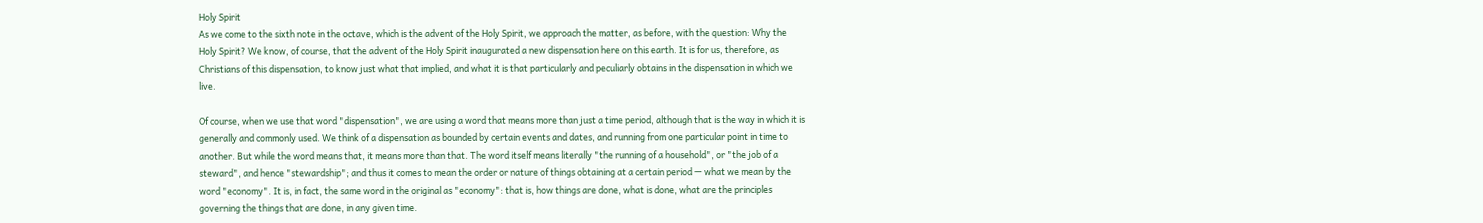Holy Spirit
As we come to the sixth note in the octave, which is the advent of the Holy Spirit, we approach the matter, as before, with the question: Why the Holy Spirit? We know, of course, that the advent of the Holy Spirit inaugurated a new dispensation here on this earth. It is for us, therefore, as Christians of this dispensation, to know just what that implied, and what it is that particularly and peculiarly obtains in the dispensation in which we live.

Of course, when we use that word "dispensation", we are using a word that means more than just a time period, although that is the way in which it is generally and commonly used. We think of a dispensation as bounded by certain events and dates, and running from one particular point in time to another. But while the word means that, it means more than that. The word itself means literally "the running of a household", or "the job of a steward", and hence "stewardship"; and thus it comes to mean the order or nature of things obtaining at a certain period — what we mean by the word "economy". It is, in fact, the same word in the original as "economy": that is, how things are done, what is done, what are the principles governing the things that are done, in any given time.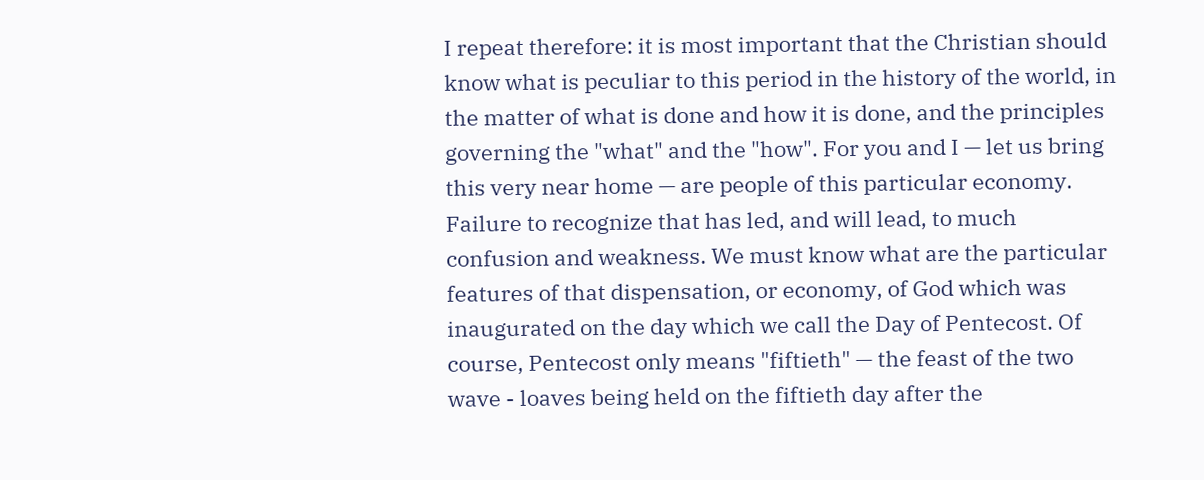I repeat therefore: it is most important that the Christian should know what is peculiar to this period in the history of the world, in the matter of what is done and how it is done, and the principles governing the "what" and the "how". For you and I — let us bring this very near home — are people of this particular economy. Failure to recognize that has led, and will lead, to much confusion and weakness. We must know what are the particular features of that dispensation, or economy, of God which was inaugurated on the day which we call the Day of Pentecost. Of course, Pentecost only means "fiftieth" — the feast of the two wave - loaves being held on the fiftieth day after the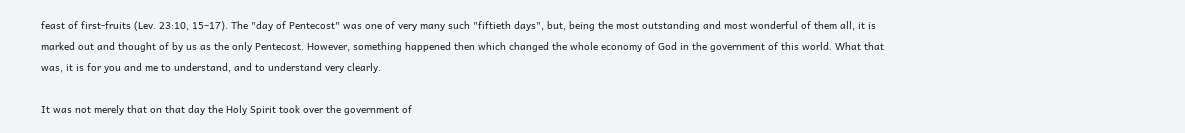feast of first-fruits (Lev. 23:10, 15–17). The "day of Pentecost" was one of very many such "fiftieth days", but, being the most outstanding and most wonderful of them all, it is marked out and thought of by us as the only Pentecost. However, something happened then which changed the whole economy of God in the government of this world. What that was, it is for you and me to understand, and to understand very clearly.

It was not merely that on that day the Holy Spirit took over the government of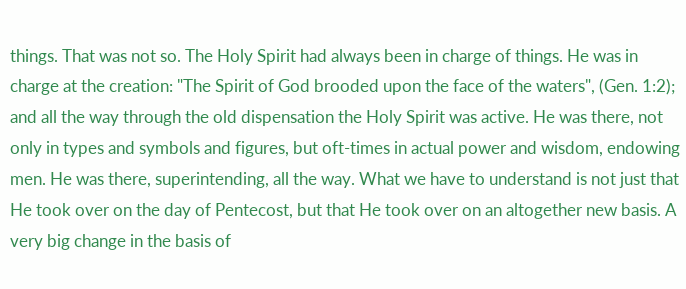things. That was not so. The Holy Spirit had always been in charge of things. He was in charge at the creation: "The Spirit of God brooded upon the face of the waters", (Gen. 1:2); and all the way through the old dispensation the Holy Spirit was active. He was there, not only in types and symbols and figures, but oft-times in actual power and wisdom, endowing men. He was there, superintending, all the way. What we have to understand is not just that He took over on the day of Pentecost, but that He took over on an altogether new basis. A very big change in the basis of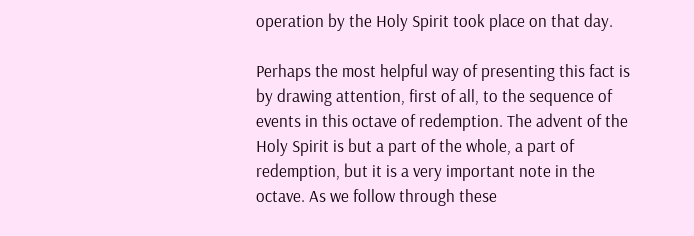operation by the Holy Spirit took place on that day.

Perhaps the most helpful way of presenting this fact is by drawing attention, first of all, to the sequence of events in this octave of redemption. The advent of the Holy Spirit is but a part of the whole, a part of redemption, but it is a very important note in the octave. As we follow through these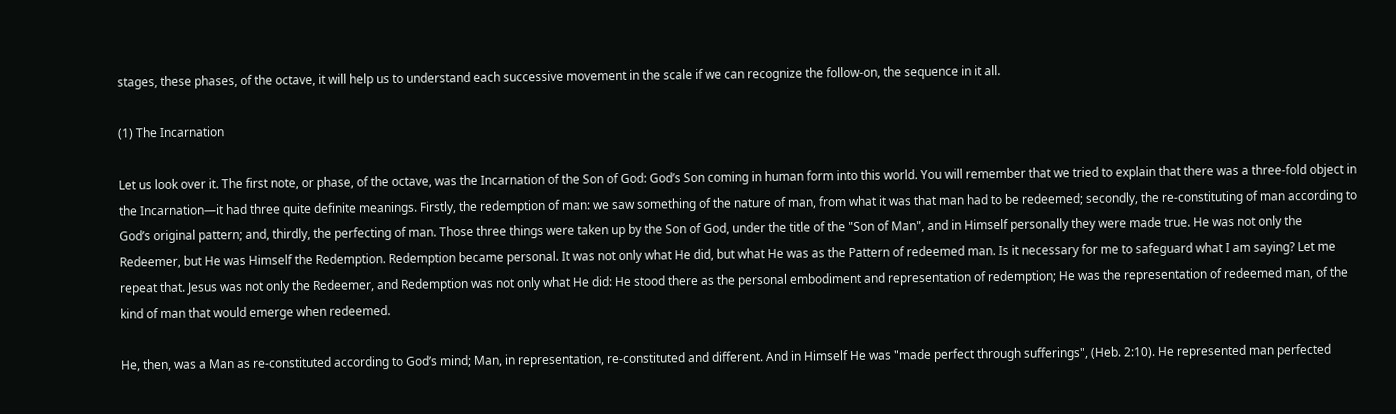stages, these phases, of the octave, it will help us to understand each successive movement in the scale if we can recognize the follow-on, the sequence in it all.

(1) The Incarnation

Let us look over it. The first note, or phase, of the octave, was the Incarnation of the Son of God: God’s Son coming in human form into this world. You will remember that we tried to explain that there was a three-fold object in the Incarnation—it had three quite definite meanings. Firstly, the redemption of man: we saw something of the nature of man, from what it was that man had to be redeemed; secondly, the re-constituting of man according to God’s original pattern; and, thirdly, the perfecting of man. Those three things were taken up by the Son of God, under the title of the "Son of Man", and in Himself personally they were made true. He was not only the Redeemer, but He was Himself the Redemption. Redemption became personal. It was not only what He did, but what He was as the Pattern of redeemed man. Is it necessary for me to safeguard what I am saying? Let me repeat that. Jesus was not only the Redeemer, and Redemption was not only what He did: He stood there as the personal embodiment and representation of redemption; He was the representation of redeemed man, of the kind of man that would emerge when redeemed.

He, then, was a Man as re-constituted according to God’s mind; Man, in representation, re-constituted and different. And in Himself He was "made perfect through sufferings", (Heb. 2:10). He represented man perfected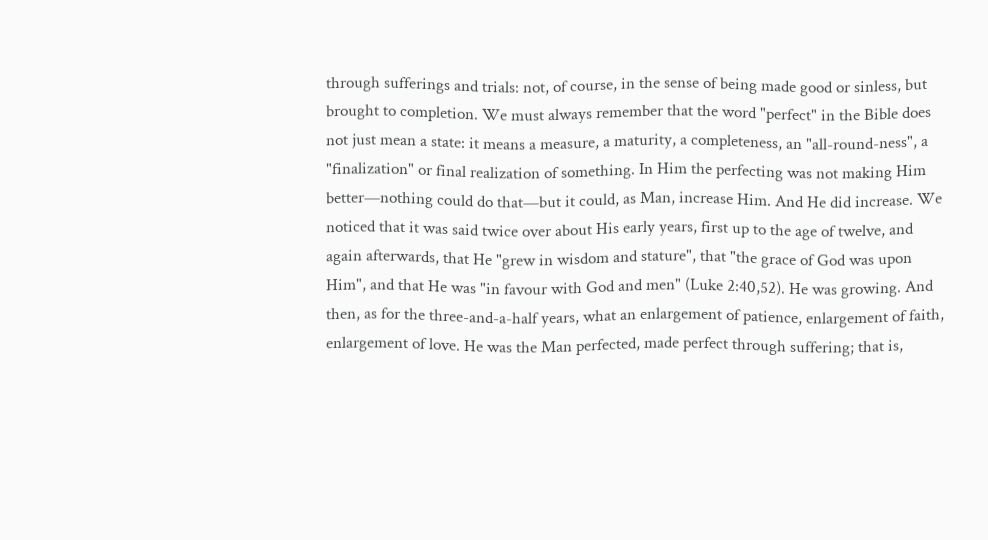through sufferings and trials: not, of course, in the sense of being made good or sinless, but brought to completion. We must always remember that the word "perfect" in the Bible does not just mean a state: it means a measure, a maturity, a completeness, an "all-round-ness", a "finalization" or final realization of something. In Him the perfecting was not making Him better—nothing could do that—but it could, as Man, increase Him. And He did increase. We noticed that it was said twice over about His early years, first up to the age of twelve, and again afterwards, that He "grew in wisdom and stature", that "the grace of God was upon Him", and that He was "in favour with God and men" (Luke 2:40,52). He was growing. And then, as for the three-and-a-half years, what an enlargement of patience, enlargement of faith, enlargement of love. He was the Man perfected, made perfect through suffering; that is,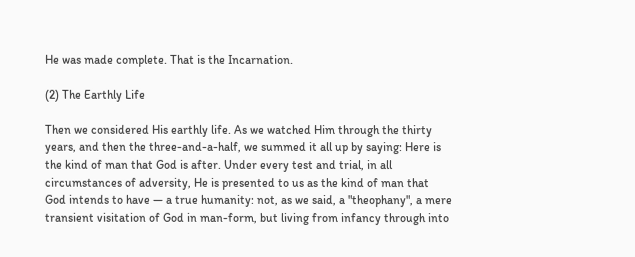He was made complete. That is the Incarnation.

(2) The Earthly Life

Then we considered His earthly life. As we watched Him through the thirty years, and then the three-and-a-half, we summed it all up by saying: Here is the kind of man that God is after. Under every test and trial, in all circumstances of adversity, He is presented to us as the kind of man that God intends to have — a true humanity: not, as we said, a "theophany", a mere transient visitation of God in man-form, but living from infancy through into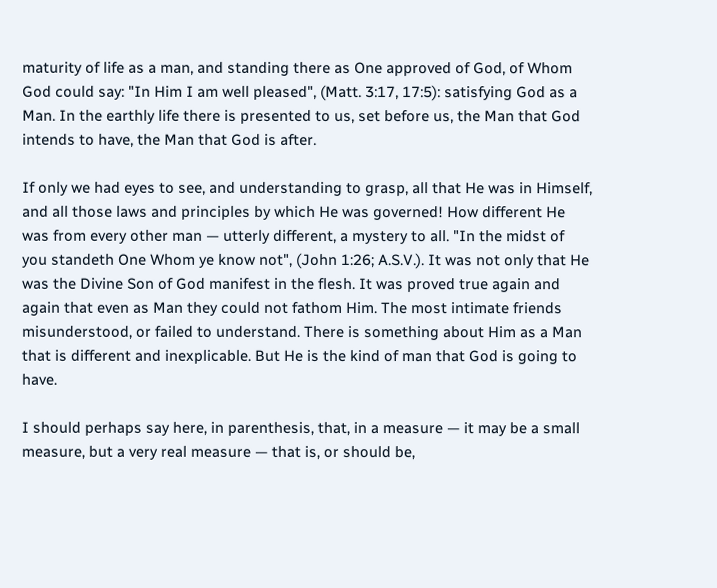maturity of life as a man, and standing there as One approved of God, of Whom God could say: "In Him I am well pleased", (Matt. 3:17, 17:5): satisfying God as a Man. In the earthly life there is presented to us, set before us, the Man that God intends to have, the Man that God is after.

If only we had eyes to see, and understanding to grasp, all that He was in Himself, and all those laws and principles by which He was governed! How different He was from every other man — utterly different, a mystery to all. "In the midst of you standeth One Whom ye know not", (John 1:26; A.S.V.). It was not only that He was the Divine Son of God manifest in the flesh. It was proved true again and again that even as Man they could not fathom Him. The most intimate friends misunderstood, or failed to understand. There is something about Him as a Man that is different and inexplicable. But He is the kind of man that God is going to have.

I should perhaps say here, in parenthesis, that, in a measure — it may be a small measure, but a very real measure — that is, or should be,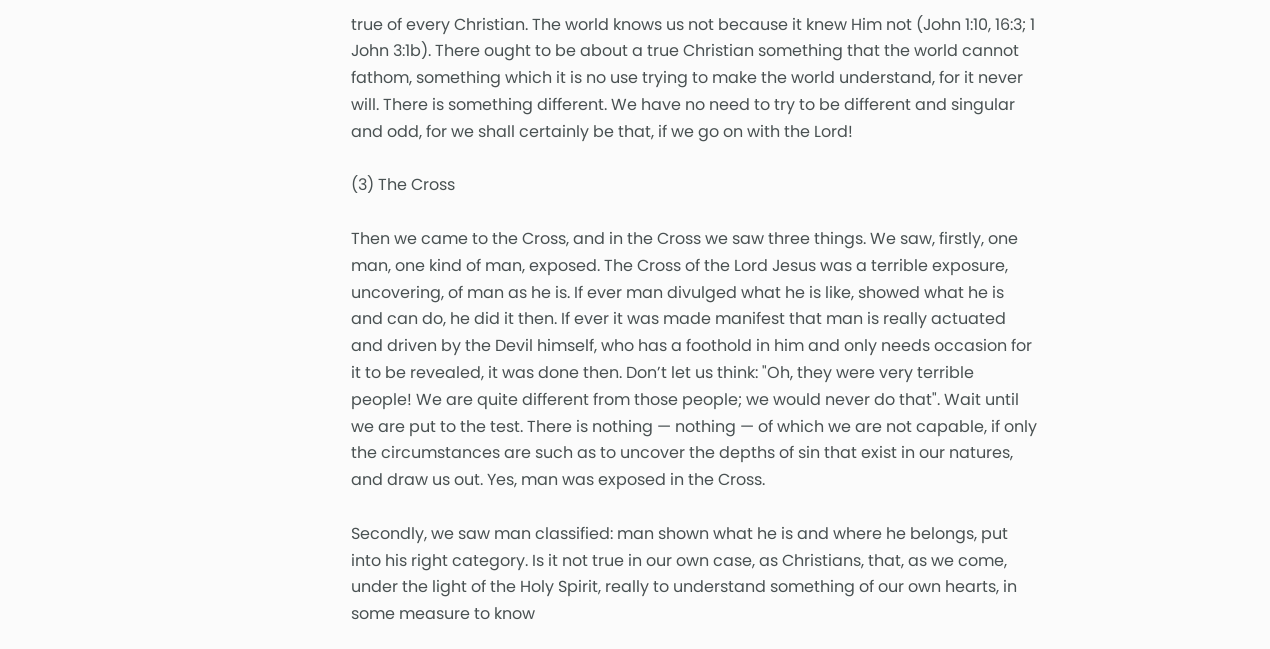true of every Christian. The world knows us not because it knew Him not (John 1:10, 16:3; 1 John 3:1b). There ought to be about a true Christian something that the world cannot fathom, something which it is no use trying to make the world understand, for it never will. There is something different. We have no need to try to be different and singular and odd, for we shall certainly be that, if we go on with the Lord!

(3) The Cross

Then we came to the Cross, and in the Cross we saw three things. We saw, firstly, one man, one kind of man, exposed. The Cross of the Lord Jesus was a terrible exposure, uncovering, of man as he is. If ever man divulged what he is like, showed what he is and can do, he did it then. If ever it was made manifest that man is really actuated and driven by the Devil himself, who has a foothold in him and only needs occasion for it to be revealed, it was done then. Don’t let us think: "Oh, they were very terrible people! We are quite different from those people; we would never do that". Wait until we are put to the test. There is nothing — nothing — of which we are not capable, if only the circumstances are such as to uncover the depths of sin that exist in our natures, and draw us out. Yes, man was exposed in the Cross.

Secondly, we saw man classified: man shown what he is and where he belongs, put into his right category. Is it not true in our own case, as Christians, that, as we come, under the light of the Holy Spirit, really to understand something of our own hearts, in some measure to know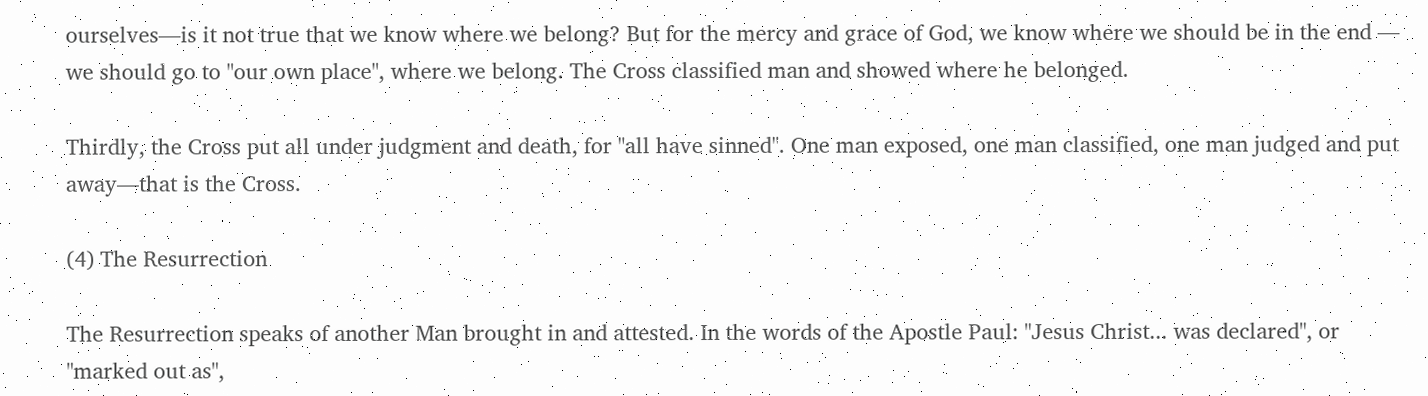ourselves—is it not true that we know where we belong? But for the mercy and grace of God, we know where we should be in the end — we should go to "our own place", where we belong. The Cross classified man and showed where he belonged.

Thirdly, the Cross put all under judgment and death, for "all have sinned". One man exposed, one man classified, one man judged and put away—that is the Cross.

(4) The Resurrection

The Resurrection speaks of another Man brought in and attested. In the words of the Apostle Paul: "Jesus Christ... was declared", or "marked out as",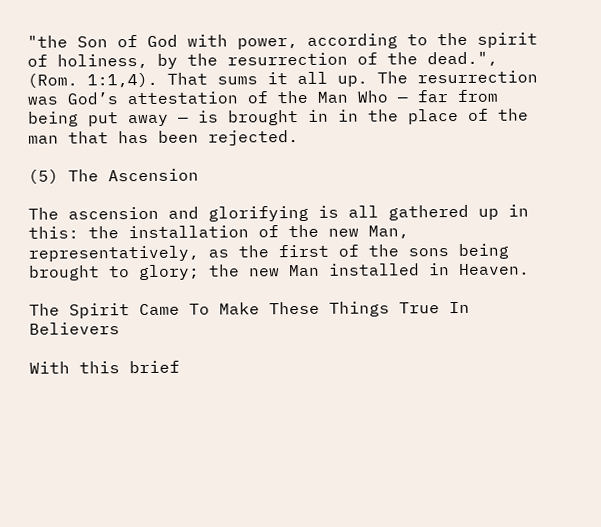"the Son of God with power, according to the spirit of holiness, by the resurrection of the dead.", (Rom. 1:1,4). That sums it all up. The resurrection was God’s attestation of the Man Who — far from being put away — is brought in in the place of the man that has been rejected.

(5) The Ascension

The ascension and glorifying is all gathered up in this: the installation of the new Man, representatively, as the first of the sons being brought to glory; the new Man installed in Heaven.

The Spirit Came To Make These Things True In Believers

With this brief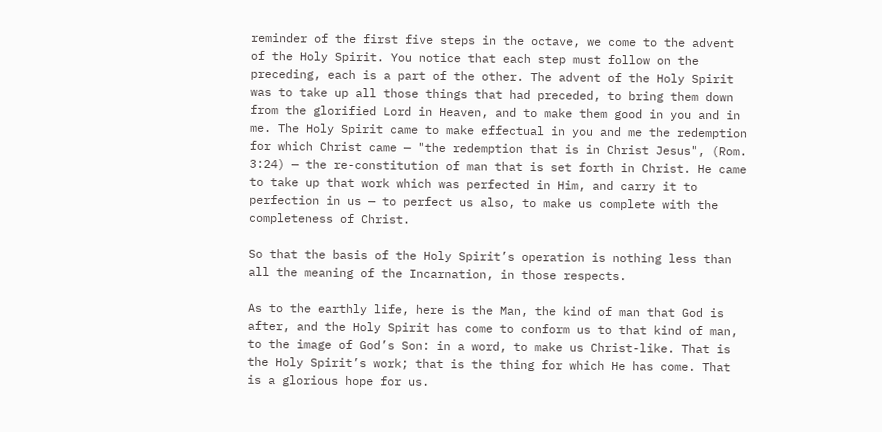reminder of the first five steps in the octave, we come to the advent of the Holy Spirit. You notice that each step must follow on the preceding, each is a part of the other. The advent of the Holy Spirit was to take up all those things that had preceded, to bring them down from the glorified Lord in Heaven, and to make them good in you and in me. The Holy Spirit came to make effectual in you and me the redemption for which Christ came — "the redemption that is in Christ Jesus", (Rom. 3:24) — the re-constitution of man that is set forth in Christ. He came to take up that work which was perfected in Him, and carry it to perfection in us — to perfect us also, to make us complete with the completeness of Christ.

So that the basis of the Holy Spirit’s operation is nothing less than all the meaning of the Incarnation, in those respects.

As to the earthly life, here is the Man, the kind of man that God is after, and the Holy Spirit has come to conform us to that kind of man, to the image of God’s Son: in a word, to make us Christ-like. That is the Holy Spirit’s work; that is the thing for which He has come. That is a glorious hope for us.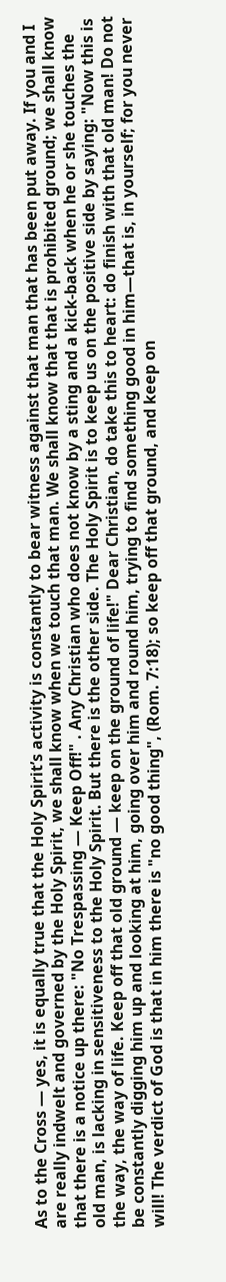As to the Cross — yes, it is equally true that the Holy Spirit’s activity is constantly to bear witness against that man that has been put away. If you and I are really indwelt and governed by the Holy Spirit, we shall know when we touch that man. We shall know that that is prohibited ground; we shall know that there is a notice up there: "No Trespassing — Keep Off!" . Any Christian who does not know by a sting and a kick-back when he or she touches the old man, is lacking in sensitiveness to the Holy Spirit. But there is the other side. The Holy Spirit is to keep us on the positive side by saying: "Now this is the way, the way of life. Keep off that old ground — keep on the ground of life!" Dear Christian, do take this to heart: do finish with that old man! Do not be constantly digging him up and looking at him, going over him and round him, trying to find something good in him—that is, in yourself; for you never will! The verdict of God is that in him there is "no good thing", (Rom. 7:18); so keep off that ground, and keep on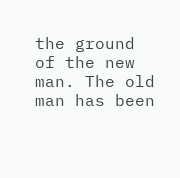the ground of the new man. The old man has been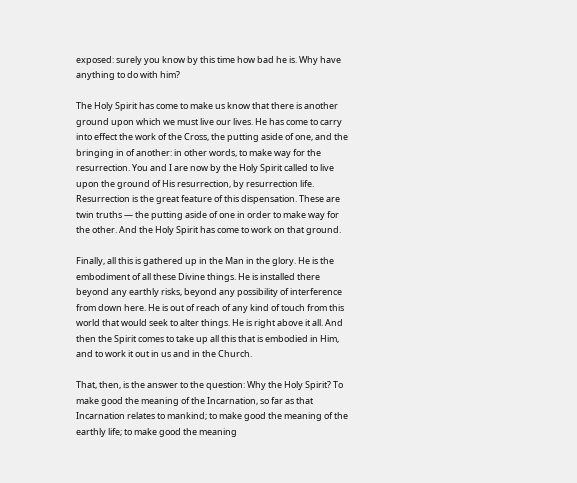exposed: surely you know by this time how bad he is. Why have anything to do with him?

The Holy Spirit has come to make us know that there is another ground upon which we must live our lives. He has come to carry into effect the work of the Cross, the putting aside of one, and the bringing in of another: in other words, to make way for the resurrection. You and I are now by the Holy Spirit called to live upon the ground of His resurrection, by resurrection life. Resurrection is the great feature of this dispensation. These are twin truths — the putting aside of one in order to make way for the other. And the Holy Spirit has come to work on that ground.

Finally, all this is gathered up in the Man in the glory. He is the embodiment of all these Divine things. He is installed there beyond any earthly risks, beyond any possibility of interference from down here. He is out of reach of any kind of touch from this world that would seek to alter things. He is right above it all. And then the Spirit comes to take up all this that is embodied in Him, and to work it out in us and in the Church.

That, then, is the answer to the question: Why the Holy Spirit? To make good the meaning of the Incarnation, so far as that Incarnation relates to mankind; to make good the meaning of the earthly life; to make good the meaning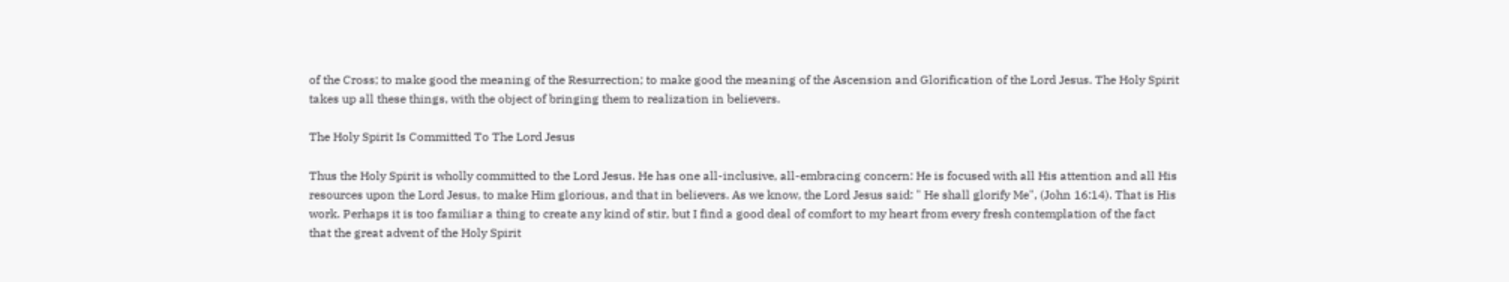of the Cross; to make good the meaning of the Resurrection; to make good the meaning of the Ascension and Glorification of the Lord Jesus. The Holy Spirit takes up all these things, with the object of bringing them to realization in believers.

The Holy Spirit Is Committed To The Lord Jesus

Thus the Holy Spirit is wholly committed to the Lord Jesus. He has one all-inclusive, all-embracing concern: He is focused with all His attention and all His resources upon the Lord Jesus, to make Him glorious, and that in believers. As we know, the Lord Jesus said: " He shall glorify Me", (John 16:14). That is His work. Perhaps it is too familiar a thing to create any kind of stir, but I find a good deal of comfort to my heart from every fresh contemplation of the fact that the great advent of the Holy Spirit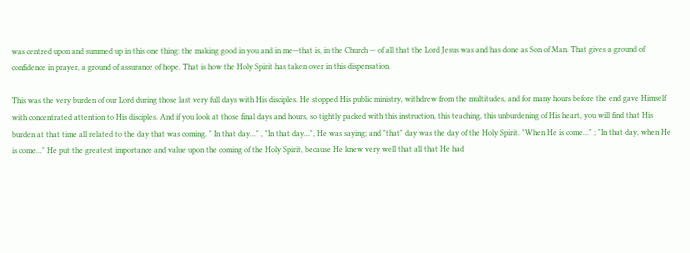was centred upon and summed up in this one thing: the making good in you and in me—that is, in the Church — of all that the Lord Jesus was and has done as Son of Man. That gives a ground of confidence in prayer, a ground of assurance of hope. That is how the Holy Spirit has taken over in this dispensation.

This was the very burden of our Lord during those last very full days with His disciples. He stopped His public ministry, withdrew from the multitudes, and for many hours before the end gave Himself with concentrated attention to His disciples. And if you look at those final days and hours, so tightly packed with this instruction, this teaching, this unburdening of His heart, you will find that His burden at that time all related to the day that was coming. " In that day..." , "In that day...", He was saying; and "that" day was the day of the Holy Spirit. "When He is come..." ; "In that day, when He is come..." He put the greatest importance and value upon the coming of the Holy Spirit, because He knew very well that all that He had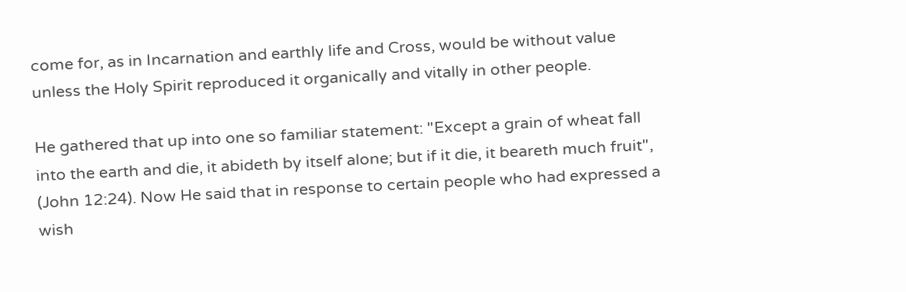come for, as in Incarnation and earthly life and Cross, would be without value unless the Holy Spirit reproduced it organically and vitally in other people.

He gathered that up into one so familiar statement: "Except a grain of wheat fall into the earth and die, it abideth by itself alone; but if it die, it beareth much fruit", (John 12:24). Now He said that in response to certain people who had expressed a wish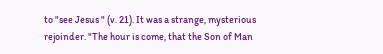to "see Jesus " (v. 21). It was a strange, mysterious rejoinder. "The hour is come, that the Son of Man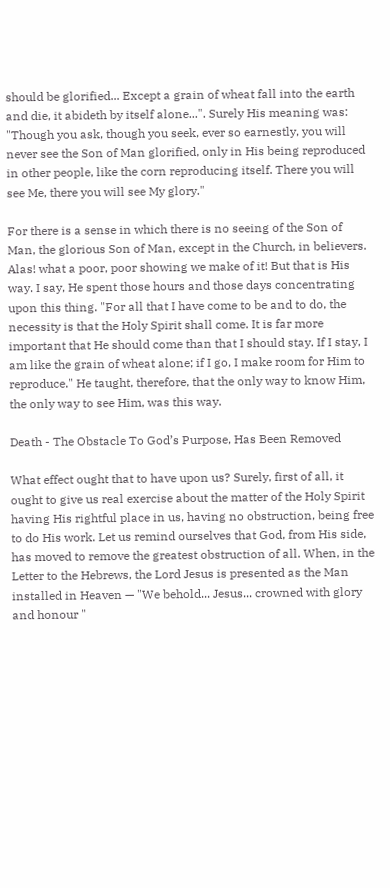should be glorified... Except a grain of wheat fall into the earth and die, it abideth by itself alone...". Surely His meaning was: "Though you ask, though you seek, ever so earnestly, you will never see the Son of Man glorified, only in His being reproduced in other people, like the corn reproducing itself. There you will see Me, there you will see My glory."

For there is a sense in which there is no seeing of the Son of Man, the glorious Son of Man, except in the Church, in believers. Alas! what a poor, poor showing we make of it! But that is His way. I say, He spent those hours and those days concentrating upon this thing. "For all that I have come to be and to do, the necessity is that the Holy Spirit shall come. It is far more important that He should come than that I should stay. If I stay, I am like the grain of wheat alone; if I go, I make room for Him to reproduce." He taught, therefore, that the only way to know Him, the only way to see Him, was this way.

Death - The Obstacle To God’s Purpose, Has Been Removed

What effect ought that to have upon us? Surely, first of all, it ought to give us real exercise about the matter of the Holy Spirit having His rightful place in us, having no obstruction, being free to do His work. Let us remind ourselves that God, from His side, has moved to remove the greatest obstruction of all. When, in the Letter to the Hebrews, the Lord Jesus is presented as the Man installed in Heaven — "We behold... Jesus... crowned with glory and honour "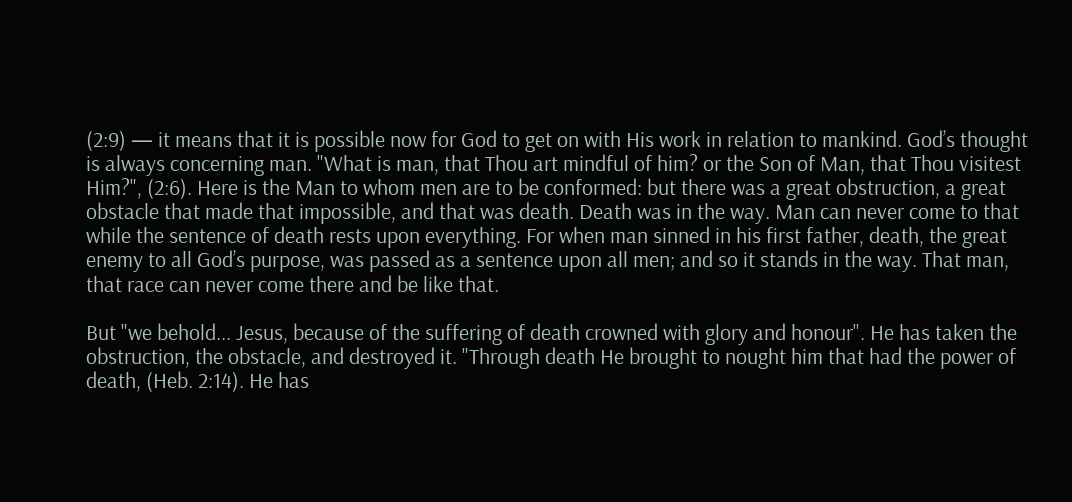(2:9) — it means that it is possible now for God to get on with His work in relation to mankind. God’s thought is always concerning man. "What is man, that Thou art mindful of him? or the Son of Man, that Thou visitest Him?", (2:6). Here is the Man to whom men are to be conformed: but there was a great obstruction, a great obstacle that made that impossible, and that was death. Death was in the way. Man can never come to that while the sentence of death rests upon everything. For when man sinned in his first father, death, the great enemy to all God’s purpose, was passed as a sentence upon all men; and so it stands in the way. That man, that race can never come there and be like that.

But "we behold... Jesus, because of the suffering of death crowned with glory and honour". He has taken the obstruction, the obstacle, and destroyed it. "Through death He brought to nought him that had the power of death, (Heb. 2:14). He has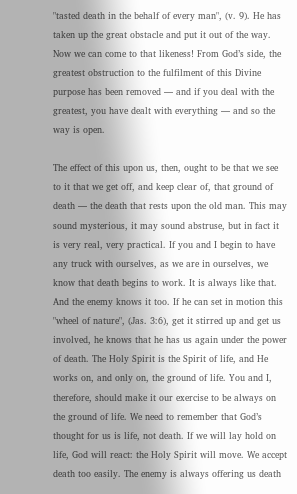"tasted death in the behalf of every man", (v. 9). He has taken up the great obstacle and put it out of the way. Now we can come to that likeness! From God’s side, the greatest obstruction to the fulfilment of this Divine purpose has been removed — and if you deal with the greatest, you have dealt with everything — and so the way is open.

The effect of this upon us, then, ought to be that we see to it that we get off, and keep clear of, that ground of death — the death that rests upon the old man. This may sound mysterious, it may sound abstruse, but in fact it is very real, very practical. If you and I begin to have any truck with ourselves, as we are in ourselves, we know that death begins to work. It is always like that. And the enemy knows it too. If he can set in motion this "wheel of nature", (Jas. 3:6), get it stirred up and get us involved, he knows that he has us again under the power of death. The Holy Spirit is the Spirit of life, and He works on, and only on, the ground of life. You and I, therefore, should make it our exercise to be always on the ground of life. We need to remember that God’s thought for us is life, not death. If we will lay hold on life, God will react: the Holy Spirit will move. We accept death too easily. The enemy is always offering us death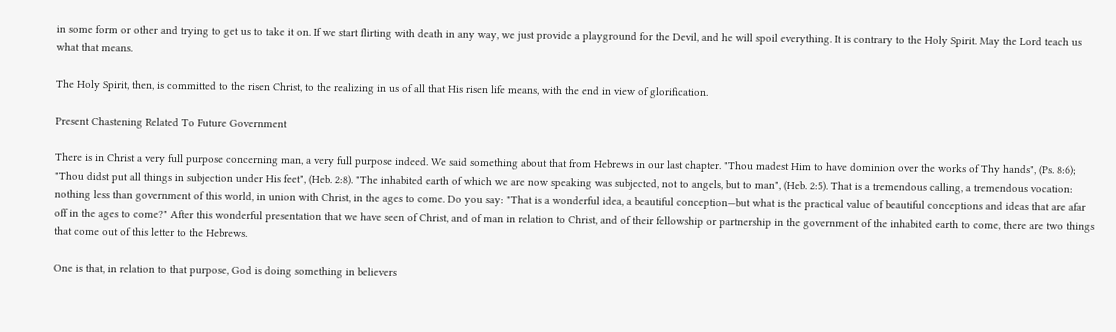in some form or other and trying to get us to take it on. If we start flirting with death in any way, we just provide a playground for the Devil, and he will spoil everything. It is contrary to the Holy Spirit. May the Lord teach us what that means.

The Holy Spirit, then, is committed to the risen Christ, to the realizing in us of all that His risen life means, with the end in view of glorification.

Present Chastening Related To Future Government

There is in Christ a very full purpose concerning man, a very full purpose indeed. We said something about that from Hebrews in our last chapter. "Thou madest Him to have dominion over the works of Thy hands", (Ps. 8:6); "Thou didst put all things in subjection under His feet", (Heb. 2:8). "The inhabited earth of which we are now speaking was subjected, not to angels, but to man", (Heb. 2:5). That is a tremendous calling, a tremendous vocation: nothing less than government of this world, in union with Christ, in the ages to come. Do you say: "That is a wonderful idea, a beautiful conception—but what is the practical value of beautiful conceptions and ideas that are afar off in the ages to come?" After this wonderful presentation that we have seen of Christ, and of man in relation to Christ, and of their fellowship or partnership in the government of the inhabited earth to come, there are two things that come out of this letter to the Hebrews.

One is that, in relation to that purpose, God is doing something in believers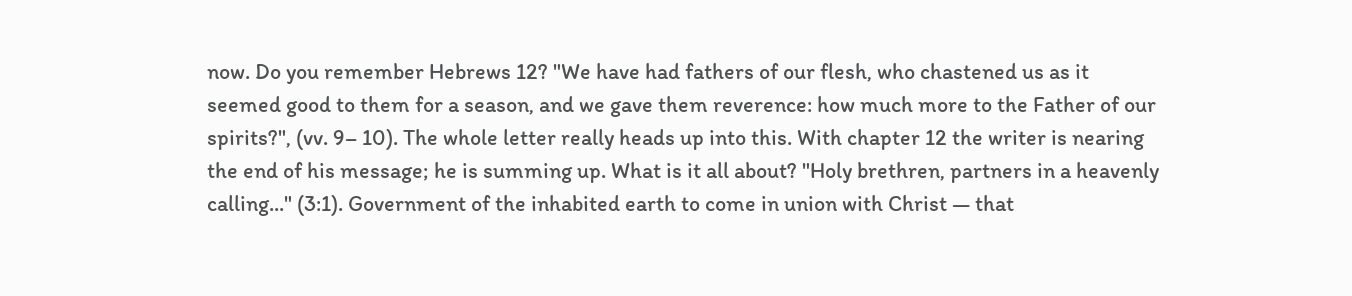now. Do you remember Hebrews 12? "We have had fathers of our flesh, who chastened us as it seemed good to them for a season, and we gave them reverence: how much more to the Father of our spirits?", (vv. 9– 10). The whole letter really heads up into this. With chapter 12 the writer is nearing the end of his message; he is summing up. What is it all about? "Holy brethren, partners in a heavenly calling..." (3:1). Government of the inhabited earth to come in union with Christ — that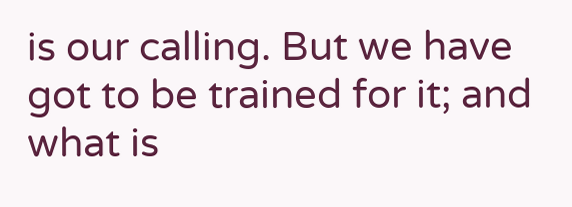is our calling. But we have got to be trained for it; and what is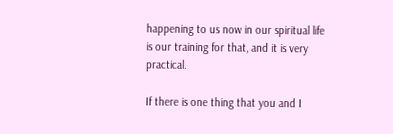happening to us now in our spiritual life is our training for that, and it is very practical.

If there is one thing that you and I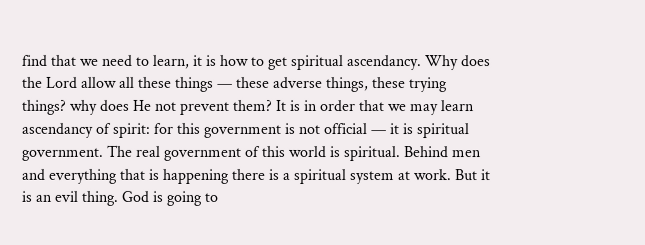find that we need to learn, it is how to get spiritual ascendancy. Why does the Lord allow all these things — these adverse things, these trying things? why does He not prevent them? It is in order that we may learn ascendancy of spirit: for this government is not official — it is spiritual government. The real government of this world is spiritual. Behind men and everything that is happening there is a spiritual system at work. But it is an evil thing. God is going to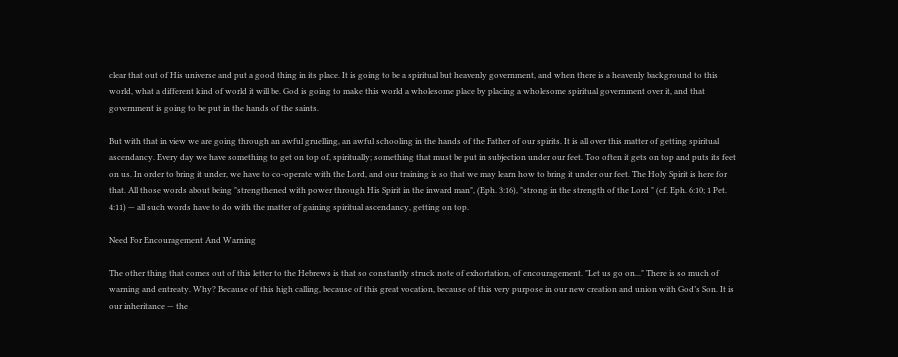clear that out of His universe and put a good thing in its place. It is going to be a spiritual but heavenly government, and when there is a heavenly background to this world, what a different kind of world it will be. God is going to make this world a wholesome place by placing a wholesome spiritual government over it, and that government is going to be put in the hands of the saints.

But with that in view we are going through an awful gruelling, an awful schooling in the hands of the Father of our spirits. It is all over this matter of getting spiritual ascendancy. Every day we have something to get on top of, spiritually; something that must be put in subjection under our feet. Too often it gets on top and puts its feet on us. In order to bring it under, we have to co-operate with the Lord, and our training is so that we may learn how to bring it under our feet. The Holy Spirit is here for that. All those words about being "strengthened with power through His Spirit in the inward man", (Eph. 3:16), "strong in the strength of the Lord " (cf. Eph. 6:10; 1 Pet. 4:11) — all such words have to do with the matter of gaining spiritual ascendancy, getting on top.

Need For Encouragement And Warning

The other thing that comes out of this letter to the Hebrews is that so constantly struck note of exhortation, of encouragement. "Let us go on..." There is so much of warning and entreaty. Why? Because of this high calling, because of this great vocation, because of this very purpose in our new creation and union with God’s Son. It is our inheritance — the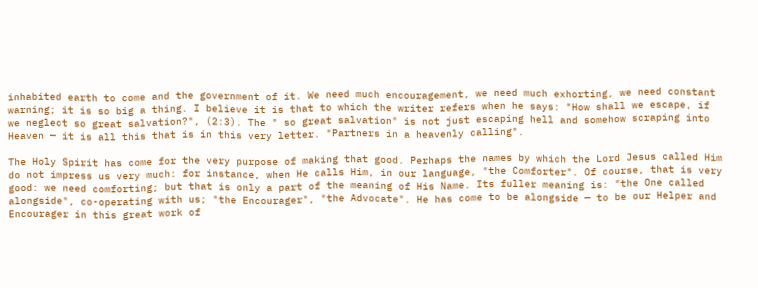inhabited earth to come and the government of it. We need much encouragement, we need much exhorting, we need constant warning; it is so big a thing. I believe it is that to which the writer refers when he says: "How shall we escape, if we neglect so great salvation?", (2:3). The " so great salvation" is not just escaping hell and somehow scraping into Heaven — it is all this that is in this very letter. "Partners in a heavenly calling".

The Holy Spirit has come for the very purpose of making that good. Perhaps the names by which the Lord Jesus called Him do not impress us very much: for instance, when He calls Him, in our language, "the Comforter". Of course, that is very good: we need comforting; but that is only a part of the meaning of His Name. Its fuller meaning is: "the One called alongside", co-operating with us; "the Encourager", "the Advocate". He has come to be alongside — to be our Helper and Encourager in this great work of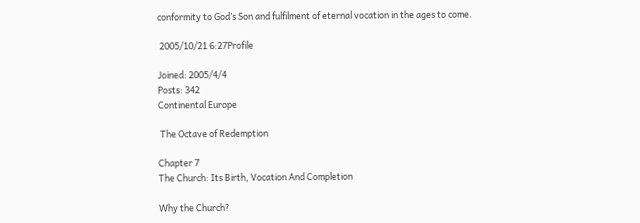conformity to God’s Son and fulfilment of eternal vocation in the ages to come.

 2005/10/21 6:27Profile

Joined: 2005/4/4
Posts: 342
Continental Europe

 The Octave of Redemption

Chapter 7
The Church: Its Birth, Vocation And Completion

Why the Church?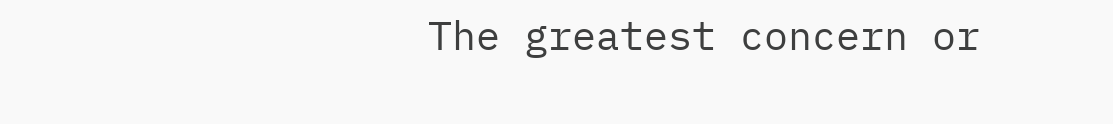The greatest concern or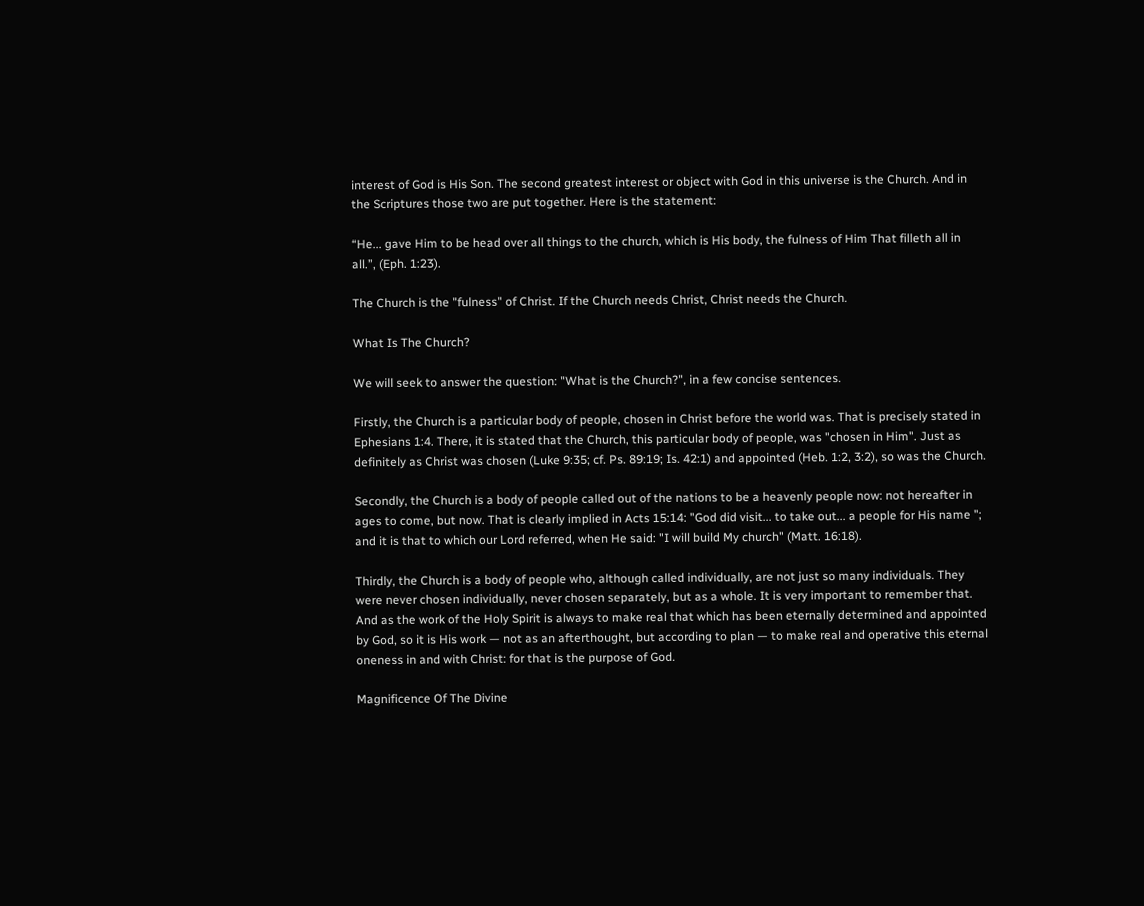interest of God is His Son. The second greatest interest or object with God in this universe is the Church. And in the Scriptures those two are put together. Here is the statement:

“He... gave Him to be head over all things to the church, which is His body, the fulness of Him That filleth all in all.”, (Eph. 1:23).

The Church is the "fulness" of Christ. If the Church needs Christ, Christ needs the Church.

What Is The Church?

We will seek to answer the question: "What is the Church?", in a few concise sentences.

Firstly, the Church is a particular body of people, chosen in Christ before the world was. That is precisely stated in Ephesians 1:4. There, it is stated that the Church, this particular body of people, was "chosen in Him". Just as definitely as Christ was chosen (Luke 9:35; cf. Ps. 89:19; Is. 42:1) and appointed (Heb. 1:2, 3:2), so was the Church.

Secondly, the Church is a body of people called out of the nations to be a heavenly people now: not hereafter in ages to come, but now. That is clearly implied in Acts 15:14: "God did visit... to take out... a people for His name "; and it is that to which our Lord referred, when He said: "I will build My church" (Matt. 16:18).

Thirdly, the Church is a body of people who, although called individually, are not just so many individuals. They were never chosen individually, never chosen separately, but as a whole. It is very important to remember that. And as the work of the Holy Spirit is always to make real that which has been eternally determined and appointed by God, so it is His work — not as an afterthought, but according to plan — to make real and operative this eternal oneness in and with Christ: for that is the purpose of God.

Magnificence Of The Divine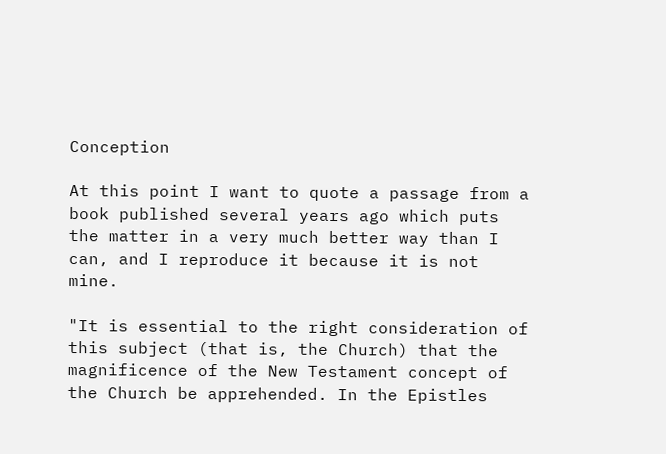Conception

At this point I want to quote a passage from a book published several years ago which puts the matter in a very much better way than I can, and I reproduce it because it is not mine.

"It is essential to the right consideration of this subject (that is, the Church) that the magnificence of the New Testament concept of the Church be apprehended. In the Epistles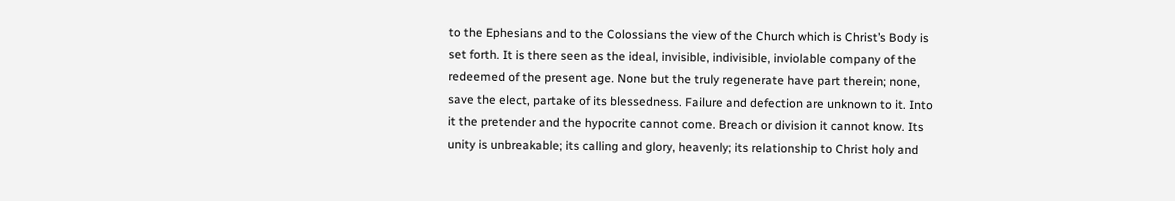to the Ephesians and to the Colossians the view of the Church which is Christ’s Body is set forth. It is there seen as the ideal, invisible, indivisible, inviolable company of the redeemed of the present age. None but the truly regenerate have part therein; none, save the elect, partake of its blessedness. Failure and defection are unknown to it. Into it the pretender and the hypocrite cannot come. Breach or division it cannot know. Its unity is unbreakable; its calling and glory, heavenly; its relationship to Christ holy and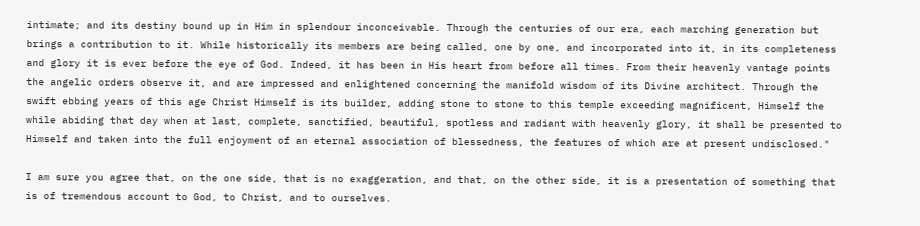intimate; and its destiny bound up in Him in splendour inconceivable. Through the centuries of our era, each marching generation but brings a contribution to it. While historically its members are being called, one by one, and incorporated into it, in its completeness and glory it is ever before the eye of God. Indeed, it has been in His heart from before all times. From their heavenly vantage points the angelic orders observe it, and are impressed and enlightened concerning the manifold wisdom of its Divine architect. Through the swift ebbing years of this age Christ Himself is its builder, adding stone to stone to this temple exceeding magnificent, Himself the while abiding that day when at last, complete, sanctified, beautiful, spotless and radiant with heavenly glory, it shall be presented to Himself and taken into the full enjoyment of an eternal association of blessedness, the features of which are at present undisclosed."

I am sure you agree that, on the one side, that is no exaggeration, and that, on the other side, it is a presentation of something that is of tremendous account to God, to Christ, and to ourselves.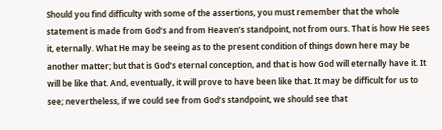Should you find difficulty with some of the assertions, you must remember that the whole statement is made from God’s and from Heaven’s standpoint, not from ours. That is how He sees it, eternally. What He may be seeing as to the present condition of things down here may be another matter; but that is God’s eternal conception, and that is how God will eternally have it. It will be like that. And, eventually, it will prove to have been like that. It may be difficult for us to see; nevertheless, if we could see from God’s standpoint, we should see that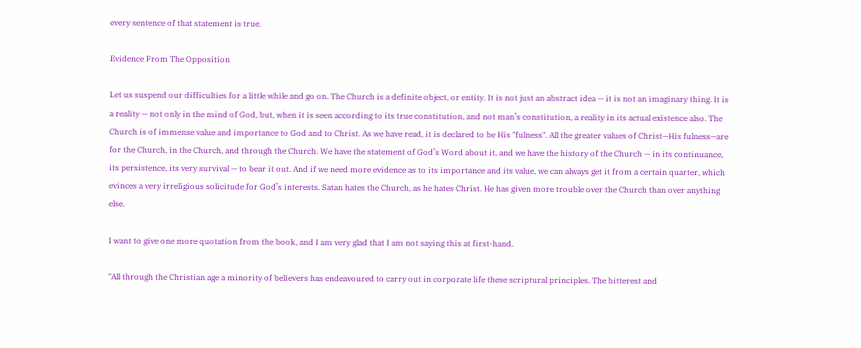every sentence of that statement is true.

Evidence From The Opposition

Let us suspend our difficulties for a little while and go on. The Church is a definite object, or entity. It is not just an abstract idea — it is not an imaginary thing. It is a reality — not only in the mind of God, but, when it is seen according to its true constitution, and not man’s constitution, a reality in its actual existence also. The Church is of immense value and importance to God and to Christ. As we have read, it is declared to be His "fulness". All the greater values of Christ—His fulness—are for the Church, in the Church, and through the Church. We have the statement of God’s Word about it, and we have the history of the Church — in its continuance, its persistence, its very survival — to bear it out. And if we need more evidence as to its importance and its value, we can always get it from a certain quarter, which evinces a very irreligious solicitude for God’s interests. Satan hates the Church, as he hates Christ. He has given more trouble over the Church than over anything else.

I want to give one more quotation from the book, and I am very glad that I am not saying this at first-hand.

"All through the Christian age a minority of believers has endeavoured to carry out in corporate life these scriptural principles. The bitterest and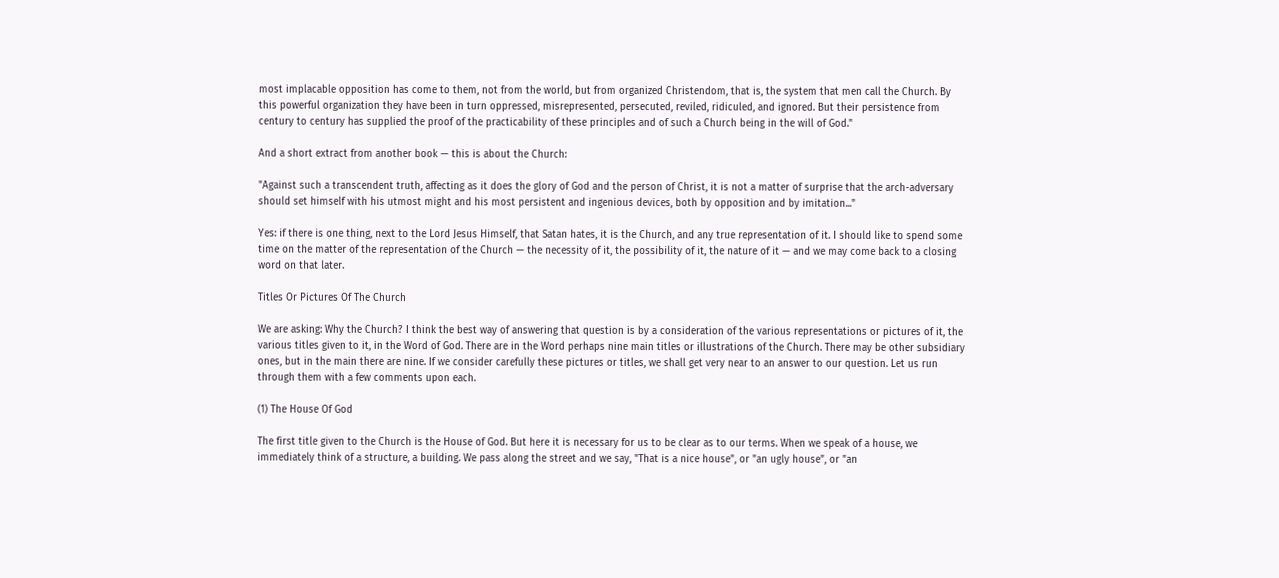most implacable opposition has come to them, not from the world, but from organized Christendom, that is, the system that men call the Church. By this powerful organization they have been in turn oppressed, misrepresented, persecuted, reviled, ridiculed, and ignored. But their persistence from century to century has supplied the proof of the practicability of these principles and of such a Church being in the will of God."

And a short extract from another book — this is about the Church:

"Against such a transcendent truth, affecting as it does the glory of God and the person of Christ, it is not a matter of surprise that the arch-adversary should set himself with his utmost might and his most persistent and ingenious devices, both by opposition and by imitation..."

Yes: if there is one thing, next to the Lord Jesus Himself, that Satan hates, it is the Church, and any true representation of it. I should like to spend some time on the matter of the representation of the Church — the necessity of it, the possibility of it, the nature of it — and we may come back to a closing word on that later.

Titles Or Pictures Of The Church

We are asking: Why the Church? I think the best way of answering that question is by a consideration of the various representations or pictures of it, the various titles given to it, in the Word of God. There are in the Word perhaps nine main titles or illustrations of the Church. There may be other subsidiary ones, but in the main there are nine. If we consider carefully these pictures or titles, we shall get very near to an answer to our question. Let us run through them with a few comments upon each.

(1) The House Of God

The first title given to the Church is the House of God. But here it is necessary for us to be clear as to our terms. When we speak of a house, we immediately think of a structure, a building. We pass along the street and we say, "That is a nice house", or "an ugly house", or "an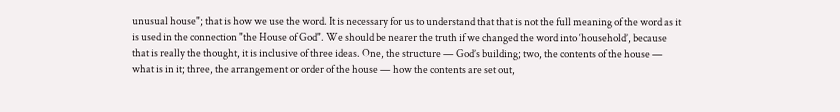unusual house"; that is how we use the word. It is necessary for us to understand that that is not the full meaning of the word as it is used in the connection "the House of God". We should be nearer the truth if we changed the word into ‘household’, because that is really the thought, it is inclusive of three ideas. One, the structure — God’s building; two, the contents of the house — what is in it; three, the arrangement or order of the house — how the contents are set out,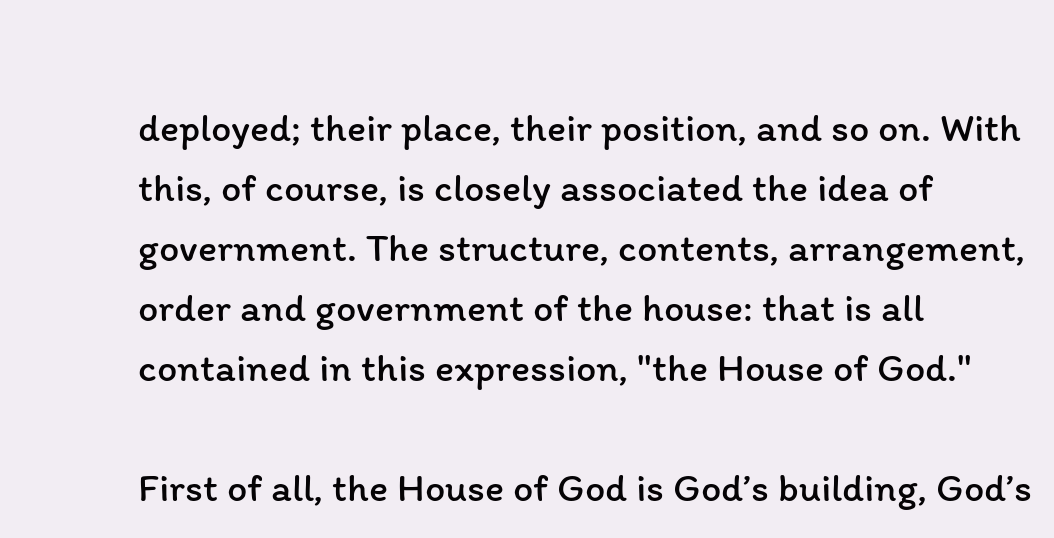deployed; their place, their position, and so on. With this, of course, is closely associated the idea of government. The structure, contents, arrangement, order and government of the house: that is all contained in this expression, "the House of God."

First of all, the House of God is God’s building, God’s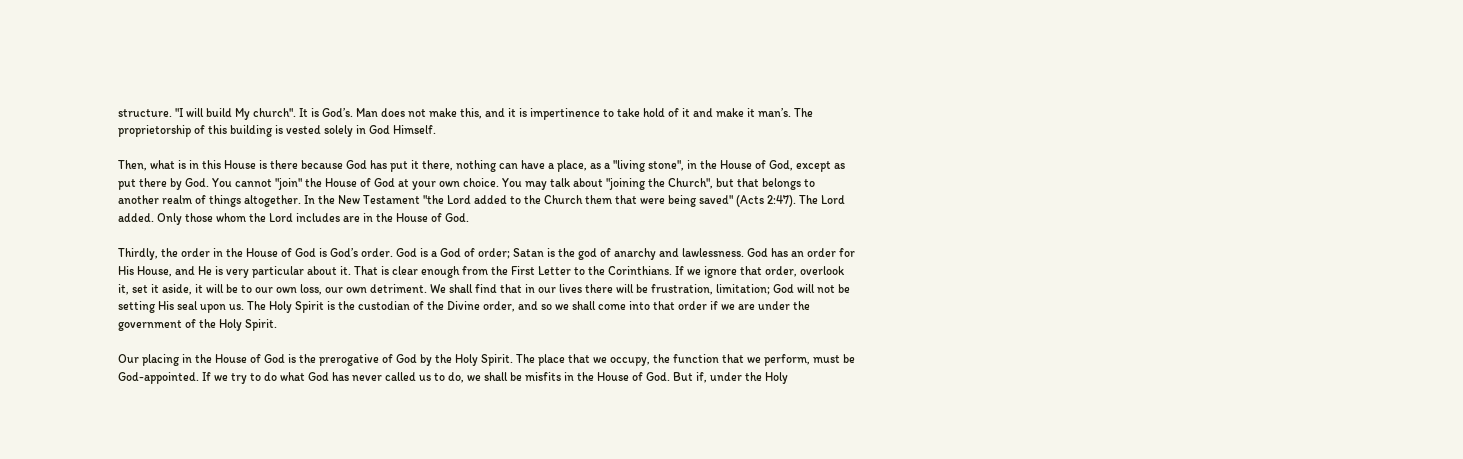structure. "I will build My church". It is God’s. Man does not make this, and it is impertinence to take hold of it and make it man’s. The proprietorship of this building is vested solely in God Himself.

Then, what is in this House is there because God has put it there, nothing can have a place, as a "living stone", in the House of God, except as put there by God. You cannot "join" the House of God at your own choice. You may talk about "joining the Church", but that belongs to another realm of things altogether. In the New Testament "the Lord added to the Church them that were being saved" (Acts 2:47). The Lord added. Only those whom the Lord includes are in the House of God.

Thirdly, the order in the House of God is God’s order. God is a God of order; Satan is the god of anarchy and lawlessness. God has an order for His House, and He is very particular about it. That is clear enough from the First Letter to the Corinthians. If we ignore that order, overlook it, set it aside, it will be to our own loss, our own detriment. We shall find that in our lives there will be frustration, limitation; God will not be setting His seal upon us. The Holy Spirit is the custodian of the Divine order, and so we shall come into that order if we are under the government of the Holy Spirit.

Our placing in the House of God is the prerogative of God by the Holy Spirit. The place that we occupy, the function that we perform, must be God-appointed. If we try to do what God has never called us to do, we shall be misfits in the House of God. But if, under the Holy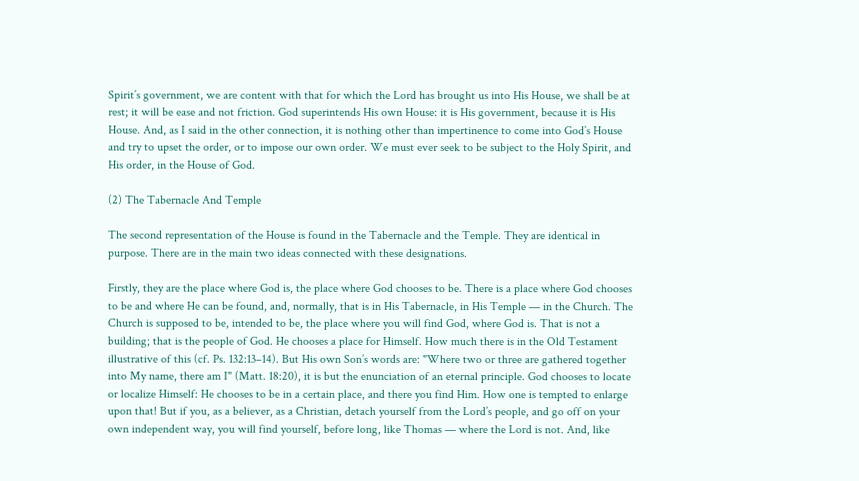Spirit’s government, we are content with that for which the Lord has brought us into His House, we shall be at rest; it will be ease and not friction. God superintends His own House: it is His government, because it is His House. And, as I said in the other connection, it is nothing other than impertinence to come into God’s House and try to upset the order, or to impose our own order. We must ever seek to be subject to the Holy Spirit, and His order, in the House of God.

(2) The Tabernacle And Temple

The second representation of the House is found in the Tabernacle and the Temple. They are identical in purpose. There are in the main two ideas connected with these designations.

Firstly, they are the place where God is, the place where God chooses to be. There is a place where God chooses to be and where He can be found, and, normally, that is in His Tabernacle, in His Temple — in the Church. The Church is supposed to be, intended to be, the place where you will find God, where God is. That is not a building; that is the people of God. He chooses a place for Himself. How much there is in the Old Testament illustrative of this (cf. Ps. 132:13–14). But His own Son’s words are: "Where two or three are gathered together into My name, there am I" (Matt. 18:20), it is but the enunciation of an eternal principle. God chooses to locate or localize Himself: He chooses to be in a certain place, and there you find Him. How one is tempted to enlarge upon that! But if you, as a believer, as a Christian, detach yourself from the Lord’s people, and go off on your own independent way, you will find yourself, before long, like Thomas — where the Lord is not. And, like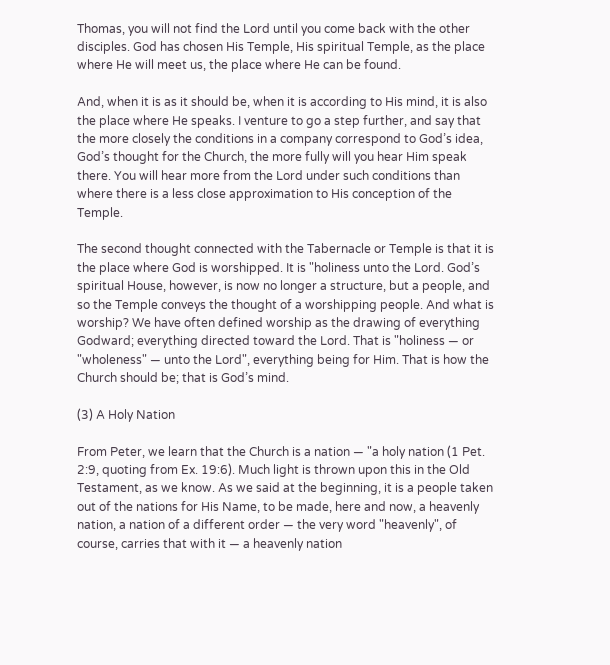Thomas, you will not find the Lord until you come back with the other disciples. God has chosen His Temple, His spiritual Temple, as the place where He will meet us, the place where He can be found.

And, when it is as it should be, when it is according to His mind, it is also the place where He speaks. I venture to go a step further, and say that the more closely the conditions in a company correspond to God’s idea, God’s thought for the Church, the more fully will you hear Him speak there. You will hear more from the Lord under such conditions than where there is a less close approximation to His conception of the Temple.

The second thought connected with the Tabernacle or Temple is that it is the place where God is worshipped. It is "holiness unto the Lord. God’s spiritual House, however, is now no longer a structure, but a people, and so the Temple conveys the thought of a worshipping people. And what is worship? We have often defined worship as the drawing of everything Godward; everything directed toward the Lord. That is "holiness — or "wholeness" — unto the Lord", everything being for Him. That is how the Church should be; that is God’s mind.

(3) A Holy Nation

From Peter, we learn that the Church is a nation — "a holy nation (1 Pet. 2:9, quoting from Ex. 19:6). Much light is thrown upon this in the Old Testament, as we know. As we said at the beginning, it is a people taken out of the nations for His Name, to be made, here and now, a heavenly nation, a nation of a different order — the very word "heavenly", of course, carries that with it — a heavenly nation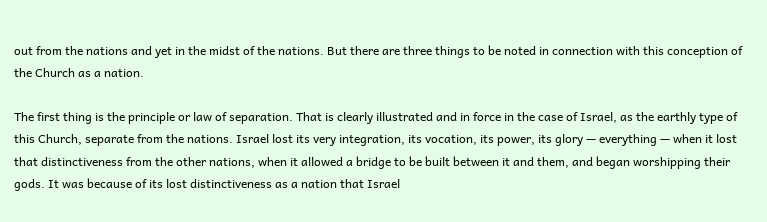out from the nations and yet in the midst of the nations. But there are three things to be noted in connection with this conception of the Church as a nation.

The first thing is the principle or law of separation. That is clearly illustrated and in force in the case of Israel, as the earthly type of this Church, separate from the nations. Israel lost its very integration, its vocation, its power, its glory — everything — when it lost that distinctiveness from the other nations, when it allowed a bridge to be built between it and them, and began worshipping their gods. It was because of its lost distinctiveness as a nation that Israel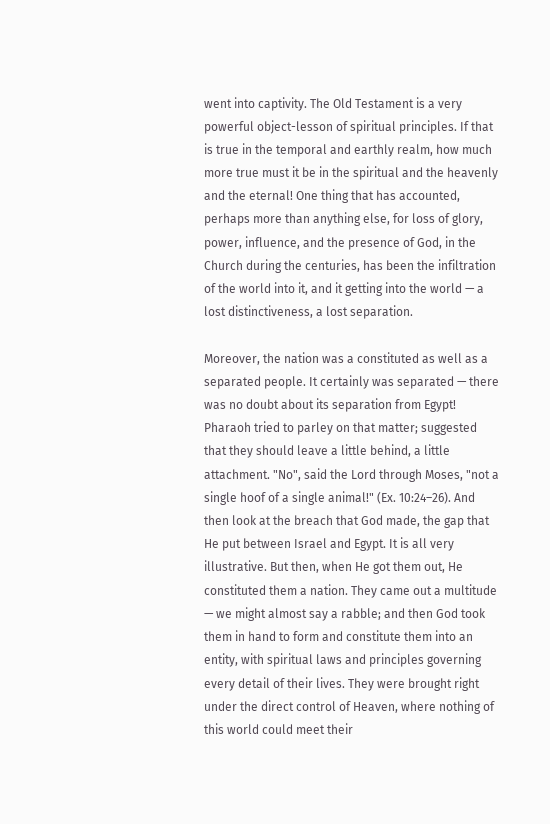went into captivity. The Old Testament is a very powerful object-lesson of spiritual principles. If that is true in the temporal and earthly realm, how much more true must it be in the spiritual and the heavenly and the eternal! One thing that has accounted, perhaps more than anything else, for loss of glory, power, influence, and the presence of God, in the Church during the centuries, has been the infiltration of the world into it, and it getting into the world — a lost distinctiveness, a lost separation.

Moreover, the nation was a constituted as well as a separated people. It certainly was separated — there was no doubt about its separation from Egypt! Pharaoh tried to parley on that matter; suggested that they should leave a little behind, a little attachment. "No", said the Lord through Moses, "not a single hoof of a single animal!" (Ex. 10:24–26). And then look at the breach that God made, the gap that He put between Israel and Egypt. It is all very illustrative. But then, when He got them out, He constituted them a nation. They came out a multitude — we might almost say a rabble; and then God took them in hand to form and constitute them into an entity, with spiritual laws and principles governing every detail of their lives. They were brought right under the direct control of Heaven, where nothing of this world could meet their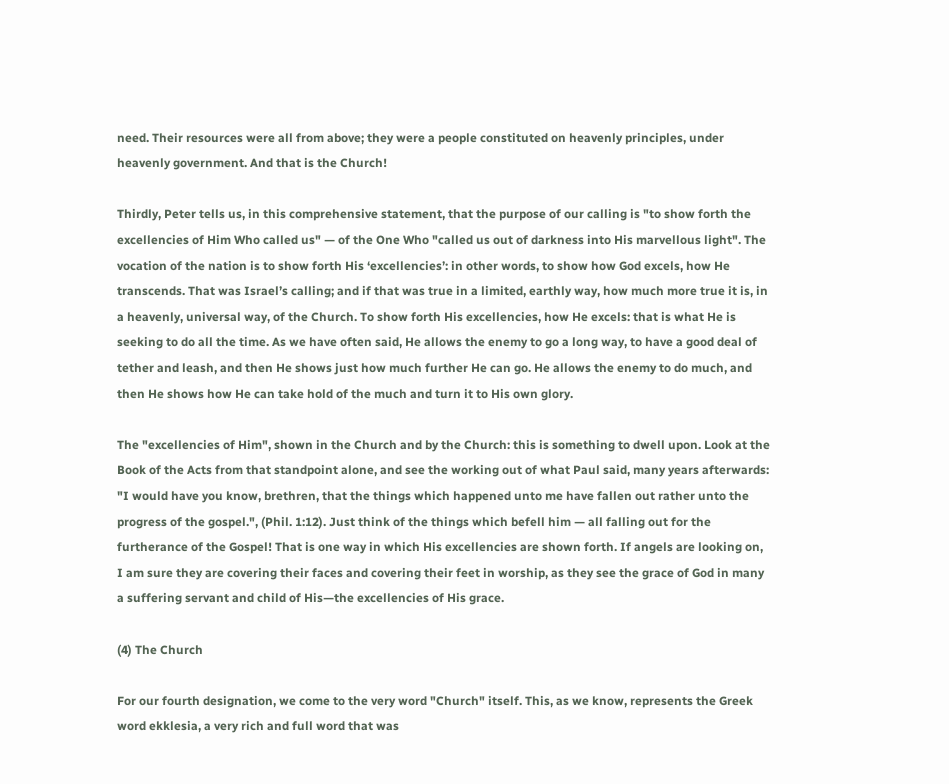need. Their resources were all from above; they were a people constituted on heavenly principles, under heavenly government. And that is the Church!

Thirdly, Peter tells us, in this comprehensive statement, that the purpose of our calling is "to show forth the excellencies of Him Who called us" — of the One Who "called us out of darkness into His marvellous light". The vocation of the nation is to show forth His ‘excellencies’: in other words, to show how God excels, how He transcends. That was Israel’s calling; and if that was true in a limited, earthly way, how much more true it is, in a heavenly, universal way, of the Church. To show forth His excellencies, how He excels: that is what He is seeking to do all the time. As we have often said, He allows the enemy to go a long way, to have a good deal of tether and leash, and then He shows just how much further He can go. He allows the enemy to do much, and then He shows how He can take hold of the much and turn it to His own glory.

The "excellencies of Him", shown in the Church and by the Church: this is something to dwell upon. Look at the Book of the Acts from that standpoint alone, and see the working out of what Paul said, many years afterwards: "I would have you know, brethren, that the things which happened unto me have fallen out rather unto the progress of the gospel.", (Phil. 1:12). Just think of the things which befell him — all falling out for the furtherance of the Gospel! That is one way in which His excellencies are shown forth. If angels are looking on, I am sure they are covering their faces and covering their feet in worship, as they see the grace of God in many a suffering servant and child of His—the excellencies of His grace.

(4) The Church

For our fourth designation, we come to the very word "Church" itself. This, as we know, represents the Greek word ekklesia, a very rich and full word that was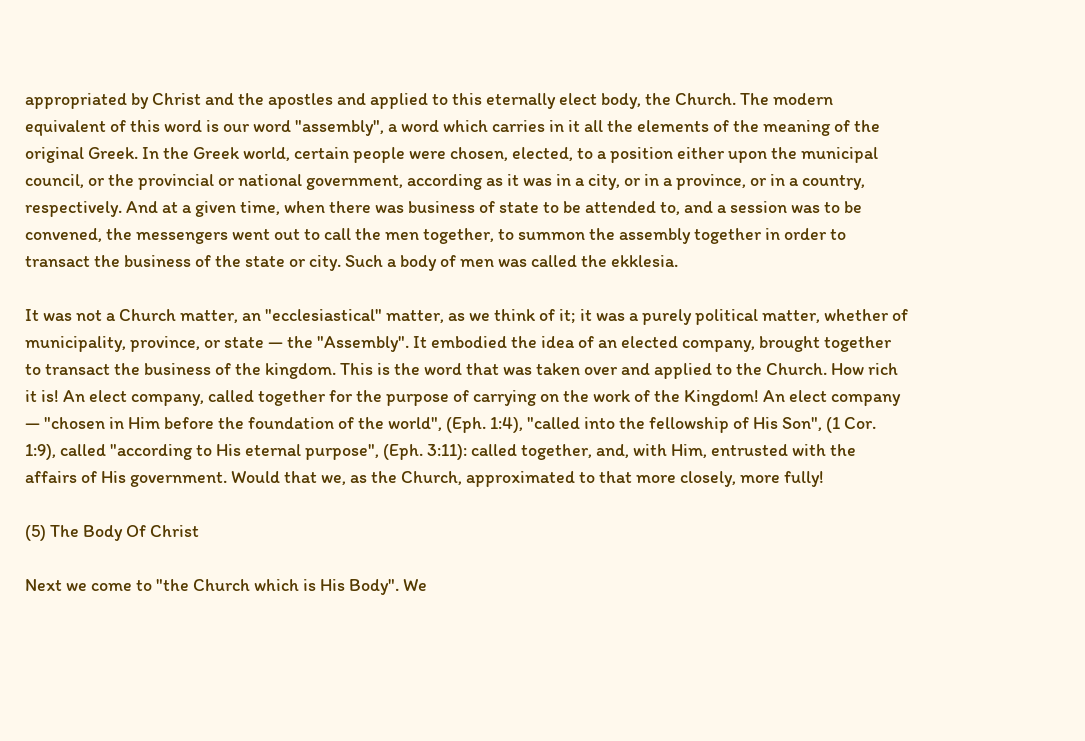appropriated by Christ and the apostles and applied to this eternally elect body, the Church. The modern equivalent of this word is our word "assembly", a word which carries in it all the elements of the meaning of the original Greek. In the Greek world, certain people were chosen, elected, to a position either upon the municipal council, or the provincial or national government, according as it was in a city, or in a province, or in a country, respectively. And at a given time, when there was business of state to be attended to, and a session was to be convened, the messengers went out to call the men together, to summon the assembly together in order to transact the business of the state or city. Such a body of men was called the ekklesia.

It was not a Church matter, an "ecclesiastical" matter, as we think of it; it was a purely political matter, whether of municipality, province, or state — the "Assembly". It embodied the idea of an elected company, brought together to transact the business of the kingdom. This is the word that was taken over and applied to the Church. How rich it is! An elect company, called together for the purpose of carrying on the work of the Kingdom! An elect company — "chosen in Him before the foundation of the world", (Eph. 1:4), "called into the fellowship of His Son", (1 Cor. 1:9), called "according to His eternal purpose", (Eph. 3:11): called together, and, with Him, entrusted with the affairs of His government. Would that we, as the Church, approximated to that more closely, more fully!

(5) The Body Of Christ

Next we come to "the Church which is His Body". We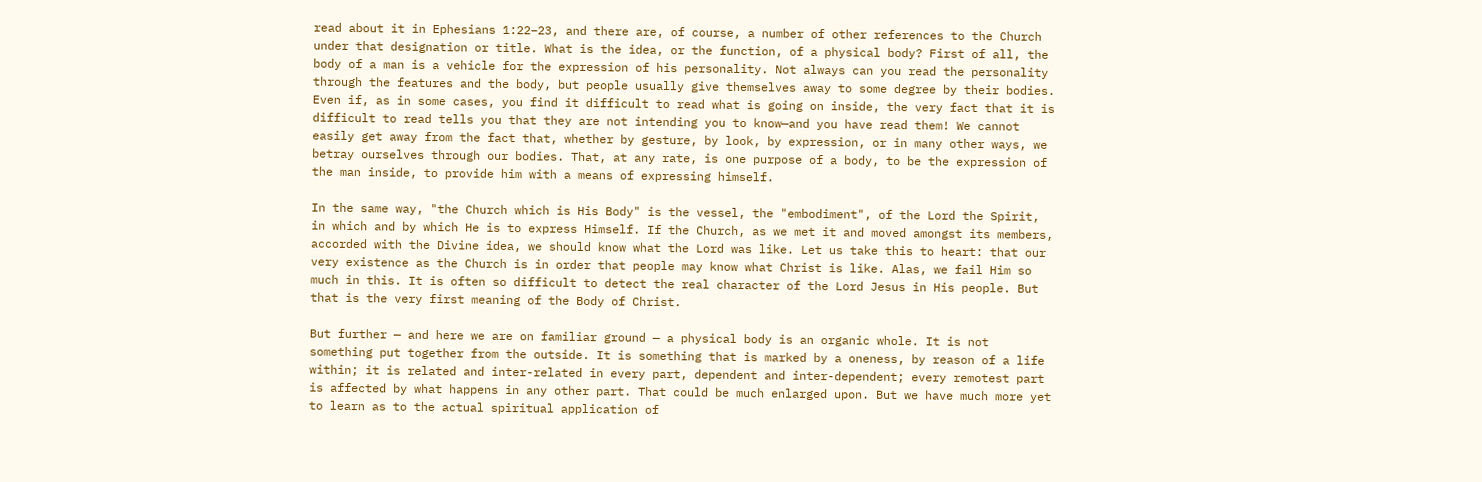read about it in Ephesians 1:22–23, and there are, of course, a number of other references to the Church under that designation or title. What is the idea, or the function, of a physical body? First of all, the body of a man is a vehicle for the expression of his personality. Not always can you read the personality through the features and the body, but people usually give themselves away to some degree by their bodies. Even if, as in some cases, you find it difficult to read what is going on inside, the very fact that it is difficult to read tells you that they are not intending you to know—and you have read them! We cannot easily get away from the fact that, whether by gesture, by look, by expression, or in many other ways, we betray ourselves through our bodies. That, at any rate, is one purpose of a body, to be the expression of the man inside, to provide him with a means of expressing himself.

In the same way, "the Church which is His Body" is the vessel, the "embodiment", of the Lord the Spirit, in which and by which He is to express Himself. If the Church, as we met it and moved amongst its members, accorded with the Divine idea, we should know what the Lord was like. Let us take this to heart: that our very existence as the Church is in order that people may know what Christ is like. Alas, we fail Him so much in this. It is often so difficult to detect the real character of the Lord Jesus in His people. But that is the very first meaning of the Body of Christ.

But further — and here we are on familiar ground — a physical body is an organic whole. It is not something put together from the outside. It is something that is marked by a oneness, by reason of a life within; it is related and inter-related in every part, dependent and inter-dependent; every remotest part is affected by what happens in any other part. That could be much enlarged upon. But we have much more yet to learn as to the actual spiritual application of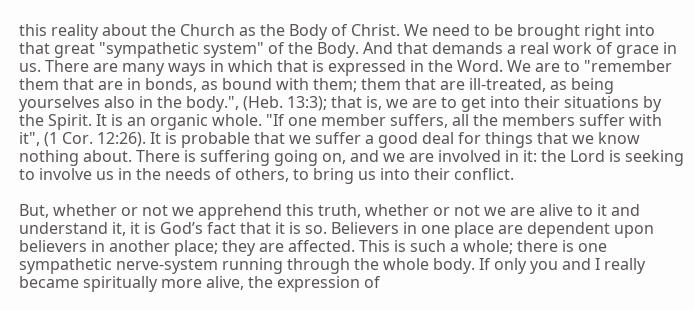this reality about the Church as the Body of Christ. We need to be brought right into that great "sympathetic system" of the Body. And that demands a real work of grace in us. There are many ways in which that is expressed in the Word. We are to "remember them that are in bonds, as bound with them; them that are ill-treated, as being yourselves also in the body.", (Heb. 13:3); that is, we are to get into their situations by the Spirit. It is an organic whole. "If one member suffers, all the members suffer with it", (1 Cor. 12:26). It is probable that we suffer a good deal for things that we know nothing about. There is suffering going on, and we are involved in it: the Lord is seeking to involve us in the needs of others, to bring us into their conflict.

But, whether or not we apprehend this truth, whether or not we are alive to it and understand it, it is God’s fact that it is so. Believers in one place are dependent upon believers in another place; they are affected. This is such a whole; there is one sympathetic nerve-system running through the whole body. If only you and I really became spiritually more alive, the expression of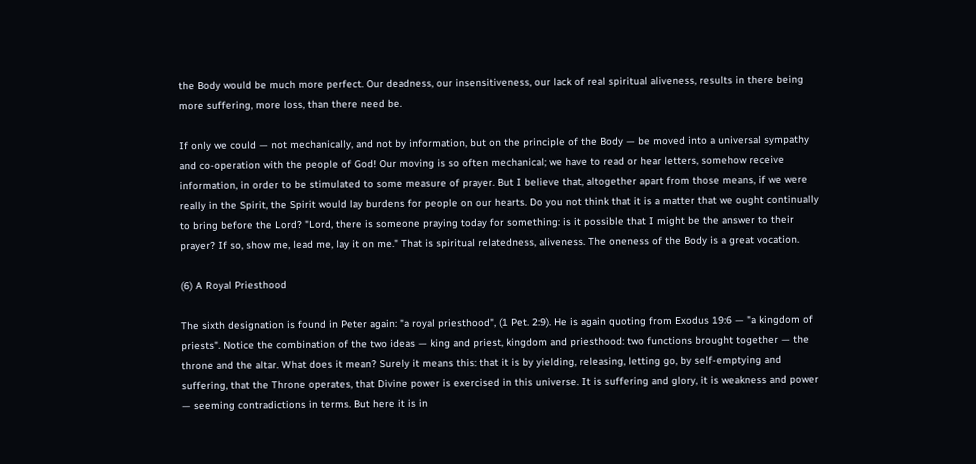the Body would be much more perfect. Our deadness, our insensitiveness, our lack of real spiritual aliveness, results in there being more suffering, more loss, than there need be.

If only we could — not mechanically, and not by information, but on the principle of the Body — be moved into a universal sympathy and co-operation with the people of God! Our moving is so often mechanical; we have to read or hear letters, somehow receive information, in order to be stimulated to some measure of prayer. But I believe that, altogether apart from those means, if we were really in the Spirit, the Spirit would lay burdens for people on our hearts. Do you not think that it is a matter that we ought continually to bring before the Lord? "Lord, there is someone praying today for something: is it possible that I might be the answer to their prayer? If so, show me, lead me, lay it on me." That is spiritual relatedness, aliveness. The oneness of the Body is a great vocation.

(6) A Royal Priesthood

The sixth designation is found in Peter again: "a royal priesthood", (1 Pet. 2:9). He is again quoting from Exodus 19:6 — "a kingdom of priests". Notice the combination of the two ideas — king and priest, kingdom and priesthood: two functions brought together — the throne and the altar. What does it mean? Surely it means this: that it is by yielding, releasing, letting go, by self-emptying and suffering, that the Throne operates, that Divine power is exercised in this universe. It is suffering and glory, it is weakness and power — seeming contradictions in terms. But here it is in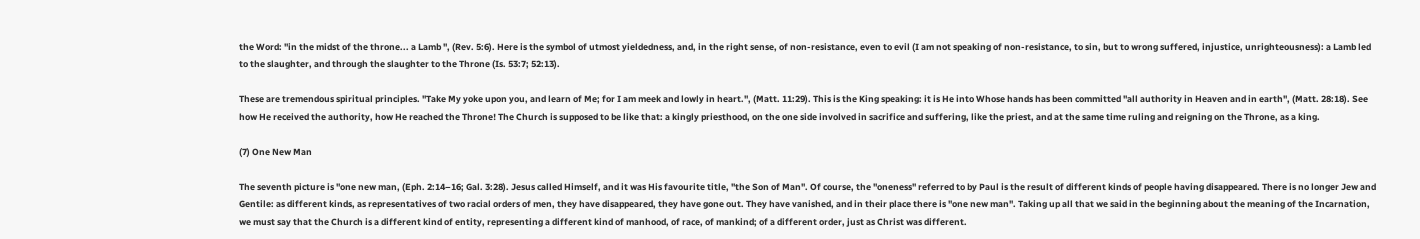the Word: "in the midst of the throne... a Lamb ", (Rev. 5:6). Here is the symbol of utmost yieldedness, and, in the right sense, of non-resistance, even to evil (I am not speaking of non-resistance, to sin, but to wrong suffered, injustice, unrighteousness): a Lamb led to the slaughter, and through the slaughter to the Throne (Is. 53:7; 52:13).

These are tremendous spiritual principles. "Take My yoke upon you, and learn of Me; for I am meek and lowly in heart.", (Matt. 11:29). This is the King speaking: it is He into Whose hands has been committed "all authority in Heaven and in earth", (Matt. 28:18). See how He received the authority, how He reached the Throne! The Church is supposed to be like that: a kingly priesthood, on the one side involved in sacrifice and suffering, like the priest, and at the same time ruling and reigning on the Throne, as a king.

(7) One New Man

The seventh picture is "one new man, (Eph. 2:14–16; Gal. 3:28). Jesus called Himself, and it was His favourite title, "the Son of Man". Of course, the "oneness" referred to by Paul is the result of different kinds of people having disappeared. There is no longer Jew and Gentile: as different kinds, as representatives of two racial orders of men, they have disappeared, they have gone out. They have vanished, and in their place there is "one new man". Taking up all that we said in the beginning about the meaning of the Incarnation, we must say that the Church is a different kind of entity, representing a different kind of manhood, of race, of mankind; of a different order, just as Christ was different.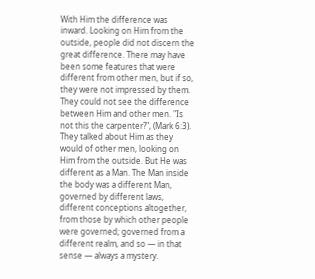With Him the difference was inward. Looking on Him from the outside, people did not discern the great difference. There may have been some features that were different from other men, but if so, they were not impressed by them. They could not see the difference between Him and other men. "Is not this the carpenter?", (Mark 6:3). They talked about Him as they would of other men, looking on Him from the outside. But He was different as a Man. The Man inside the body was a different Man, governed by different laws, different conceptions altogether, from those by which other people were governed; governed from a different realm, and so — in that sense — always a mystery.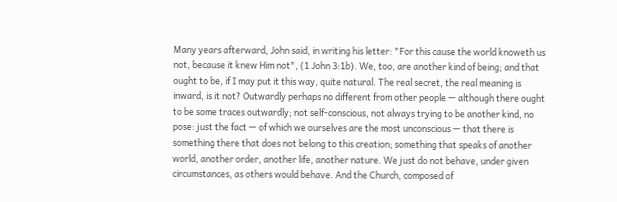Many years afterward, John said, in writing his letter: "For this cause the world knoweth us not, because it knew Him not", (1 John 3:1b). We, too, are another kind of being; and that ought to be, if I may put it this way, quite natural. The real secret, the real meaning is inward, is it not? Outwardly perhaps no different from other people — although there ought to be some traces outwardly; not self-conscious, not always trying to be another kind, no pose: just the fact — of which we ourselves are the most unconscious — that there is something there that does not belong to this creation; something that speaks of another world, another order, another life, another nature. We just do not behave, under given circumstances, as others would behave. And the Church, composed of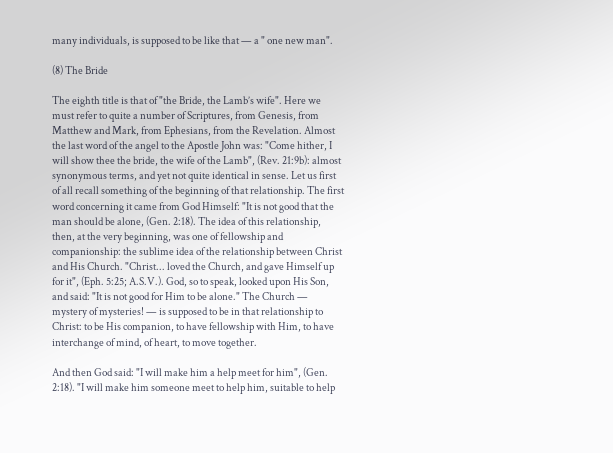many individuals, is supposed to be like that — a " one new man".

(8) The Bride

The eighth title is that of "the Bride, the Lamb’s wife". Here we must refer to quite a number of Scriptures, from Genesis, from Matthew and Mark, from Ephesians, from the Revelation. Almost the last word of the angel to the Apostle John was: "Come hither, I will show thee the bride, the wife of the Lamb", (Rev. 21:9b): almost synonymous terms, and yet not quite identical in sense. Let us first of all recall something of the beginning of that relationship. The first word concerning it came from God Himself: "It is not good that the man should be alone, (Gen. 2:18). The idea of this relationship, then, at the very beginning, was one of fellowship and companionship: the sublime idea of the relationship between Christ and His Church. "Christ... loved the Church, and gave Himself up for it", (Eph. 5:25; A.S.V.). God, so to speak, looked upon His Son, and said: "It is not good for Him to be alone." The Church — mystery of mysteries! — is supposed to be in that relationship to Christ: to be His companion, to have fellowship with Him, to have interchange of mind, of heart, to move together.

And then God said: "I will make him a help meet for him", (Gen. 2:18). "I will make him someone meet to help him, suitable to help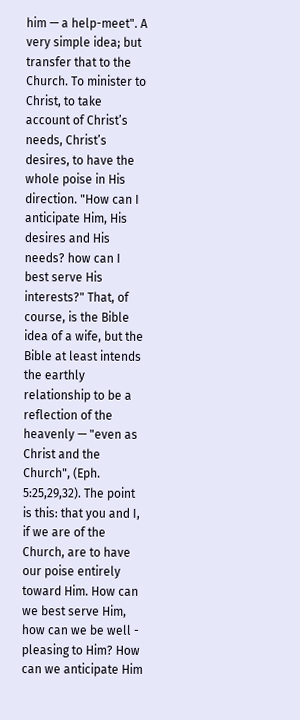him — a help-meet". A very simple idea; but transfer that to the Church. To minister to Christ, to take account of Christ’s needs, Christ’s desires, to have the whole poise in His direction. "How can I anticipate Him, His desires and His needs? how can I best serve His interests?" That, of course, is the Bible idea of a wife, but the Bible at least intends the earthly relationship to be a reflection of the heavenly — "even as Christ and the Church", (Eph. 5:25,29,32). The point is this: that you and I, if we are of the Church, are to have our poise entirely toward Him. How can we best serve Him, how can we be well - pleasing to Him? How can we anticipate Him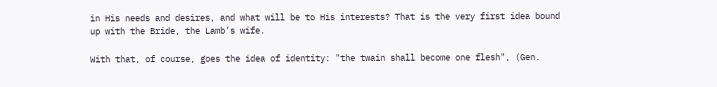in His needs and desires, and what will be to His interests? That is the very first idea bound up with the Bride, the Lamb’s wife.

With that, of course, goes the idea of identity: "the twain shall become one flesh", (Gen.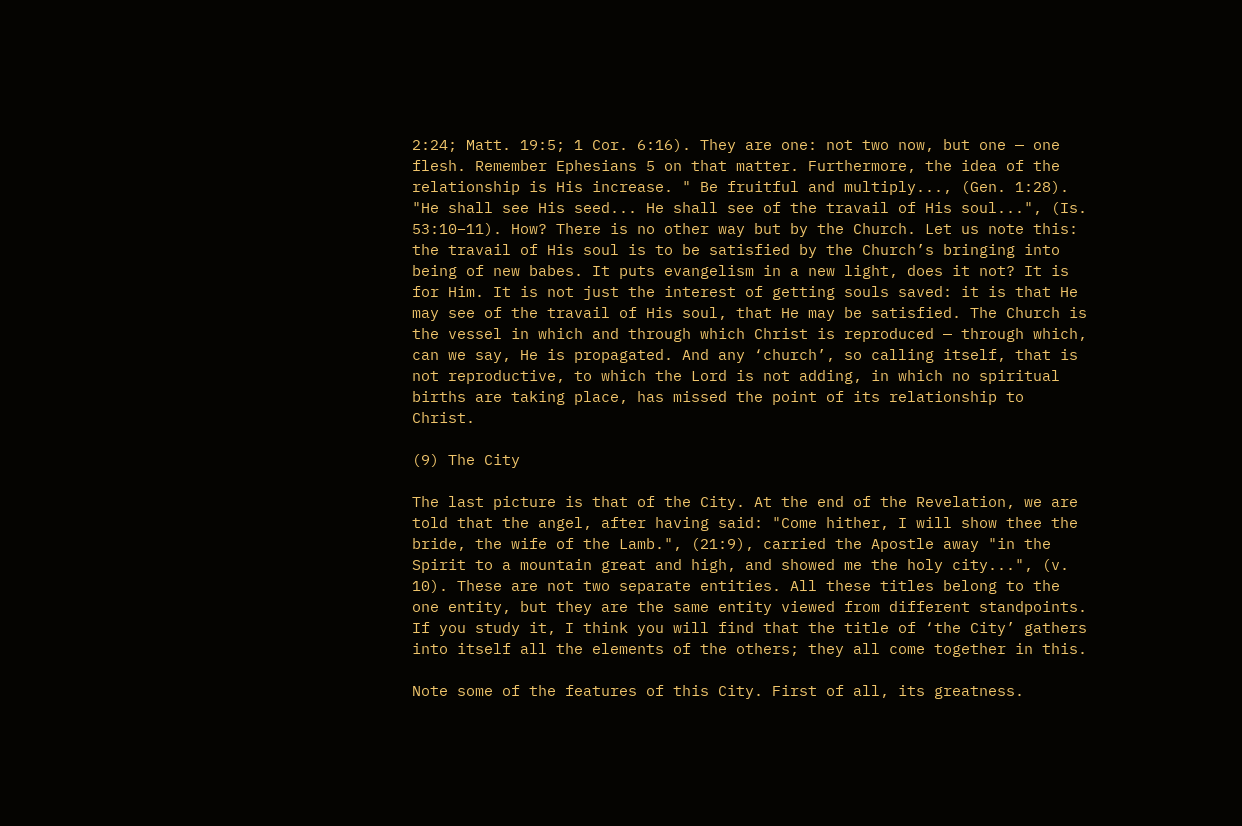2:24; Matt. 19:5; 1 Cor. 6:16). They are one: not two now, but one — one flesh. Remember Ephesians 5 on that matter. Furthermore, the idea of the relationship is His increase. " Be fruitful and multiply..., (Gen. 1:28). "He shall see His seed... He shall see of the travail of His soul...", (Is. 53:10–11). How? There is no other way but by the Church. Let us note this: the travail of His soul is to be satisfied by the Church’s bringing into being of new babes. It puts evangelism in a new light, does it not? It is for Him. It is not just the interest of getting souls saved: it is that He may see of the travail of His soul, that He may be satisfied. The Church is the vessel in which and through which Christ is reproduced — through which, can we say, He is propagated. And any ‘church’, so calling itself, that is not reproductive, to which the Lord is not adding, in which no spiritual births are taking place, has missed the point of its relationship to Christ.

(9) The City

The last picture is that of the City. At the end of the Revelation, we are told that the angel, after having said: "Come hither, I will show thee the bride, the wife of the Lamb.", (21:9), carried the Apostle away "in the Spirit to a mountain great and high, and showed me the holy city...", (v. 10). These are not two separate entities. All these titles belong to the one entity, but they are the same entity viewed from different standpoints. If you study it, I think you will find that the title of ‘the City’ gathers into itself all the elements of the others; they all come together in this.

Note some of the features of this City. First of all, its greatness.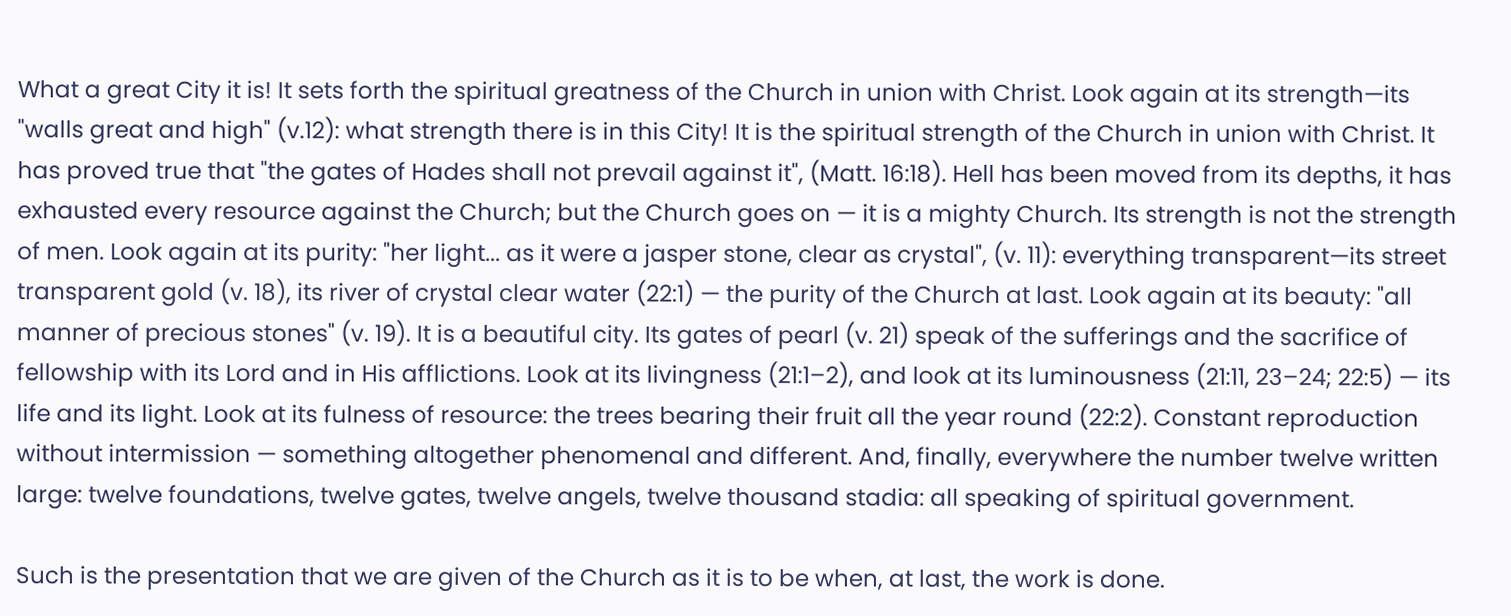What a great City it is! It sets forth the spiritual greatness of the Church in union with Christ. Look again at its strength—its "walls great and high" (v.12): what strength there is in this City! It is the spiritual strength of the Church in union with Christ. It has proved true that "the gates of Hades shall not prevail against it", (Matt. 16:18). Hell has been moved from its depths, it has exhausted every resource against the Church; but the Church goes on — it is a mighty Church. Its strength is not the strength of men. Look again at its purity: "her light... as it were a jasper stone, clear as crystal", (v. 11): everything transparent—its street transparent gold (v. 18), its river of crystal clear water (22:1) — the purity of the Church at last. Look again at its beauty: "all manner of precious stones" (v. 19). It is a beautiful city. Its gates of pearl (v. 21) speak of the sufferings and the sacrifice of fellowship with its Lord and in His afflictions. Look at its livingness (21:1–2), and look at its luminousness (21:11, 23–24; 22:5) — its life and its light. Look at its fulness of resource: the trees bearing their fruit all the year round (22:2). Constant reproduction without intermission — something altogether phenomenal and different. And, finally, everywhere the number twelve written large: twelve foundations, twelve gates, twelve angels, twelve thousand stadia: all speaking of spiritual government.

Such is the presentation that we are given of the Church as it is to be when, at last, the work is done.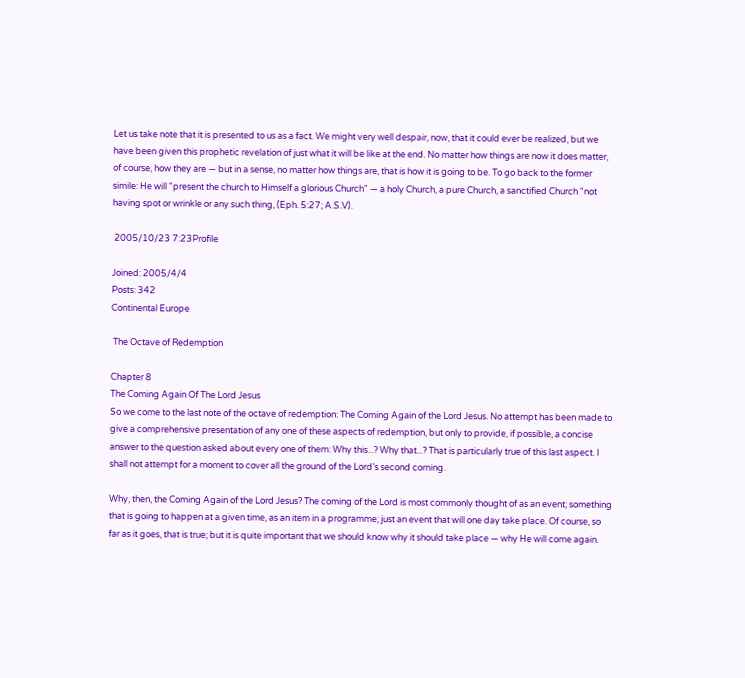Let us take note that it is presented to us as a fact. We might very well despair, now, that it could ever be realized, but we have been given this prophetic revelation of just what it will be like at the end. No matter how things are now it does matter, of course, how they are — but in a sense, no matter how things are, that is how it is going to be. To go back to the former simile: He will "present the church to Himself a glorious Church" — a holy Church, a pure Church, a sanctified Church "not having spot or wrinkle or any such thing, (Eph. 5:27; A.S.V).

 2005/10/23 7:23Profile

Joined: 2005/4/4
Posts: 342
Continental Europe

 The Octave of Redemption

Chapter 8
The Coming Again Of The Lord Jesus
So we come to the last note of the octave of redemption: The Coming Again of the Lord Jesus. No attempt has been made to give a comprehensive presentation of any one of these aspects of redemption, but only to provide, if possible, a concise answer to the question asked about every one of them: Why this...? Why that...? That is particularly true of this last aspect. I shall not attempt for a moment to cover all the ground of the Lord’s second coming.

Why, then, the Coming Again of the Lord Jesus? The coming of the Lord is most commonly thought of as an event; something that is going to happen at a given time, as an item in a programme; just an event that will one day take place. Of course, so far as it goes, that is true; but it is quite important that we should know why it should take place — why He will come again.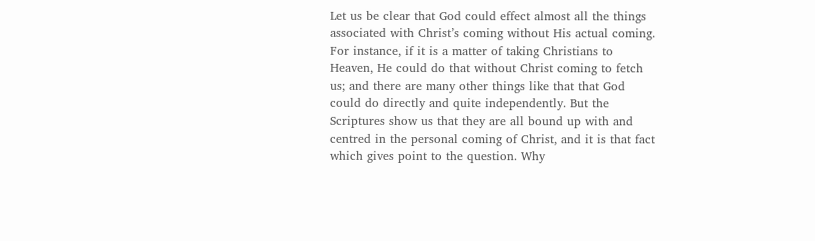Let us be clear that God could effect almost all the things associated with Christ’s coming without His actual coming. For instance, if it is a matter of taking Christians to Heaven, He could do that without Christ coming to fetch us; and there are many other things like that that God could do directly and quite independently. But the Scriptures show us that they are all bound up with and centred in the personal coming of Christ, and it is that fact which gives point to the question. Why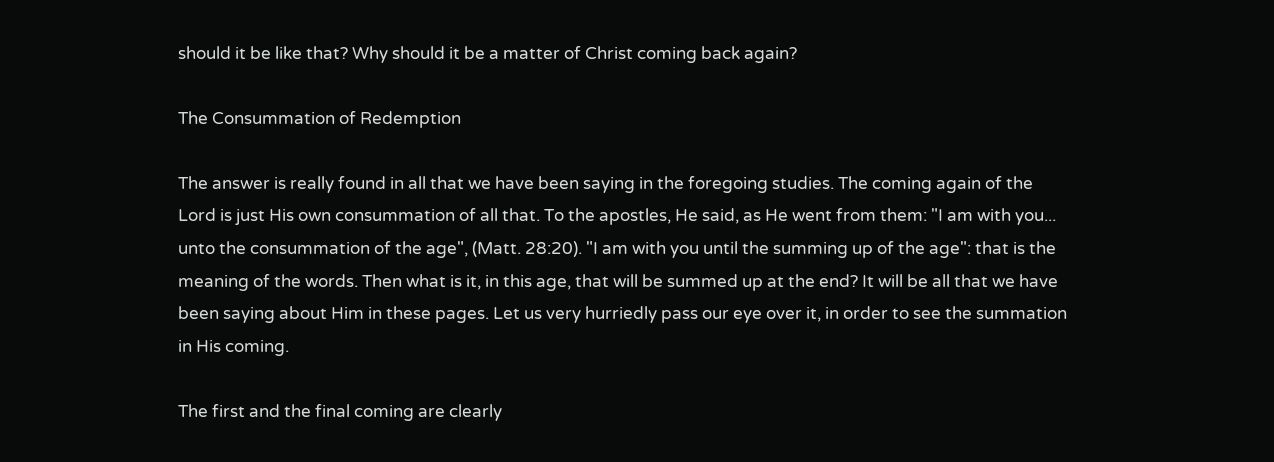should it be like that? Why should it be a matter of Christ coming back again?

The Consummation of Redemption

The answer is really found in all that we have been saying in the foregoing studies. The coming again of the Lord is just His own consummation of all that. To the apostles, He said, as He went from them: "I am with you... unto the consummation of the age", (Matt. 28:20). "I am with you until the summing up of the age": that is the meaning of the words. Then what is it, in this age, that will be summed up at the end? It will be all that we have been saying about Him in these pages. Let us very hurriedly pass our eye over it, in order to see the summation in His coming.

The first and the final coming are clearly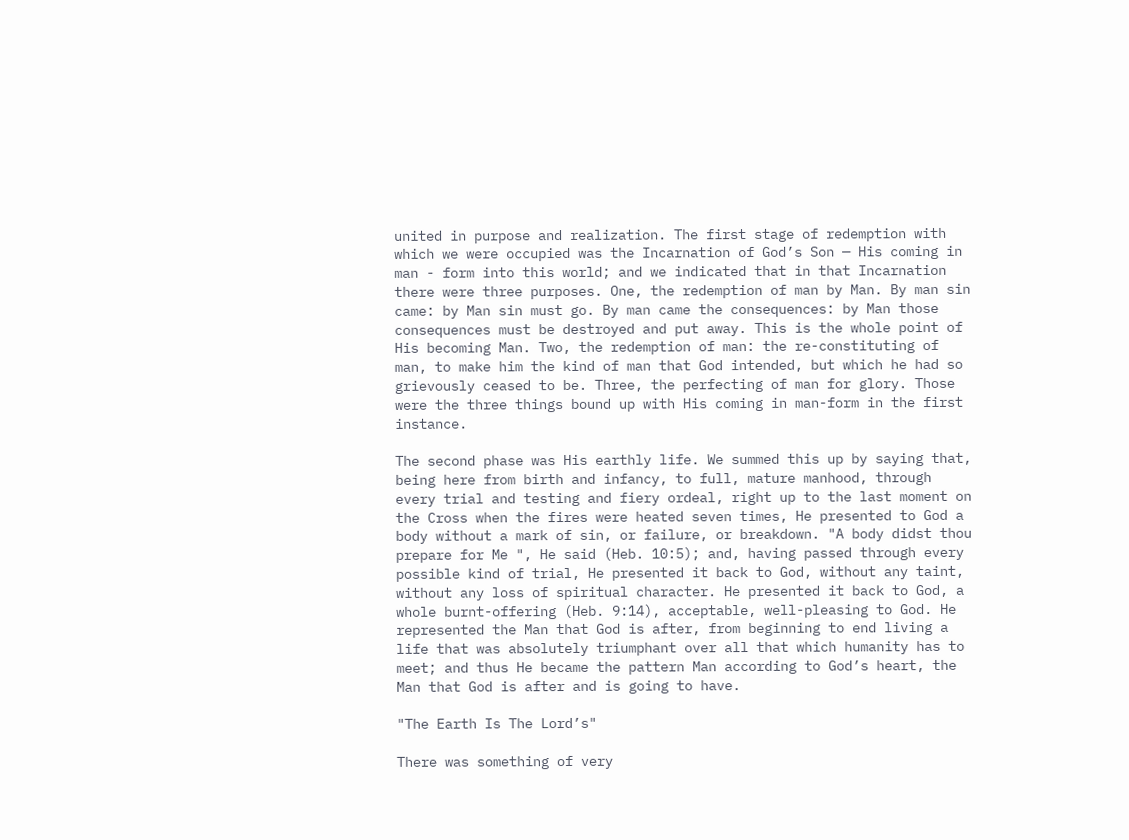united in purpose and realization. The first stage of redemption with which we were occupied was the Incarnation of God’s Son — His coming in man - form into this world; and we indicated that in that Incarnation there were three purposes. One, the redemption of man by Man. By man sin came: by Man sin must go. By man came the consequences: by Man those consequences must be destroyed and put away. This is the whole point of His becoming Man. Two, the redemption of man: the re-constituting of man, to make him the kind of man that God intended, but which he had so grievously ceased to be. Three, the perfecting of man for glory. Those were the three things bound up with His coming in man-form in the first instance.

The second phase was His earthly life. We summed this up by saying that, being here from birth and infancy, to full, mature manhood, through every trial and testing and fiery ordeal, right up to the last moment on the Cross when the fires were heated seven times, He presented to God a body without a mark of sin, or failure, or breakdown. "A body didst thou prepare for Me ", He said (Heb. 10:5); and, having passed through every possible kind of trial, He presented it back to God, without any taint, without any loss of spiritual character. He presented it back to God, a whole burnt-offering (Heb. 9:14), acceptable, well-pleasing to God. He represented the Man that God is after, from beginning to end living a life that was absolutely triumphant over all that which humanity has to meet; and thus He became the pattern Man according to God’s heart, the Man that God is after and is going to have.

"The Earth Is The Lord’s"

There was something of very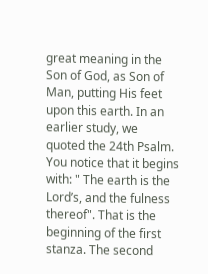great meaning in the Son of God, as Son of Man, putting His feet upon this earth. In an earlier study, we quoted the 24th Psalm. You notice that it begins with: " The earth is the Lord’s, and the fulness thereof". That is the beginning of the first stanza. The second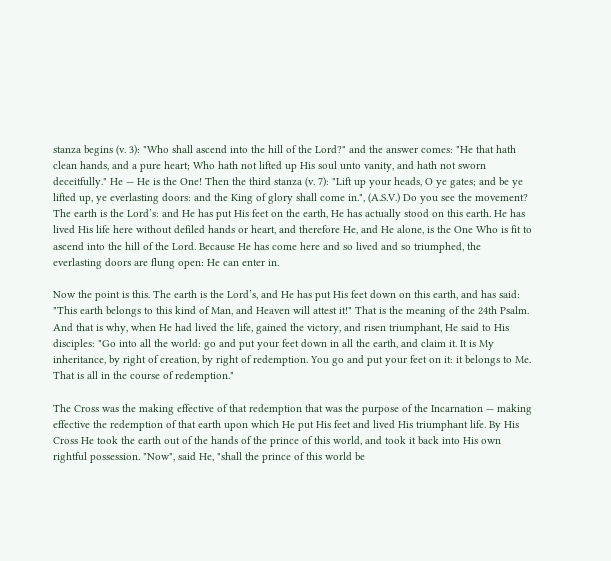stanza begins (v. 3): "Who shall ascend into the hill of the Lord?" and the answer comes: "He that hath clean hands, and a pure heart; Who hath not lifted up His soul unto vanity, and hath not sworn deceitfully." He — He is the One! Then the third stanza (v. 7): "Lift up your heads, O ye gates; and be ye lifted up, ye everlasting doors: and the King of glory shall come in.", (A.S.V.) Do you see the movement? The earth is the Lord’s: and He has put His feet on the earth, He has actually stood on this earth. He has lived His life here without defiled hands or heart, and therefore He, and He alone, is the One Who is fit to ascend into the hill of the Lord. Because He has come here and so lived and so triumphed, the everlasting doors are flung open: He can enter in.

Now the point is this. The earth is the Lord’s, and He has put His feet down on this earth, and has said: "This earth belongs to this kind of Man, and Heaven will attest it!" That is the meaning of the 24th Psalm. And that is why, when He had lived the life, gained the victory, and risen triumphant, He said to His disciples: "Go into all the world: go and put your feet down in all the earth, and claim it. It is My inheritance, by right of creation, by right of redemption. You go and put your feet on it: it belongs to Me. That is all in the course of redemption."

The Cross was the making effective of that redemption that was the purpose of the Incarnation — making effective the redemption of that earth upon which He put His feet and lived His triumphant life. By His Cross He took the earth out of the hands of the prince of this world, and took it back into His own rightful possession. "Now", said He, "shall the prince of this world be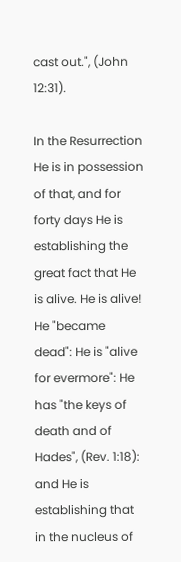cast out.", (John 12:31).

In the Resurrection He is in possession of that, and for forty days He is establishing the great fact that He is alive. He is alive! He "became dead": He is "alive for evermore": He has "the keys of death and of Hades", (Rev. 1:18): and He is establishing that in the nucleus of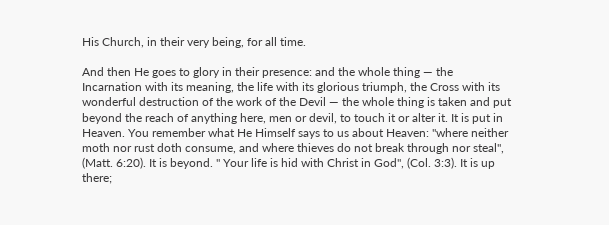His Church, in their very being, for all time.

And then He goes to glory in their presence: and the whole thing — the Incarnation with its meaning, the life with its glorious triumph, the Cross with its wonderful destruction of the work of the Devil — the whole thing is taken and put beyond the reach of anything here, men or devil, to touch it or alter it. It is put in Heaven. You remember what He Himself says to us about Heaven: "where neither moth nor rust doth consume, and where thieves do not break through nor steal", (Matt. 6:20). It is beyond. " Your life is hid with Christ in God", (Col. 3:3). It is up there;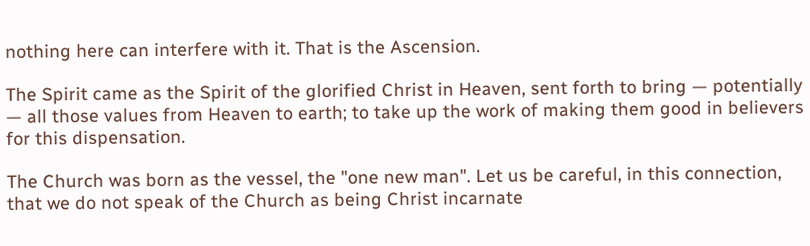nothing here can interfere with it. That is the Ascension.

The Spirit came as the Spirit of the glorified Christ in Heaven, sent forth to bring — potentially — all those values from Heaven to earth; to take up the work of making them good in believers for this dispensation.

The Church was born as the vessel, the "one new man". Let us be careful, in this connection, that we do not speak of the Church as being Christ incarnate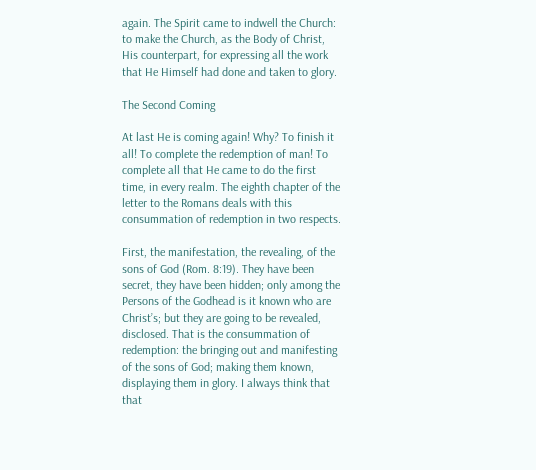again. The Spirit came to indwell the Church: to make the Church, as the Body of Christ, His counterpart, for expressing all the work that He Himself had done and taken to glory.

The Second Coming

At last He is coming again! Why? To finish it all! To complete the redemption of man! To complete all that He came to do the first time, in every realm. The eighth chapter of the letter to the Romans deals with this consummation of redemption in two respects.

First, the manifestation, the revealing, of the sons of God (Rom. 8:19). They have been secret, they have been hidden; only among the Persons of the Godhead is it known who are Christ’s; but they are going to be revealed, disclosed. That is the consummation of redemption: the bringing out and manifesting of the sons of God; making them known, displaying them in glory. I always think that that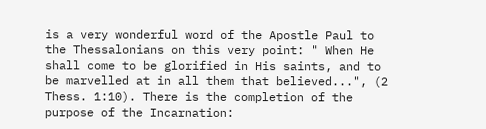is a very wonderful word of the Apostle Paul to the Thessalonians on this very point: " When He shall come to be glorified in His saints, and to be marvelled at in all them that believed...", (2 Thess. 1:10). There is the completion of the purpose of the Incarnation: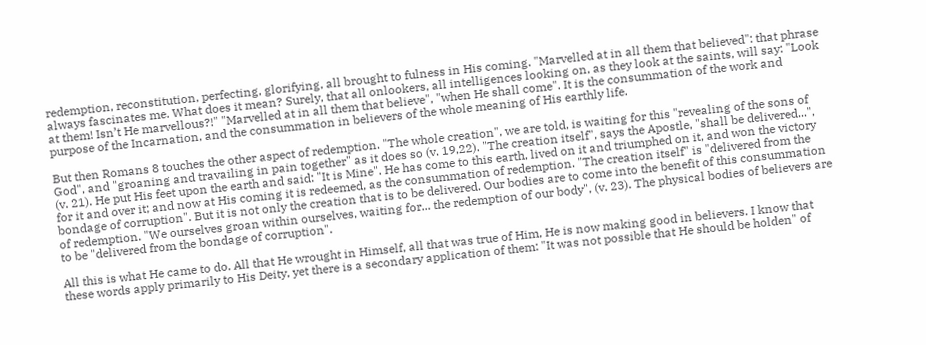redemption, reconstitution, perfecting, glorifying, all brought to fulness in His coming. "Marvelled at in all them that believed": that phrase always fascinates me. What does it mean? Surely, that all onlookers, all intelligences looking on, as they look at the saints, will say: "Look at them! Isn’t He marvellous?!" "Marvelled at in all them that believe", "when He shall come". It is the consummation of the work and purpose of the Incarnation, and the consummation in believers of the whole meaning of His earthly life.

But then Romans 8 touches the other aspect of redemption. "The whole creation", we are told, is waiting for this "revealing of the sons of God", and "groaning and travailing in pain together" as it does so (v. 19,22). "The creation itself", says the Apostle, "shall be delivered...", (v. 21). He put His feet upon the earth and said: "It is Mine". He has come to this earth, lived on it and triumphed on it, and won the victory for it and over it; and now at His coming it is redeemed, as the consummation of redemption. "The creation itself" is "delivered from the bondage of corruption". But it is not only the creation that is to be delivered. Our bodies are to come into the benefit of this consummation of redemption. "We ourselves groan within ourselves, waiting for... the redemption of our body", (v. 23). The physical bodies of believers are to be "delivered from the bondage of corruption".

All this is what He came to do. All that He wrought in Himself, all that was true of Him, He is now making good in believers. I know that these words apply primarily to His Deity, yet there is a secondary application of them: "It was not possible that He should be holden" of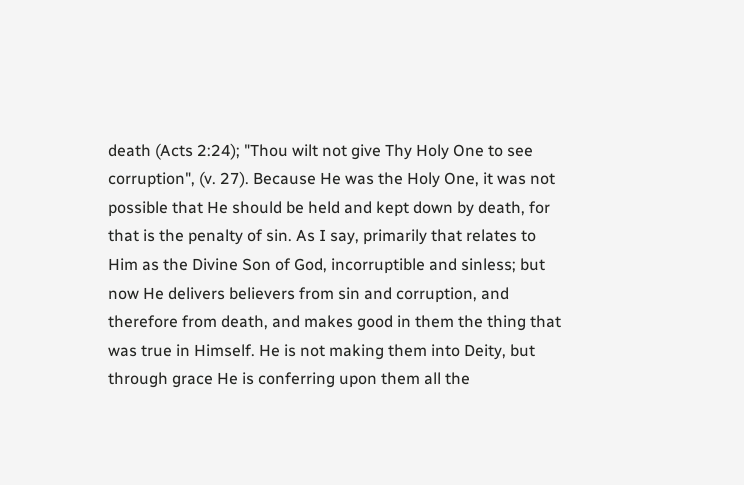death (Acts 2:24); "Thou wilt not give Thy Holy One to see corruption", (v. 27). Because He was the Holy One, it was not possible that He should be held and kept down by death, for that is the penalty of sin. As I say, primarily that relates to Him as the Divine Son of God, incorruptible and sinless; but now He delivers believers from sin and corruption, and therefore from death, and makes good in them the thing that was true in Himself. He is not making them into Deity, but through grace He is conferring upon them all the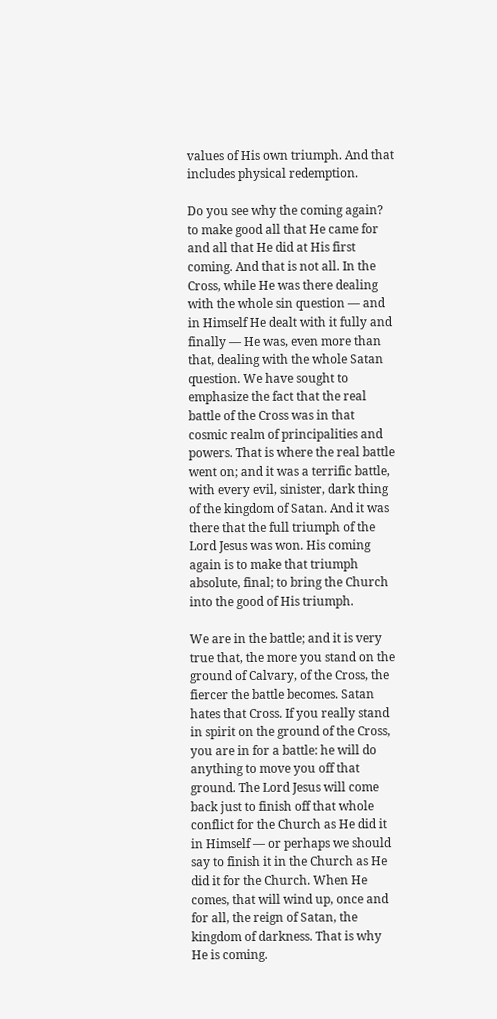values of His own triumph. And that includes physical redemption.

Do you see why the coming again? to make good all that He came for and all that He did at His first coming. And that is not all. In the Cross, while He was there dealing with the whole sin question — and in Himself He dealt with it fully and finally — He was, even more than that, dealing with the whole Satan question. We have sought to emphasize the fact that the real battle of the Cross was in that cosmic realm of principalities and powers. That is where the real battle went on; and it was a terrific battle, with every evil, sinister, dark thing of the kingdom of Satan. And it was there that the full triumph of the Lord Jesus was won. His coming again is to make that triumph absolute, final; to bring the Church into the good of His triumph.

We are in the battle; and it is very true that, the more you stand on the ground of Calvary, of the Cross, the fiercer the battle becomes. Satan hates that Cross. If you really stand in spirit on the ground of the Cross, you are in for a battle: he will do anything to move you off that ground. The Lord Jesus will come back just to finish off that whole conflict for the Church as He did it in Himself — or perhaps we should say to finish it in the Church as He did it for the Church. When He comes, that will wind up, once and for all, the reign of Satan, the kingdom of darkness. That is why He is coming.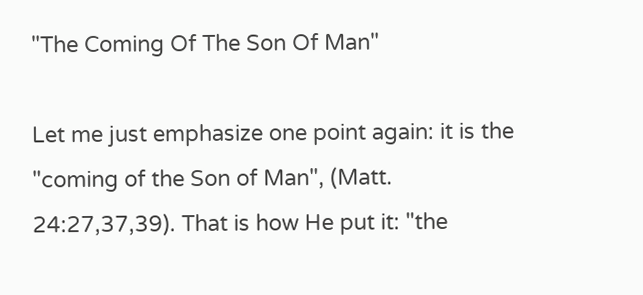"The Coming Of The Son Of Man"

Let me just emphasize one point again: it is the "coming of the Son of Man", (Matt. 24:27,37,39). That is how He put it: "the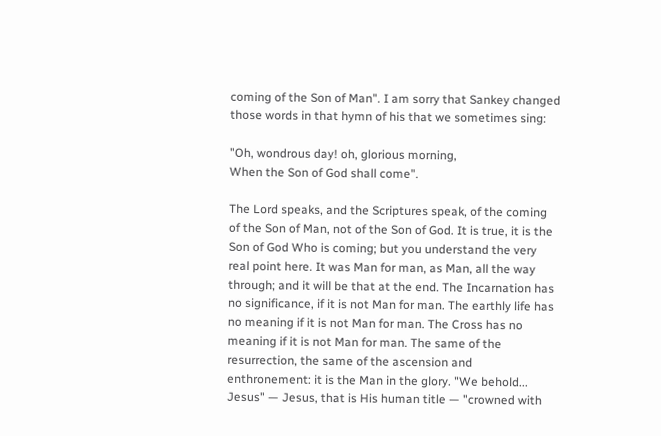coming of the Son of Man". I am sorry that Sankey changed those words in that hymn of his that we sometimes sing:

"Oh, wondrous day! oh, glorious morning,
When the Son of God shall come".

The Lord speaks, and the Scriptures speak, of the coming of the Son of Man, not of the Son of God. It is true, it is the Son of God Who is coming; but you understand the very real point here. It was Man for man, as Man, all the way through; and it will be that at the end. The Incarnation has no significance, if it is not Man for man. The earthly life has no meaning if it is not Man for man. The Cross has no meaning if it is not Man for man. The same of the resurrection, the same of the ascension and enthronement: it is the Man in the glory. "We behold... Jesus" — Jesus, that is His human title — "crowned with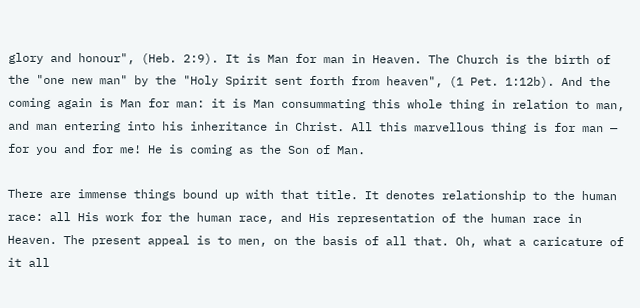glory and honour", (Heb. 2:9). It is Man for man in Heaven. The Church is the birth of the "one new man" by the "Holy Spirit sent forth from heaven", (1 Pet. 1:12b). And the coming again is Man for man: it is Man consummating this whole thing in relation to man, and man entering into his inheritance in Christ. All this marvellous thing is for man — for you and for me! He is coming as the Son of Man.

There are immense things bound up with that title. It denotes relationship to the human race: all His work for the human race, and His representation of the human race in Heaven. The present appeal is to men, on the basis of all that. Oh, what a caricature of it all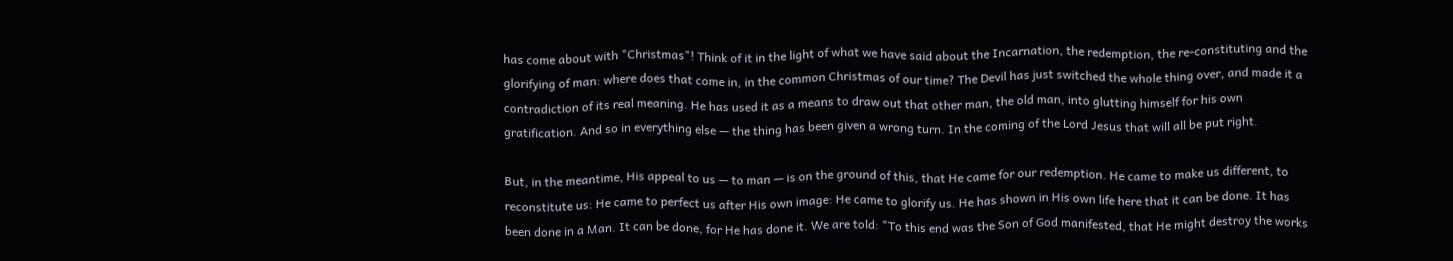has come about with "Christmas"! Think of it in the light of what we have said about the Incarnation, the redemption, the re-constituting and the glorifying of man: where does that come in, in the common Christmas of our time? The Devil has just switched the whole thing over, and made it a contradiction of its real meaning. He has used it as a means to draw out that other man, the old man, into glutting himself for his own gratification. And so in everything else — the thing has been given a wrong turn. In the coming of the Lord Jesus that will all be put right.

But, in the meantime, His appeal to us — to man — is on the ground of this, that He came for our redemption. He came to make us different, to reconstitute us: He came to perfect us after His own image: He came to glorify us. He has shown in His own life here that it can be done. It has been done in a Man. It can be done, for He has done it. We are told: "To this end was the Son of God manifested, that He might destroy the works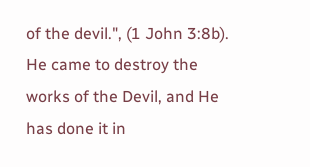of the devil.", (1 John 3:8b). He came to destroy the works of the Devil, and He has done it in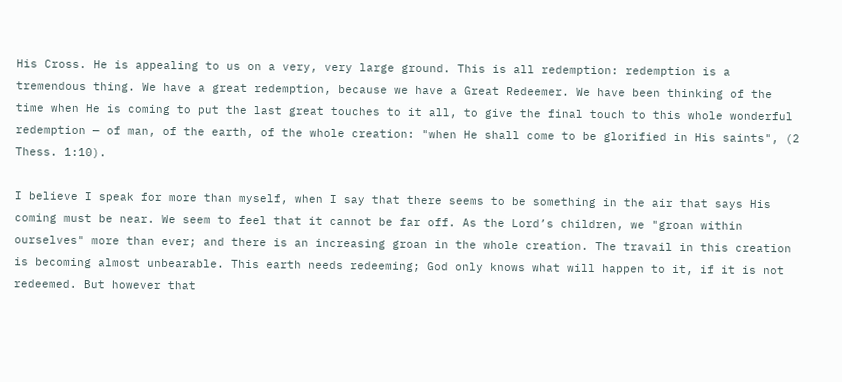His Cross. He is appealing to us on a very, very large ground. This is all redemption: redemption is a tremendous thing. We have a great redemption, because we have a Great Redeemer. We have been thinking of the time when He is coming to put the last great touches to it all, to give the final touch to this whole wonderful redemption — of man, of the earth, of the whole creation: "when He shall come to be glorified in His saints", (2 Thess. 1:10).

I believe I speak for more than myself, when I say that there seems to be something in the air that says His coming must be near. We seem to feel that it cannot be far off. As the Lord’s children, we "groan within ourselves" more than ever; and there is an increasing groan in the whole creation. The travail in this creation is becoming almost unbearable. This earth needs redeeming; God only knows what will happen to it, if it is not redeemed. But however that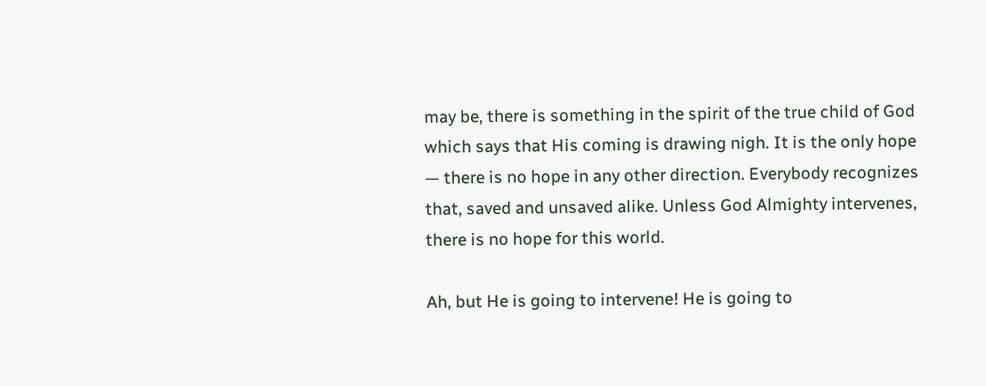may be, there is something in the spirit of the true child of God which says that His coming is drawing nigh. It is the only hope — there is no hope in any other direction. Everybody recognizes that, saved and unsaved alike. Unless God Almighty intervenes, there is no hope for this world.

Ah, but He is going to intervene! He is going to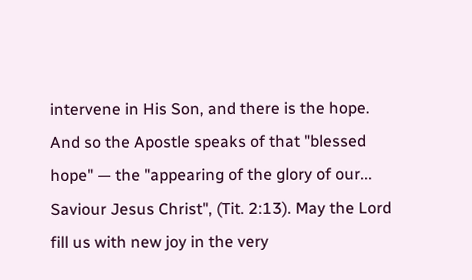intervene in His Son, and there is the hope. And so the Apostle speaks of that "blessed hope" — the "appearing of the glory of our... Saviour Jesus Christ", (Tit. 2:13). May the Lord fill us with new joy in the very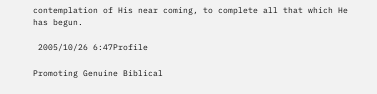contemplation of His near coming, to complete all that which He has begun.

 2005/10/26 6:47Profile

Promoting Genuine Biblical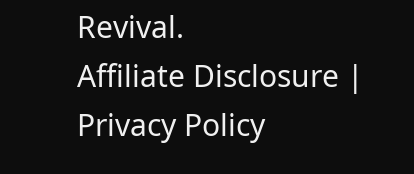Revival.
Affiliate Disclosure | Privacy Policy